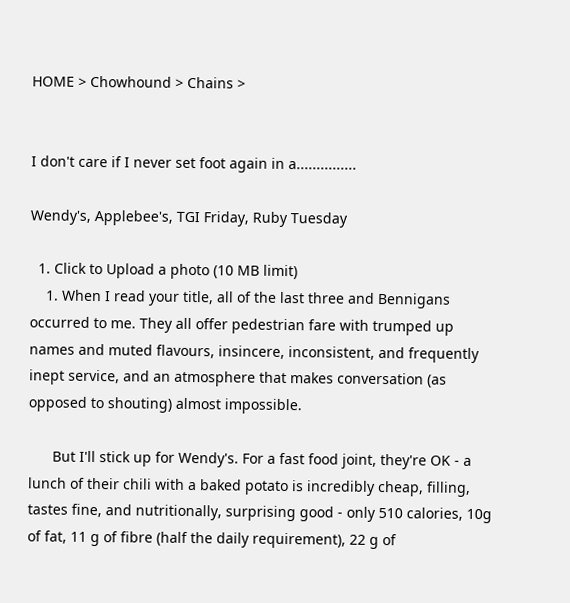HOME > Chowhound > Chains >


I don't care if I never set foot again in a...............

Wendy's, Applebee's, TGI Friday, Ruby Tuesday

  1. Click to Upload a photo (10 MB limit)
    1. When I read your title, all of the last three and Bennigans occurred to me. They all offer pedestrian fare with trumped up names and muted flavours, insincere, inconsistent, and frequently inept service, and an atmosphere that makes conversation (as opposed to shouting) almost impossible.

      But I'll stick up for Wendy's. For a fast food joint, they're OK - a lunch of their chili with a baked potato is incredibly cheap, filling, tastes fine, and nutritionally, surprising good - only 510 calories, 10g of fat, 11 g of fibre (half the daily requirement), 22 g of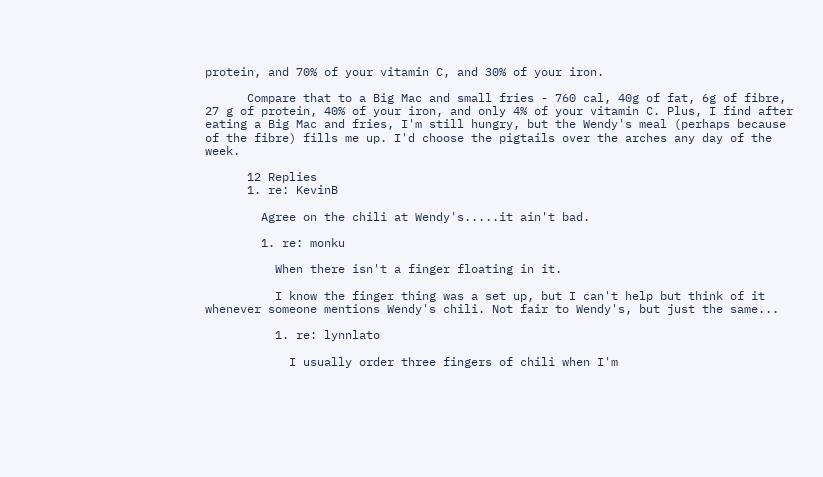protein, and 70% of your vitamin C, and 30% of your iron.

      Compare that to a Big Mac and small fries - 760 cal, 40g of fat, 6g of fibre, 27 g of protein, 40% of your iron, and only 4% of your vitamin C. Plus, I find after eating a Big Mac and fries, I'm still hungry, but the Wendy's meal (perhaps because of the fibre) fills me up. I'd choose the pigtails over the arches any day of the week.

      12 Replies
      1. re: KevinB

        Agree on the chili at Wendy's.....it ain't bad.

        1. re: monku

          When there isn't a finger floating in it.

          I know the finger thing was a set up, but I can't help but think of it whenever someone mentions Wendy's chili. Not fair to Wendy's, but just the same...

          1. re: lynnlato

            I usually order three fingers of chili when I'm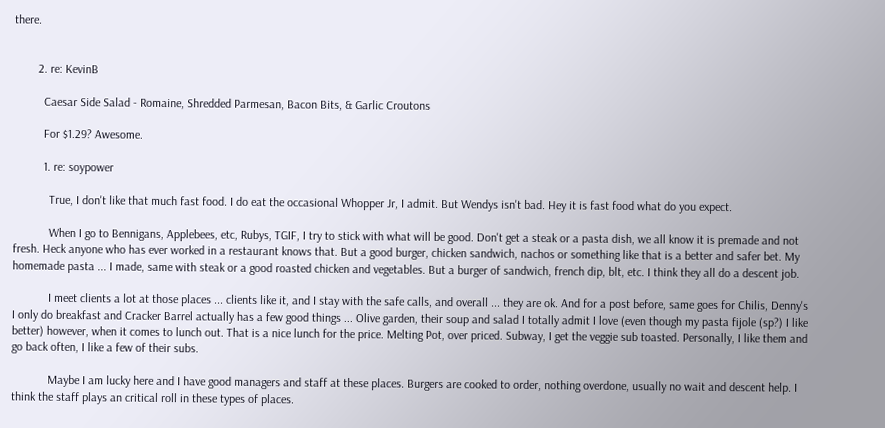there.


        2. re: KevinB

          Caesar Side Salad - Romaine, Shredded Parmesan, Bacon Bits, & Garlic Croutons

          For $1.29? Awesome.

          1. re: soypower

            True, I don't like that much fast food. I do eat the occasional Whopper Jr, I admit. But Wendys isn't bad. Hey it is fast food what do you expect.

            When I go to Bennigans, Applebees, etc, Rubys, TGIF, I try to stick with what will be good. Don't get a steak or a pasta dish, we all know it is premade and not fresh. Heck anyone who has ever worked in a restaurant knows that. But a good burger, chicken sandwich, nachos or something like that is a better and safer bet. My homemade pasta ... I made, same with steak or a good roasted chicken and vegetables. But a burger of sandwich, french dip, blt, etc. I think they all do a descent job.

            I meet clients a lot at those places ... clients like it, and I stay with the safe calls, and overall ... they are ok. And for a post before, same goes for Chilis, Denny's I only do breakfast and Cracker Barrel actually has a few good things ... Olive garden, their soup and salad I totally admit I love (even though my pasta fijole (sp?) I like better) however, when it comes to lunch out. That is a nice lunch for the price. Melting Pot, over priced. Subway, I get the veggie sub toasted. Personally, I like them and go back often, I like a few of their subs.

            Maybe I am lucky here and I have good managers and staff at these places. Burgers are cooked to order, nothing overdone, usually no wait and descent help. I think the staff plays an critical roll in these types of places.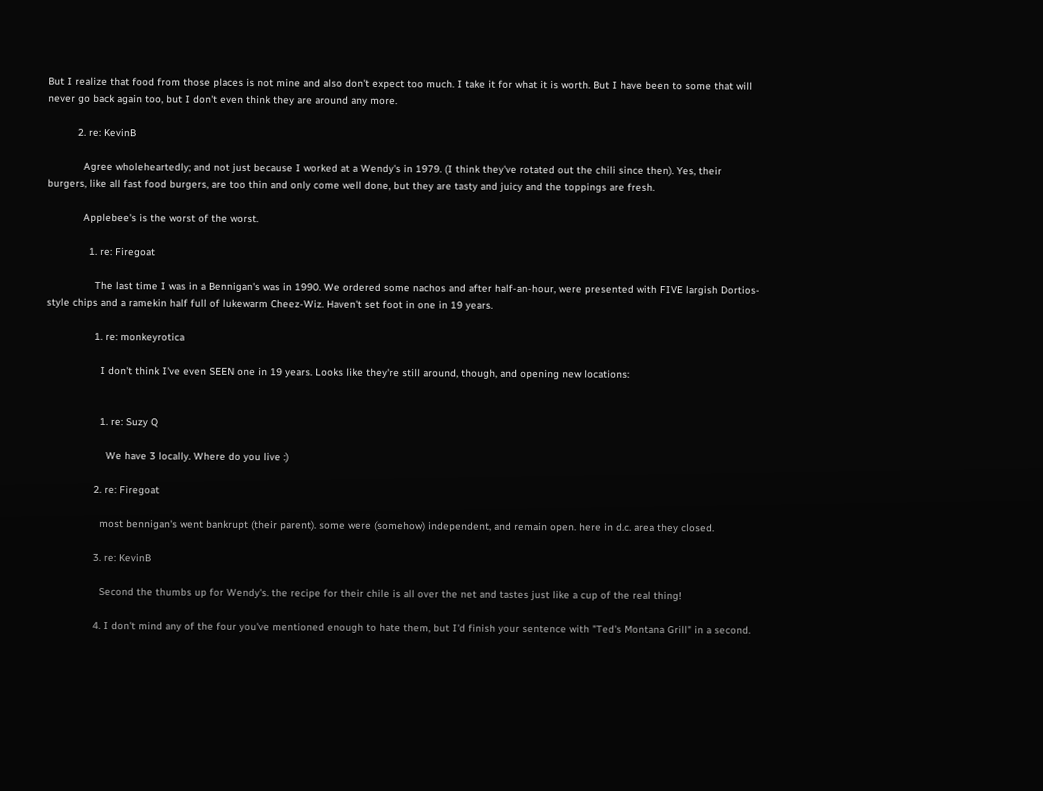But I realize that food from those places is not mine and also don't expect too much. I take it for what it is worth. But I have been to some that will never go back again too, but I don't even think they are around any more.

          2. re: KevinB

            Agree wholeheartedly; and not just because I worked at a Wendy's in 1979. (I think they've rotated out the chili since then). Yes, their burgers, like all fast food burgers, are too thin and only come well done, but they are tasty and juicy and the toppings are fresh.

            Applebee's is the worst of the worst.

              1. re: Firegoat

                The last time I was in a Bennigan's was in 1990. We ordered some nachos and after half-an-hour, were presented with FIVE largish Dortios-style chips and a ramekin half full of lukewarm Cheez-Wiz. Haven't set foot in one in 19 years.

                1. re: monkeyrotica

                  I don't think I've even SEEN one in 19 years. Looks like they're still around, though, and opening new locations:


                  1. re: Suzy Q

                    We have 3 locally. Where do you live :)

                2. re: Firegoat

                  most bennigan's went bankrupt (their parent). some were (somehow) independent, and remain open. here in d.c. area they closed.

                3. re: KevinB

                  Second the thumbs up for Wendy's. the recipe for their chile is all over the net and tastes just like a cup of the real thing!

                4. I don't mind any of the four you've mentioned enough to hate them, but I'd finish your sentence with "Ted's Montana Grill" in a second.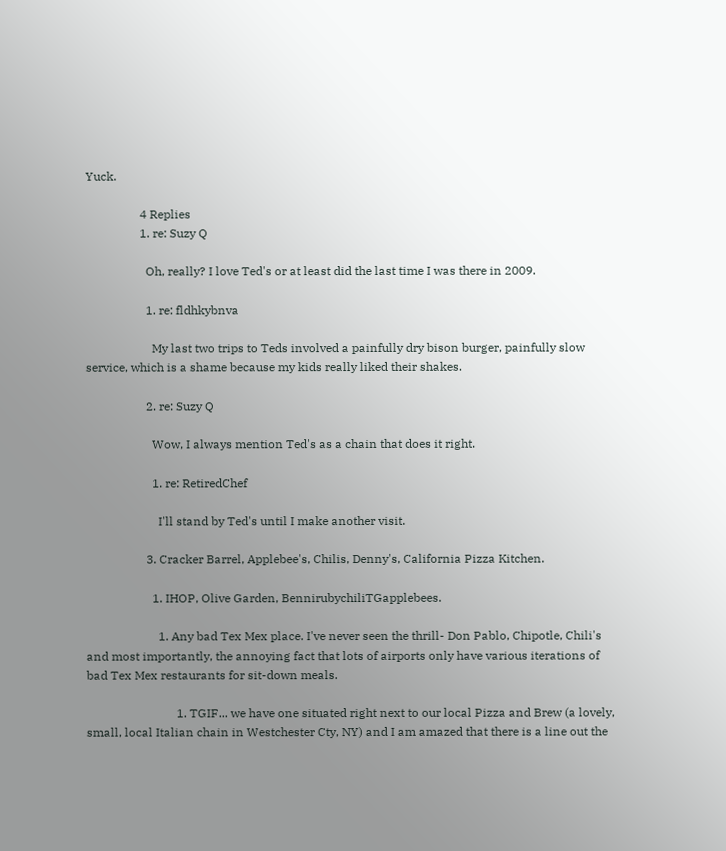Yuck.

                  4 Replies
                  1. re: Suzy Q

                    Oh, really? I love Ted's or at least did the last time I was there in 2009.

                    1. re: fldhkybnva

                      My last two trips to Teds involved a painfully dry bison burger, painfully slow service, which is a shame because my kids really liked their shakes.

                    2. re: Suzy Q

                      Wow, I always mention Ted's as a chain that does it right.

                      1. re: RetiredChef

                        I'll stand by Ted's until I make another visit.

                    3. Cracker Barrel, Applebee's, Chilis, Denny's, California Pizza Kitchen.

                      1. IHOP, Olive Garden, BennirubychiliTGapplebees.

                        1. Any bad Tex Mex place. I've never seen the thrill- Don Pablo, Chipotle, Chili's and most importantly, the annoying fact that lots of airports only have various iterations of bad Tex Mex restaurants for sit-down meals.

                              1. TGIF... we have one situated right next to our local Pizza and Brew (a lovely, small, local Italian chain in Westchester Cty, NY) and I am amazed that there is a line out the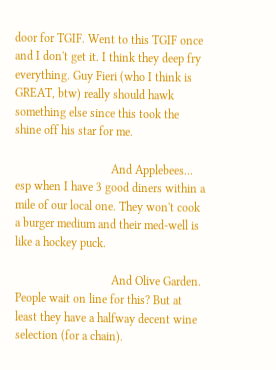door for TGIF. Went to this TGIF once and I don't get it. I think they deep fry everything. Guy Fieri (who I think is GREAT, btw) really should hawk something else since this took the shine off his star for me.

                                And Applebees... esp when I have 3 good diners within a mile of our local one. They won't cook a burger medium and their med-well is like a hockey puck.

                                And Olive Garden. People wait on line for this? But at least they have a halfway decent wine selection (for a chain).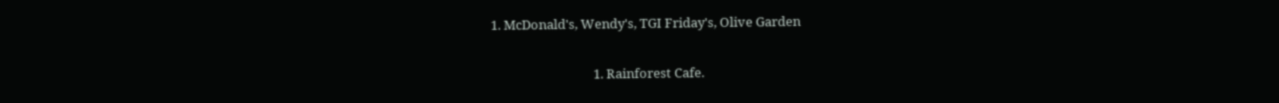1. McDonald's, Wendy's, TGI Friday's, Olive Garden

                                  1. Rainforest Cafe.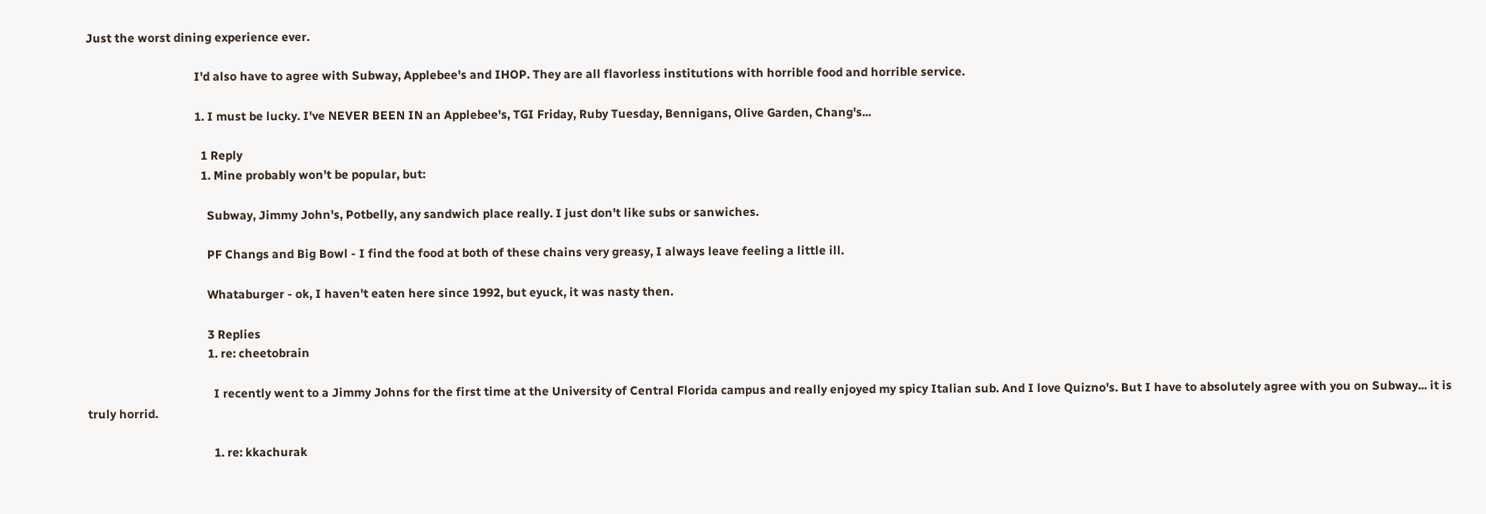Just the worst dining experience ever.

                                    I'd also have to agree with Subway, Applebee's and IHOP. They are all flavorless institutions with horrible food and horrible service.

                                    1. I must be lucky. I've NEVER BEEN IN an Applebee's, TGI Friday, Ruby Tuesday, Bennigans, Olive Garden, Chang's...

                                      1 Reply
                                      1. Mine probably won't be popular, but:

                                        Subway, Jimmy John's, Potbelly, any sandwich place really. I just don't like subs or sanwiches.

                                        PF Changs and Big Bowl - I find the food at both of these chains very greasy, I always leave feeling a little ill.

                                        Whataburger - ok, I haven't eaten here since 1992, but eyuck, it was nasty then.

                                        3 Replies
                                        1. re: cheetobrain

                                          I recently went to a Jimmy Johns for the first time at the University of Central Florida campus and really enjoyed my spicy Italian sub. And I love Quizno's. But I have to absolutely agree with you on Subway... it is truly horrid.

                                          1. re: kkachurak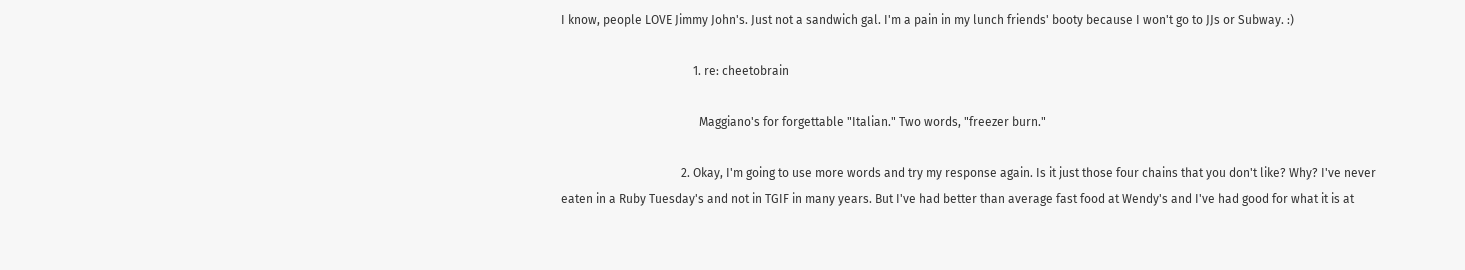I know, people LOVE Jimmy John's. Just not a sandwich gal. I'm a pain in my lunch friends' booty because I won't go to JJs or Subway. :)

                                            1. re: cheetobrain

                                              Maggiano's for forgettable "Italian." Two words, "freezer burn."

                                        2. Okay, I'm going to use more words and try my response again. Is it just those four chains that you don't like? Why? I've never eaten in a Ruby Tuesday's and not in TGIF in many years. But I've had better than average fast food at Wendy's and I've had good for what it is at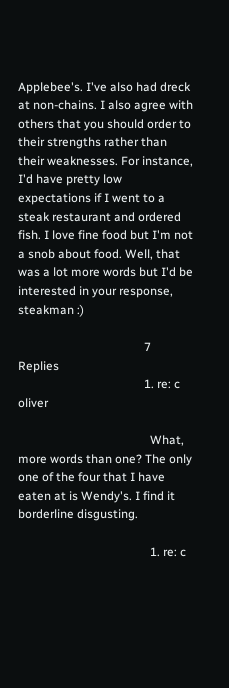Applebee's. I've also had dreck at non-chains. I also agree with others that you should order to their strengths rather than their weaknesses. For instance, I'd have pretty low expectations if I went to a steak restaurant and ordered fish. I love fine food but I'm not a snob about food. Well, that was a lot more words but I'd be interested in your response, steakman :)

                                          7 Replies
                                          1. re: c oliver

                                            What, more words than one? The only one of the four that I have eaten at is Wendy's. I find it borderline disgusting.

                                            1. re: c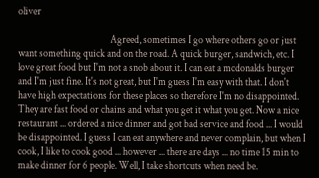oliver

                                              Agreed, sometimes I go where others go or just want something quick and on the road. A quick burger, sandwich, etc. I love great food but I'm not a snob about it. I can eat a mcdonalds burger and I'm just fine. It's not great, but I'm guess I'm easy with that. I don't have high expectations for these places so therefore I'm no disappointed. They are fast food or chains and what you get it what you get. Now a nice restaurant ... ordered a nice dinner and got bad service and food ... I would be disappointed. I guess I can eat anywhere and never complain, but when I cook, I like to cook good ... however ... there are days ... no time 15 min to make dinner for 6 people. Well, I take shortcuts when need be.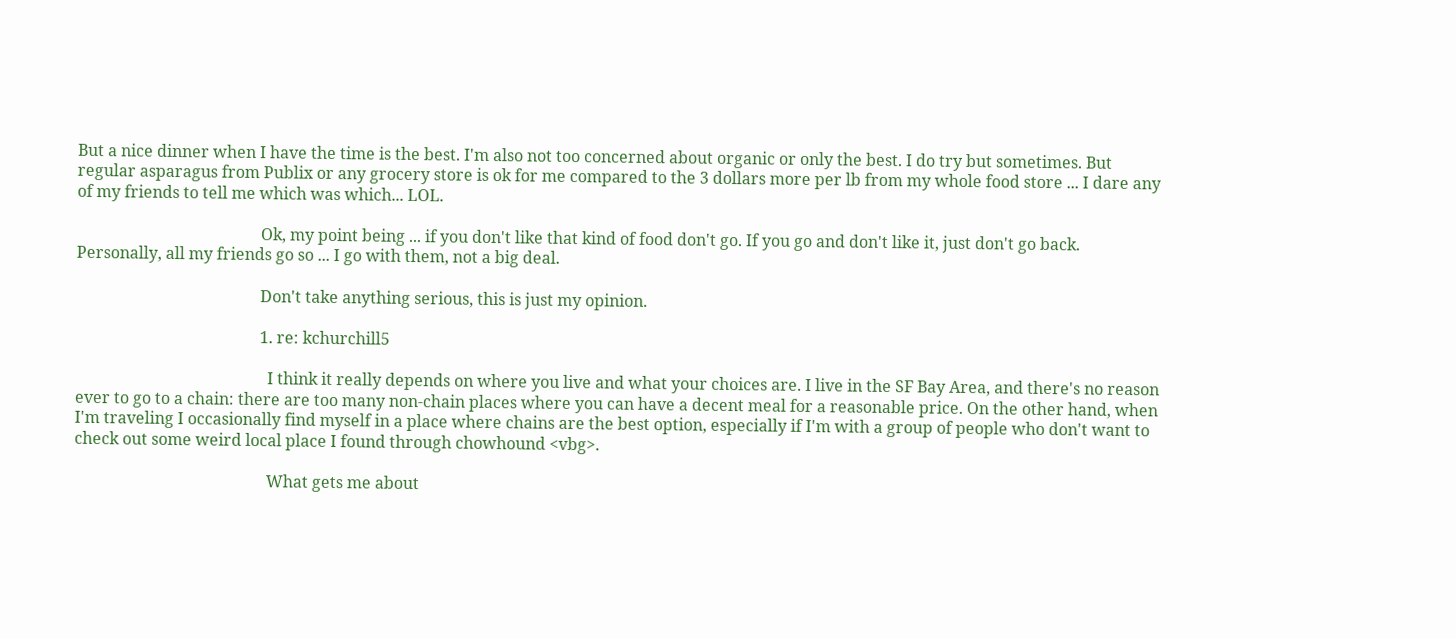But a nice dinner when I have the time is the best. I'm also not too concerned about organic or only the best. I do try but sometimes. But regular asparagus from Publix or any grocery store is ok for me compared to the 3 dollars more per lb from my whole food store ... I dare any of my friends to tell me which was which... LOL.

                                              Ok, my point being ... if you don't like that kind of food don't go. If you go and don't like it, just don't go back. Personally, all my friends go so ... I go with them, not a big deal.

                                              Don't take anything serious, this is just my opinion.

                                              1. re: kchurchill5

                                                I think it really depends on where you live and what your choices are. I live in the SF Bay Area, and there's no reason ever to go to a chain: there are too many non-chain places where you can have a decent meal for a reasonable price. On the other hand, when I'm traveling I occasionally find myself in a place where chains are the best option, especially if I'm with a group of people who don't want to check out some weird local place I found through chowhound <vbg>.

                                                What gets me about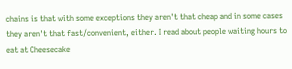chains is that with some exceptions they aren't that cheap and in some cases they aren't that fast/convenient, either. I read about people waiting hours to eat at Cheesecake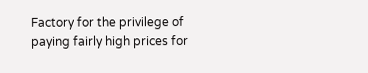Factory for the privilege of paying fairly high prices for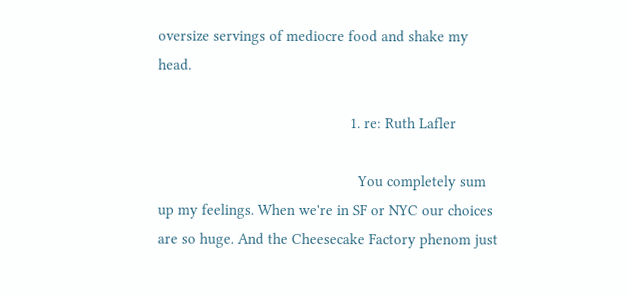oversize servings of mediocre food and shake my head.

                                                1. re: Ruth Lafler

                                                  You completely sum up my feelings. When we're in SF or NYC our choices are so huge. And the Cheesecake Factory phenom just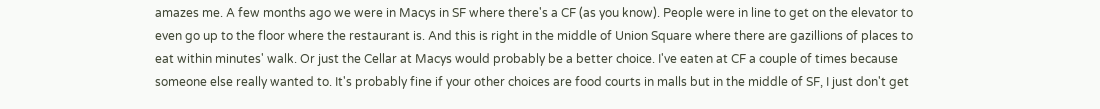amazes me. A few months ago we were in Macys in SF where there's a CF (as you know). People were in line to get on the elevator to even go up to the floor where the restaurant is. And this is right in the middle of Union Square where there are gazillions of places to eat within minutes' walk. Or just the Cellar at Macys would probably be a better choice. I've eaten at CF a couple of times because someone else really wanted to. It's probably fine if your other choices are food courts in malls but in the middle of SF, I just don't get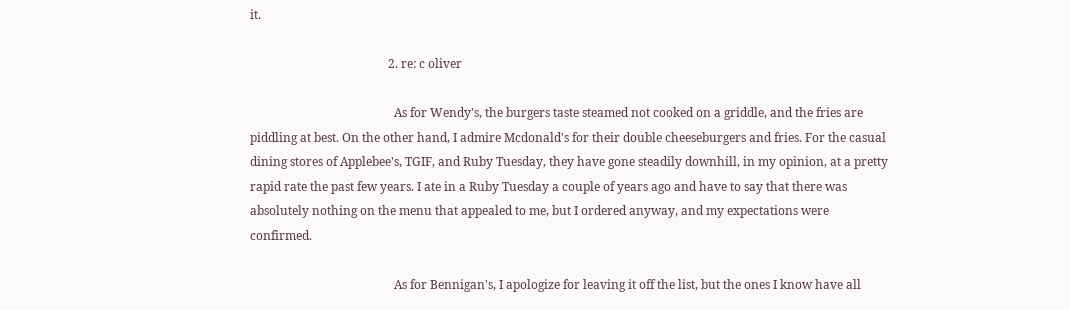it.

                                              2. re: c oliver

                                                As for Wendy's, the burgers taste steamed not cooked on a griddle, and the fries are piddling at best. On the other hand, I admire Mcdonald's for their double cheeseburgers and fries. For the casual dining stores of Applebee's, TGIF, and Ruby Tuesday, they have gone steadily downhill, in my opinion, at a pretty rapid rate the past few years. I ate in a Ruby Tuesday a couple of years ago and have to say that there was absolutely nothing on the menu that appealed to me, but I ordered anyway, and my expectations were confirmed.

                                                As for Bennigan's, I apologize for leaving it off the list, but the ones I know have all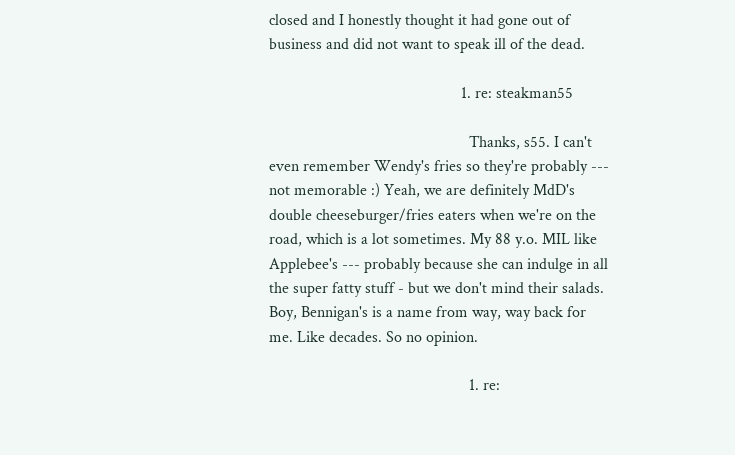closed and I honestly thought it had gone out of business and did not want to speak ill of the dead.

                                                1. re: steakman55

                                                  Thanks, s55. I can't even remember Wendy's fries so they're probably --- not memorable :) Yeah, we are definitely MdD's double cheeseburger/fries eaters when we're on the road, which is a lot sometimes. My 88 y.o. MIL like Applebee's --- probably because she can indulge in all the super fatty stuff - but we don't mind their salads. Boy, Bennigan's is a name from way, way back for me. Like decades. So no opinion.

                                                  1. re: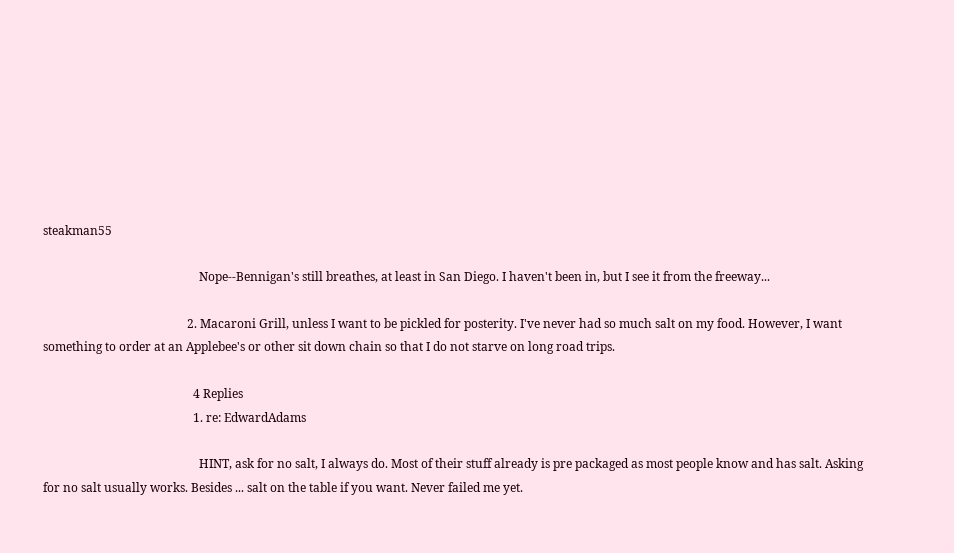steakman55

                                                    Nope--Bennigan's still breathes, at least in San Diego. I haven't been in, but I see it from the freeway...

                                                2. Macaroni Grill, unless I want to be pickled for posterity. I've never had so much salt on my food. However, I want something to order at an Applebee's or other sit down chain so that I do not starve on long road trips.

                                                  4 Replies
                                                  1. re: EdwardAdams

                                                    HINT, ask for no salt, I always do. Most of their stuff already is pre packaged as most people know and has salt. Asking for no salt usually works. Besides ... salt on the table if you want. Never failed me yet.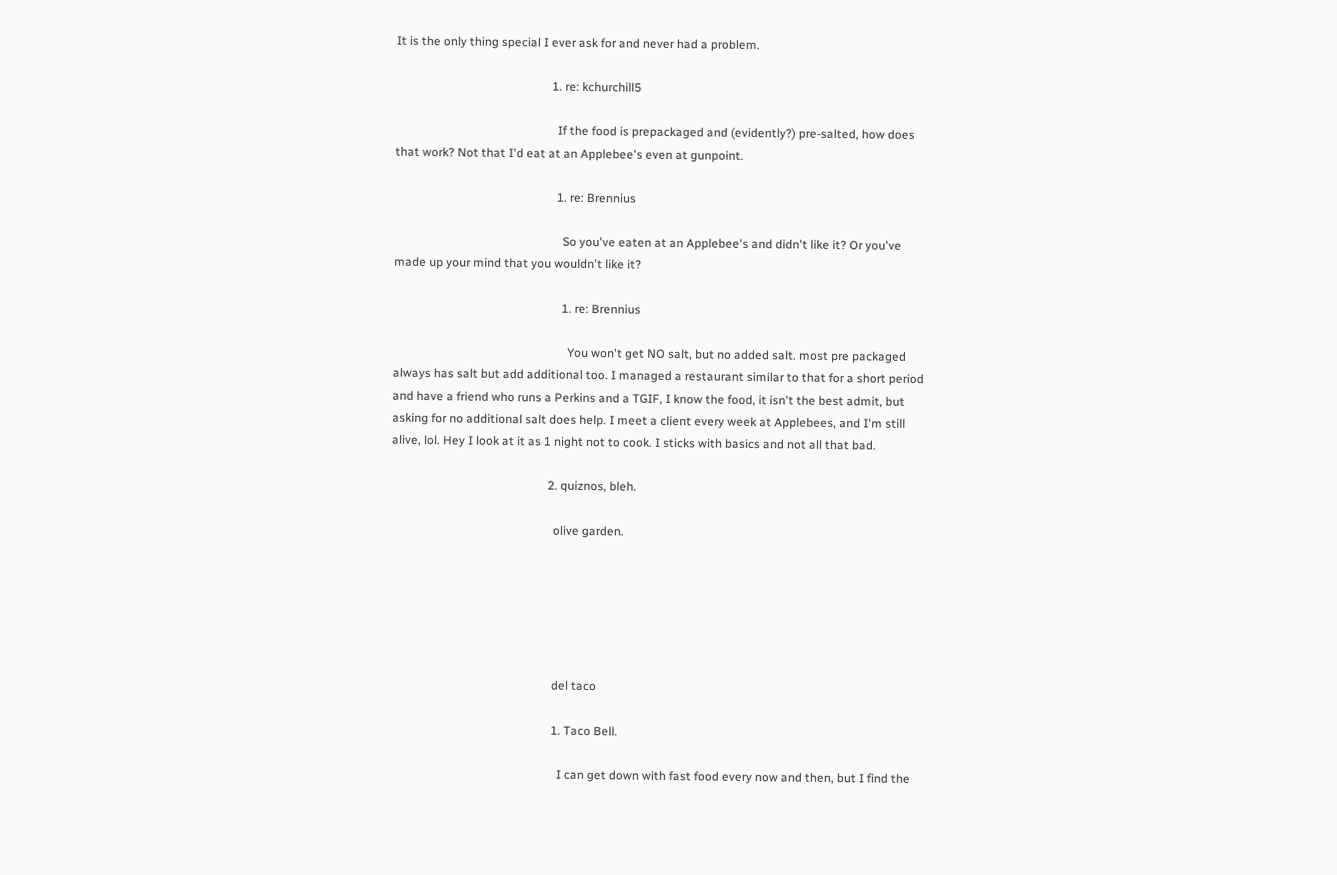It is the only thing special I ever ask for and never had a problem.

                                                    1. re: kchurchill5

                                                      If the food is prepackaged and (evidently?) pre-salted, how does that work? Not that I'd eat at an Applebee's even at gunpoint.

                                                      1. re: Brennius

                                                        So you've eaten at an Applebee's and didn't like it? Or you've made up your mind that you wouldn't like it?

                                                        1. re: Brennius

                                                          You won't get NO salt, but no added salt. most pre packaged always has salt but add additional too. I managed a restaurant similar to that for a short period and have a friend who runs a Perkins and a TGIF, I know the food, it isn't the best admit, but asking for no additional salt does help. I meet a client every week at Applebees, and I'm still alive, lol. Hey I look at it as 1 night not to cook. I sticks with basics and not all that bad.

                                                    2. quiznos, bleh.

                                                      olive garden.






                                                      del taco

                                                      1. Taco Bell.

                                                        I can get down with fast food every now and then, but I find the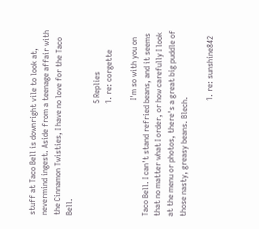stuff at Taco Bell is downright vile to look at, nevermind ingest. Aside from a teenage affair with the Cinnamon Twisties, I have no love for the Taco Bell.

                                                        5 Replies
                                                        1. re: corgette

                                                          I'm so with you on Taco Bell. I can't stand refried beans, and it seems that no matter what I order, or how carefully I look at the menu or photos, there's a great big puddle of those nasty, greasy beans. Blech.

                                                          1. re: sunshine842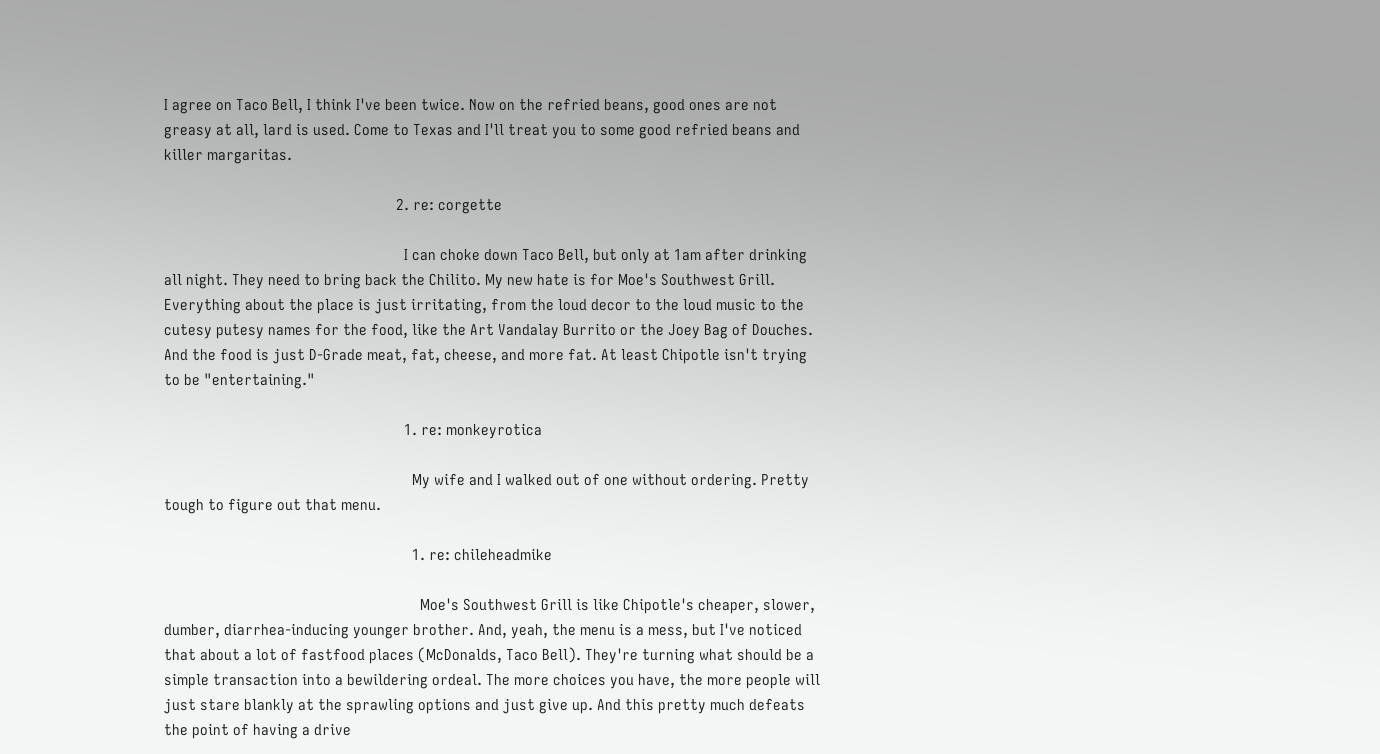I agree on Taco Bell, I think I've been twice. Now on the refried beans, good ones are not greasy at all, lard is used. Come to Texas and I'll treat you to some good refried beans and killer margaritas.

                                                          2. re: corgette

                                                            I can choke down Taco Bell, but only at 1am after drinking all night. They need to bring back the Chilito. My new hate is for Moe's Southwest Grill. Everything about the place is just irritating, from the loud decor to the loud music to the cutesy putesy names for the food, like the Art Vandalay Burrito or the Joey Bag of Douches. And the food is just D-Grade meat, fat, cheese, and more fat. At least Chipotle isn't trying to be "entertaining."

                                                            1. re: monkeyrotica

                                                              My wife and I walked out of one without ordering. Pretty tough to figure out that menu.

                                                              1. re: chileheadmike

                                                                Moe's Southwest Grill is like Chipotle's cheaper, slower, dumber, diarrhea-inducing younger brother. And, yeah, the menu is a mess, but I've noticed that about a lot of fastfood places (McDonalds, Taco Bell). They're turning what should be a simple transaction into a bewildering ordeal. The more choices you have, the more people will just stare blankly at the sprawling options and just give up. And this pretty much defeats the point of having a drive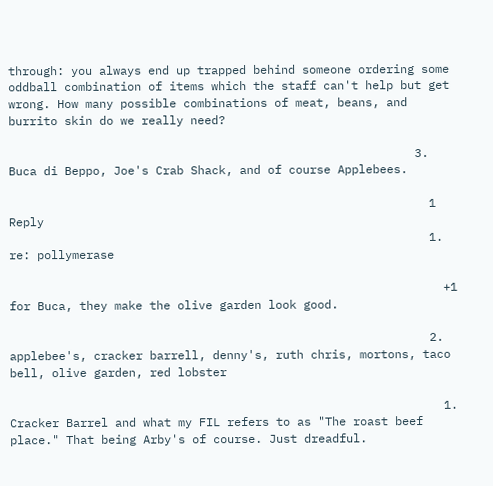through: you always end up trapped behind someone ordering some oddball combination of items which the staff can't help but get wrong. How many possible combinations of meat, beans, and burrito skin do we really need?

                                                          3. Buca di Beppo, Joe's Crab Shack, and of course Applebees.

                                                            1 Reply
                                                            1. re: pollymerase

                                                              +1 for Buca, they make the olive garden look good.

                                                            2. applebee's, cracker barrell, denny's, ruth chris, mortons, taco bell, olive garden, red lobster

                                                              1. Cracker Barrel and what my FIL refers to as "The roast beef place." That being Arby's of course. Just dreadful.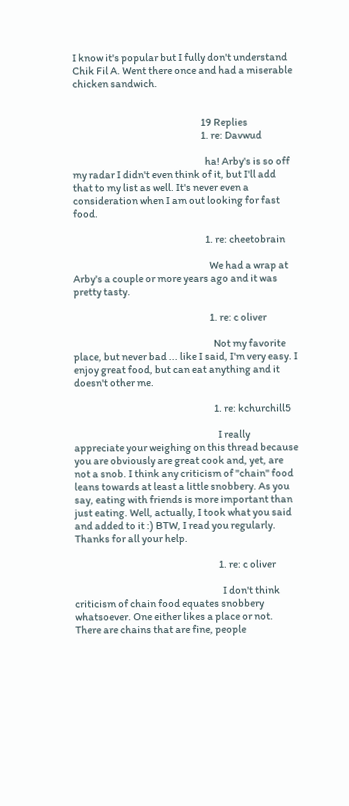I know it's popular but I fully don't understand Chik Fil A. Went there once and had a miserable chicken sandwich.


                                                                19 Replies
                                                                1. re: Davwud

                                                                  ha! Arby's is so off my radar I didn't even think of it, but I'll add that to my list as well. It's never even a consideration when I am out looking for fast food.

                                                                  1. re: cheetobrain

                                                                    We had a wrap at Arby's a couple or more years ago and it was pretty tasty.

                                                                    1. re: c oliver

                                                                      Not my favorite place, but never bad ... like I said, I'm very easy. I enjoy great food, but can eat anything and it doesn't other me.

                                                                      1. re: kchurchill5

                                                                        I really appreciate your weighing on this thread because you are obviously are great cook and, yet, are not a snob. I think any criticism of "chain" food leans towards at least a little snobbery. As you say, eating with friends is more important than just eating. Well, actually, I took what you said and added to it :) BTW, I read you regularly. Thanks for all your help.

                                                                        1. re: c oliver

                                                                          I don't think criticism of chain food equates snobbery whatsoever. One either likes a place or not. There are chains that are fine, people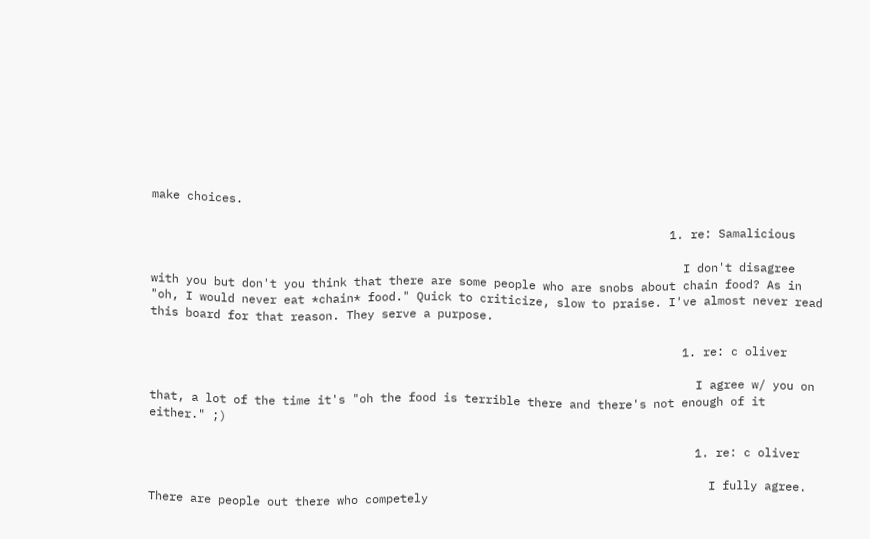make choices.

                                                                          1. re: Samalicious

                                                                            I don't disagree with you but don't you think that there are some people who are snobs about chain food? As in "oh, I would never eat *chain* food." Quick to criticize, slow to praise. I've almost never read this board for that reason. They serve a purpose.

                                                                            1. re: c oliver

                                                                              I agree w/ you on that, a lot of the time it's "oh the food is terrible there and there's not enough of it either." ;)

                                                                              1. re: c oliver

                                                                                I fully agree. There are people out there who competely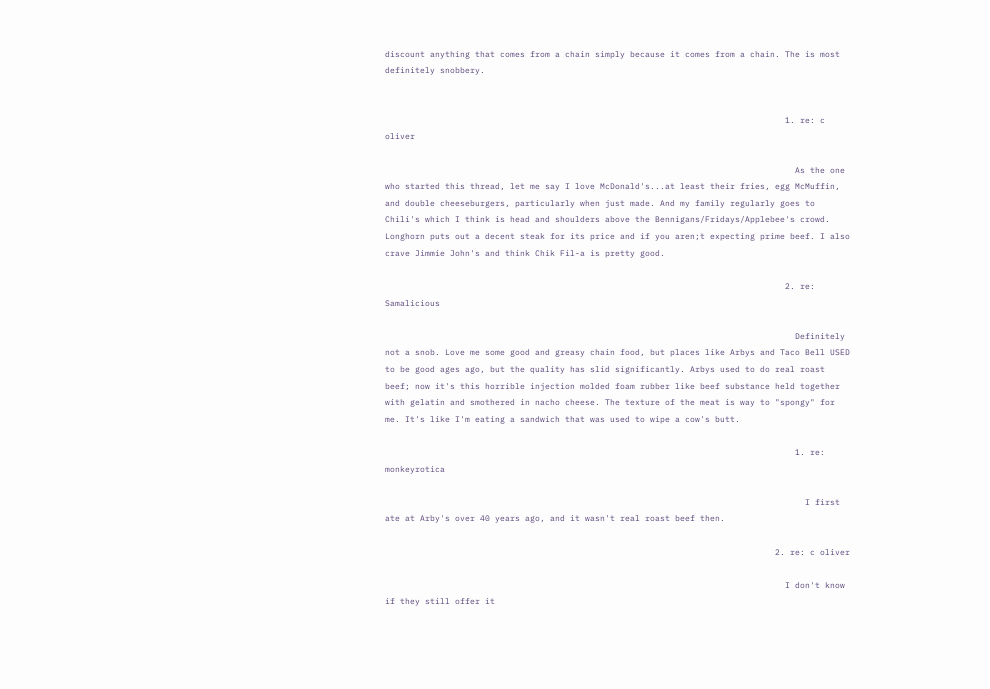discount anything that comes from a chain simply because it comes from a chain. The is most definitely snobbery.


                                                                                1. re: c oliver

                                                                                  As the one who started this thread, let me say I love McDonald's...at least their fries, egg McMuffin, and double cheeseburgers, particularly when just made. And my family regularly goes to Chili's which I think is head and shoulders above the Bennigans/Fridays/Applebee's crowd. Longhorn puts out a decent steak for its price and if you aren;t expecting prime beef. I also crave Jimmie John's and think Chik Fil-a is pretty good.

                                                                                2. re: Samalicious

                                                                                  Definitely not a snob. Love me some good and greasy chain food, but places like Arbys and Taco Bell USED to be good ages ago, but the quality has slid significantly. Arbys used to do real roast beef; now it's this horrible injection molded foam rubber like beef substance held together with gelatin and smothered in nacho cheese. The texture of the meat is way to "spongy" for me. It's like I'm eating a sandwich that was used to wipe a cow's butt.

                                                                                  1. re: monkeyrotica

                                                                                    I first ate at Arby's over 40 years ago, and it wasn't real roast beef then.

                                                                              2. re: c oliver

                                                                                I don't know if they still offer it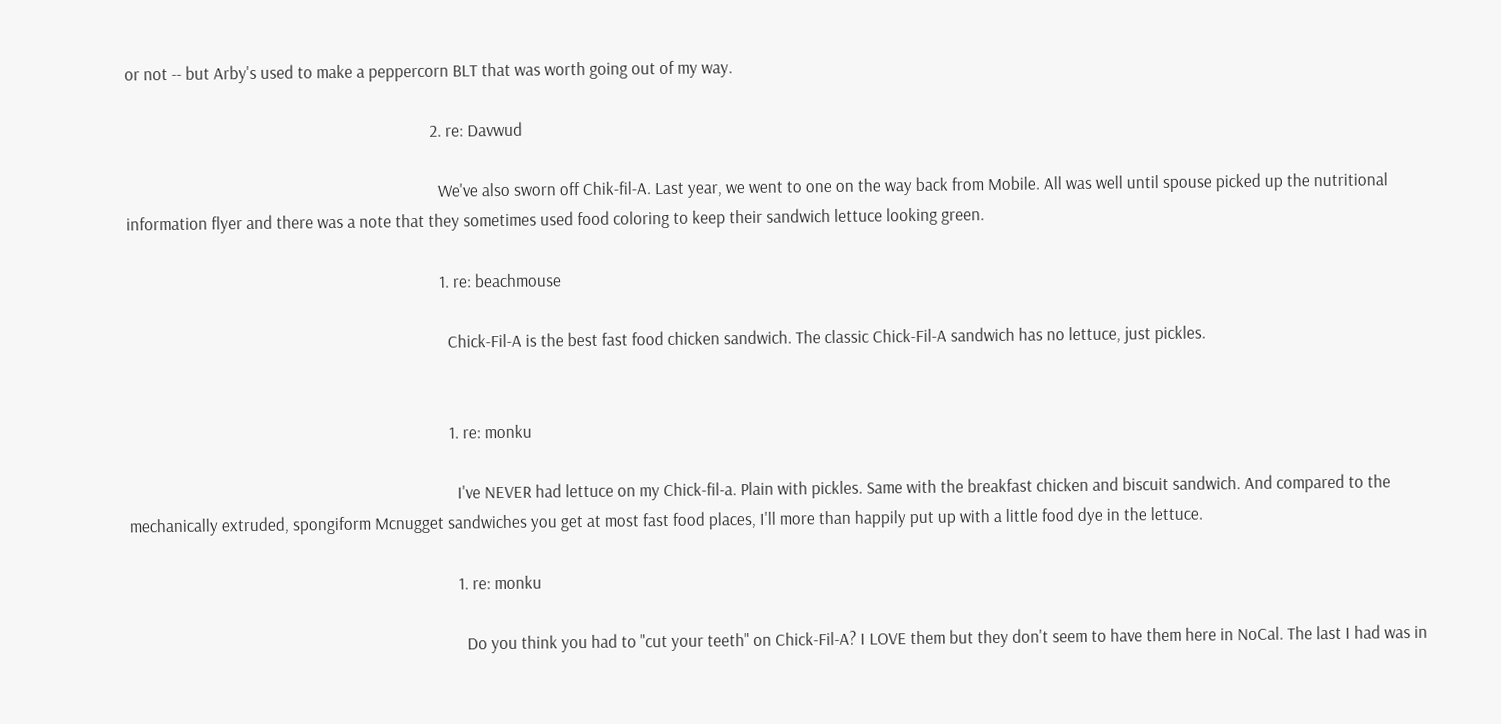or not -- but Arby's used to make a peppercorn BLT that was worth going out of my way.

                                                                            2. re: Davwud

                                                                              We've also sworn off Chik-fil-A. Last year, we went to one on the way back from Mobile. All was well until spouse picked up the nutritional information flyer and there was a note that they sometimes used food coloring to keep their sandwich lettuce looking green.

                                                                              1. re: beachmouse

                                                                                Chick-Fil-A is the best fast food chicken sandwich. The classic Chick-Fil-A sandwich has no lettuce, just pickles.


                                                                                1. re: monku

                                                                                  I've NEVER had lettuce on my Chick-fil-a. Plain with pickles. Same with the breakfast chicken and biscuit sandwich. And compared to the mechanically extruded, spongiform Mcnugget sandwiches you get at most fast food places, I'll more than happily put up with a little food dye in the lettuce.

                                                                                  1. re: monku

                                                                                    Do you think you had to "cut your teeth" on Chick-Fil-A? I LOVE them but they don't seem to have them here in NoCal. The last I had was in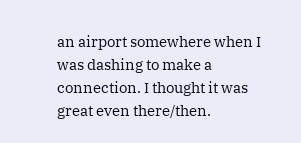an airport somewhere when I was dashing to make a connection. I thought it was great even there/then.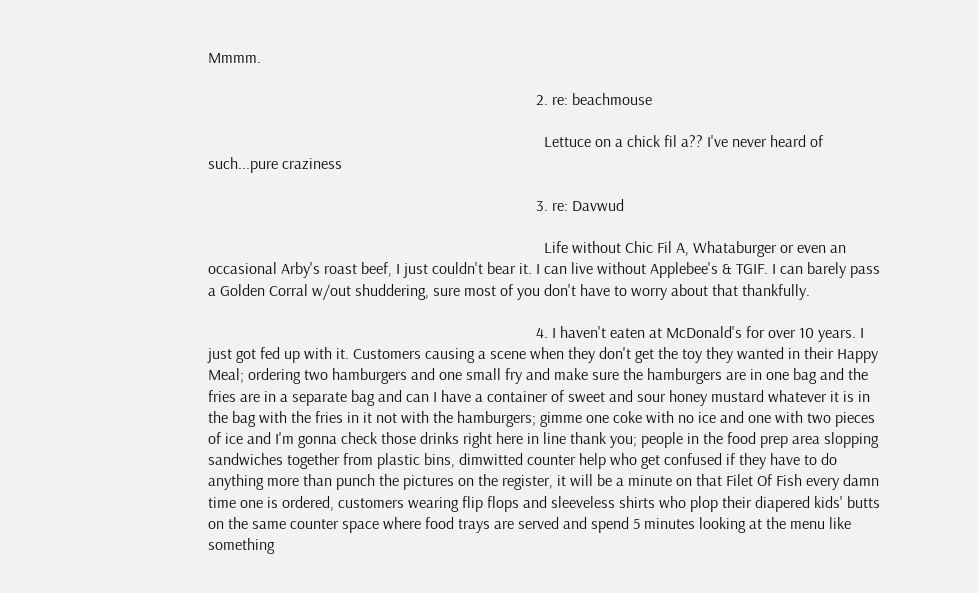Mmmm.

                                                                                  2. re: beachmouse

                                                                                    Lettuce on a chick fil a?? I've never heard of such...pure craziness

                                                                                  3. re: Davwud

                                                                                    Life without Chic Fil A, Whataburger or even an occasional Arby's roast beef, I just couldn't bear it. I can live without Applebee's & TGIF. I can barely pass a Golden Corral w/out shuddering, sure most of you don't have to worry about that thankfully.

                                                                                  4. I haven't eaten at McDonald's for over 10 years. I just got fed up with it. Customers causing a scene when they don't get the toy they wanted in their Happy Meal; ordering two hamburgers and one small fry and make sure the hamburgers are in one bag and the fries are in a separate bag and can I have a container of sweet and sour honey mustard whatever it is in the bag with the fries in it not with the hamburgers; gimme one coke with no ice and one with two pieces of ice and I'm gonna check those drinks right here in line thank you; people in the food prep area slopping sandwiches together from plastic bins, dimwitted counter help who get confused if they have to do anything more than punch the pictures on the register, it will be a minute on that Filet Of Fish every damn time one is ordered, customers wearing flip flops and sleeveless shirts who plop their diapered kids' butts on the same counter space where food trays are served and spend 5 minutes looking at the menu like something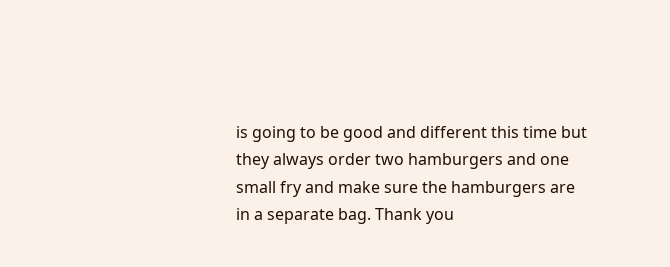is going to be good and different this time but they always order two hamburgers and one small fry and make sure the hamburgers are in a separate bag. Thank you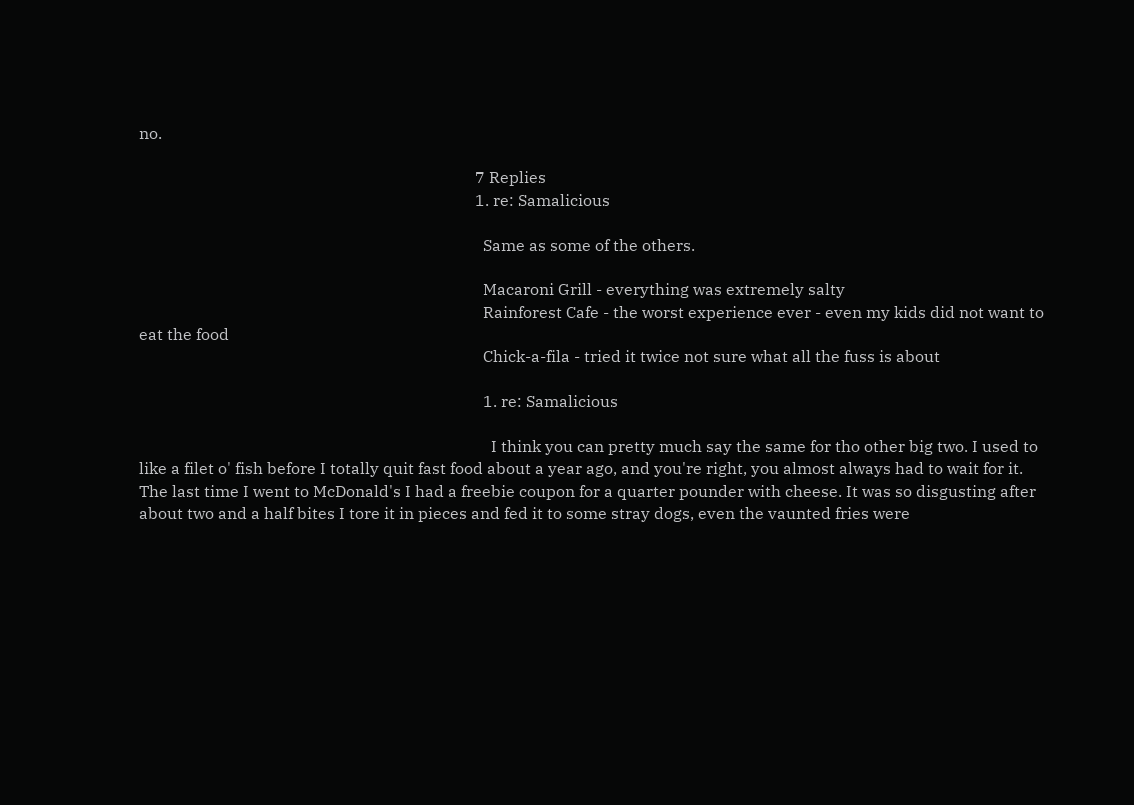no.

                                                                                    7 Replies
                                                                                    1. re: Samalicious

                                                                                      Same as some of the others.

                                                                                      Macaroni Grill - everything was extremely salty
                                                                                      Rainforest Cafe - the worst experience ever - even my kids did not want to eat the food
                                                                                      Chick-a-fila - tried it twice not sure what all the fuss is about

                                                                                      1. re: Samalicious

                                                                                        I think you can pretty much say the same for tho other big two. I used to like a filet o' fish before I totally quit fast food about a year ago, and you're right, you almost always had to wait for it. The last time I went to McDonald's I had a freebie coupon for a quarter pounder with cheese. It was so disgusting after about two and a half bites I tore it in pieces and fed it to some stray dogs, even the vaunted fries were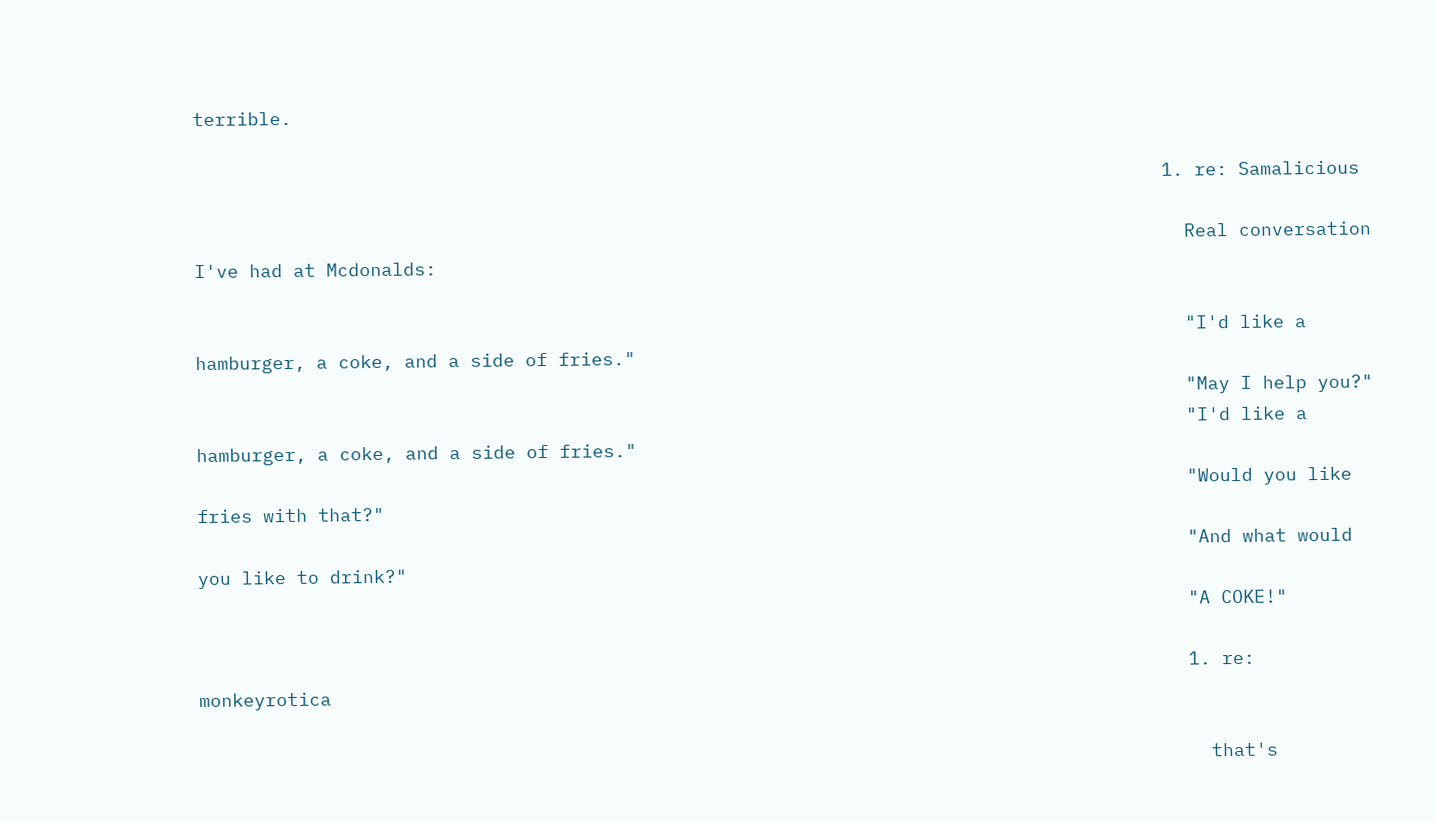terrible.

                                                                                        1. re: Samalicious

                                                                                          Real conversation I've had at Mcdonalds:

                                                                                          "I'd like a hamburger, a coke, and a side of fries."
                                                                                          "May I help you?"
                                                                                          "I'd like a hamburger, a coke, and a side of fries."
                                                                                          "Would you like fries with that?"
                                                                                          "And what would you like to drink?"
                                                                                          "A COKE!"

                                                                                          1. re: monkeyrotica

                                                                                            that's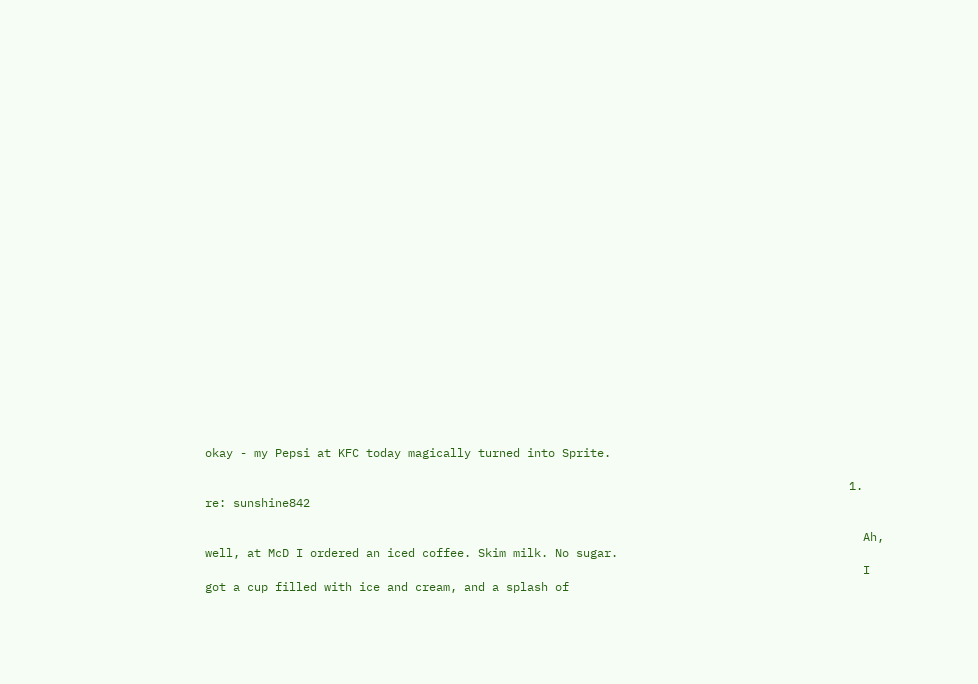okay - my Pepsi at KFC today magically turned into Sprite.

                                                                                            1. re: sunshine842

                                                                                              Ah, well, at McD I ordered an iced coffee. Skim milk. No sugar.
                                                                                              I got a cup filled with ice and cream, and a splash of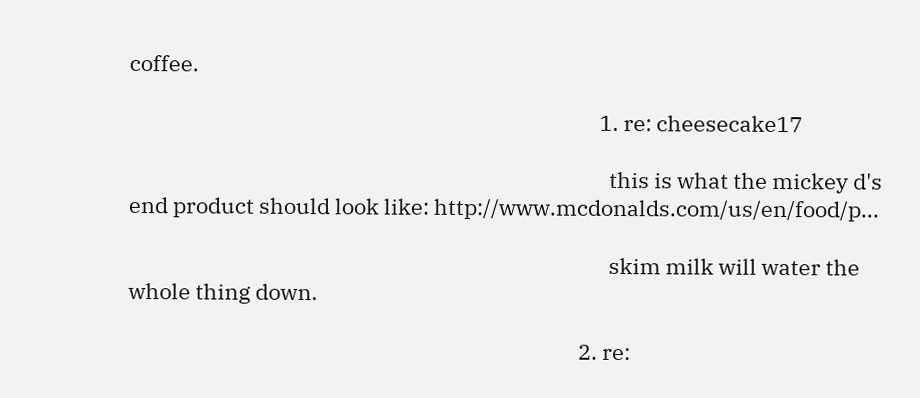coffee.

                                                                                              1. re: cheesecake17

                                                                                                this is what the mickey d's end product should look like: http://www.mcdonalds.com/us/en/food/p...

                                                                                                skim milk will water the whole thing down.

                                                                                          2. re: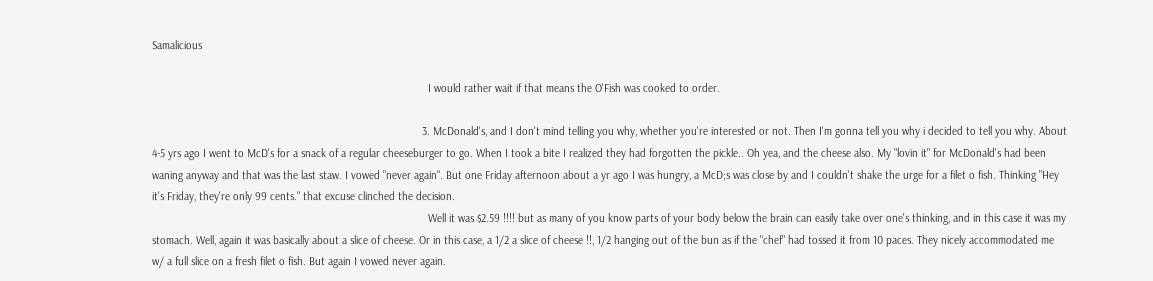Samalicious

                                                                                            I would rather wait if that means the O'Fish was cooked to order.

                                                                                          3. McDonald's, and I don't mind telling you why, whether you're interested or not. Then I'm gonna tell you why i decided to tell you why. About 4-5 yrs ago I went to McD's for a snack of a regular cheeseburger to go. When I took a bite I realized they had forgotten the pickle.. Oh yea, and the cheese also. My "lovin it" for McDonald's had been waning anyway and that was the last staw. I vowed "never again". But one Friday afternoon about a yr ago I was hungry, a McD;s was close by and I couldn't shake the urge for a filet o fish. Thinking "Hey it's Friday, they're only 99 cents." that excuse clinched the decision.
                                                                                            Well it was $2.59 !!!! but as many of you know parts of your body below the brain can easily take over one's thinking, and in this case it was my stomach. Well, again it was basically about a slice of cheese. Or in this case, a 1/2 a slice of cheese !!, 1/2 hanging out of the bun as if the "chef" had tossed it from 10 paces. They nicely accommodated me w/ a full slice on a fresh filet o fish. But again I vowed never again.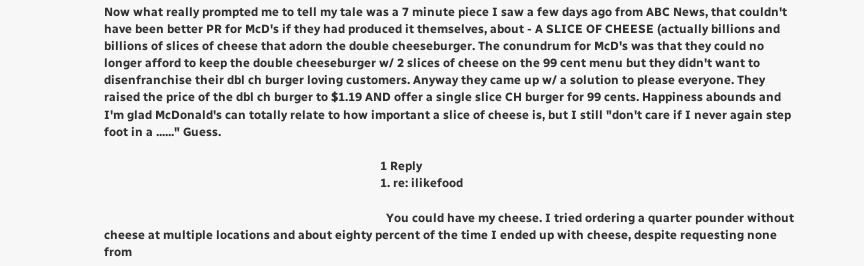Now what really prompted me to tell my tale was a 7 minute piece I saw a few days ago from ABC News, that couldn't have been better PR for McD's if they had produced it themselves, about - A SLICE OF CHEESE (actually billions and billions of slices of cheese that adorn the double cheeseburger. The conundrum for McD's was that they could no longer afford to keep the double cheeseburger w/ 2 slices of cheese on the 99 cent menu but they didn't want to disenfranchise their dbl ch burger loving customers. Anyway they came up w/ a solution to please everyone. They raised the price of the dbl ch burger to $1.19 AND offer a single slice CH burger for 99 cents. Happiness abounds and I'm glad McDonald's can totally relate to how important a slice of cheese is, but I still "don't care if I never again step foot in a ......" Guess.

                                                                                            1 Reply
                                                                                            1. re: ilikefood

                                                                                              You could have my cheese. I tried ordering a quarter pounder without cheese at multiple locations and about eighty percent of the time I ended up with cheese, despite requesting none from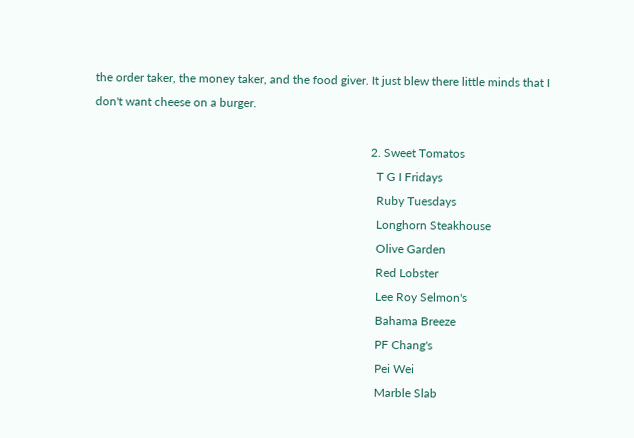the order taker, the money taker, and the food giver. It just blew there little minds that I don't want cheese on a burger.

                                                                                            2. Sweet Tomatos
                                                                                              T G I Fridays
                                                                                              Ruby Tuesdays
                                                                                              Longhorn Steakhouse
                                                                                              Olive Garden
                                                                                              Red Lobster
                                                                                              Lee Roy Selmon's
                                                                                              Bahama Breeze
                                                                                              PF Chang's
                                                                                              Pei Wei
                                                                                              Marble Slab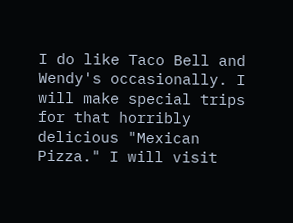I do like Taco Bell and Wendy's occasionally. I will make special trips for that horribly delicious "Mexican Pizza." I will visit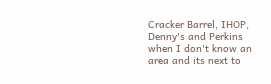Cracker Barrel, IHOP, Denny's and Perkins when I don't know an area and its next to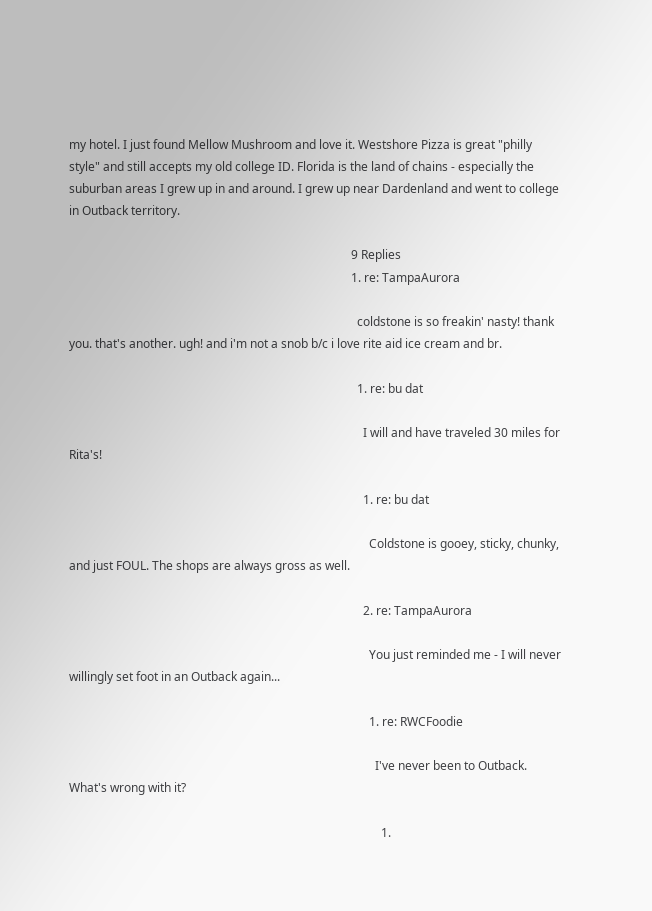my hotel. I just found Mellow Mushroom and love it. Westshore Pizza is great "philly style" and still accepts my old college ID. Florida is the land of chains - especially the suburban areas I grew up in and around. I grew up near Dardenland and went to college in Outback territory.

                                                                                              9 Replies
                                                                                              1. re: TampaAurora

                                                                                                coldstone is so freakin' nasty! thank you. that's another. ugh! and i'm not a snob b/c i love rite aid ice cream and br.

                                                                                                1. re: bu dat

                                                                                                  I will and have traveled 30 miles for Rita's!

                                                                                                  1. re: bu dat

                                                                                                    Coldstone is gooey, sticky, chunky, and just FOUL. The shops are always gross as well.

                                                                                                  2. re: TampaAurora

                                                                                                    You just reminded me - I will never willingly set foot in an Outback again...

                                                                                                    1. re: RWCFoodie

                                                                                                      I've never been to Outback. What's wrong with it?

                                                                                                        1.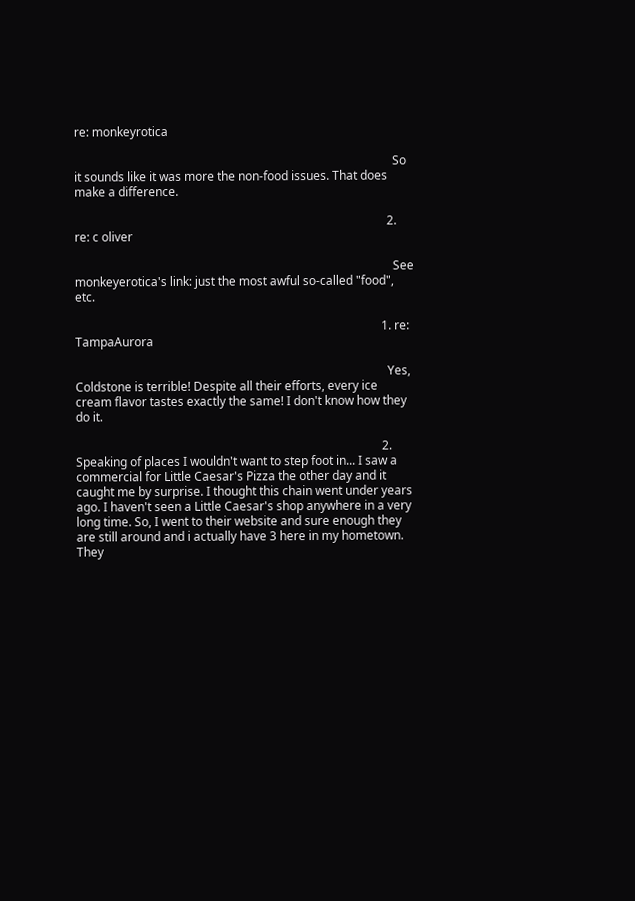re: monkeyrotica

                                                                                                          So it sounds like it was more the non-food issues. That does make a difference.

                                                                                                        2. re: c oliver

                                                                                                          See monkeyerotica's link: just the most awful so-called "food", etc.

                                                                                                      1. re: TampaAurora

                                                                                                        Yes, Coldstone is terrible! Despite all their efforts, every ice cream flavor tastes exactly the same! I don't know how they do it.

                                                                                                      2. Speaking of places I wouldn't want to step foot in... I saw a commercial for Little Caesar's Pizza the other day and it caught me by surprise. I thought this chain went under years ago. I haven't seen a Little Caesar's shop anywhere in a very long time. So, I went to their website and sure enough they are still around and i actually have 3 here in my hometown. They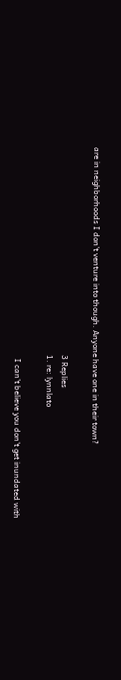are in neighborhoods I don't venture into though. Anyone have one in their town?

                                                                                                        3 Replies
                                                                                                        1. re: lynnlato

                                                                                                          I can't believe you don't get inundated with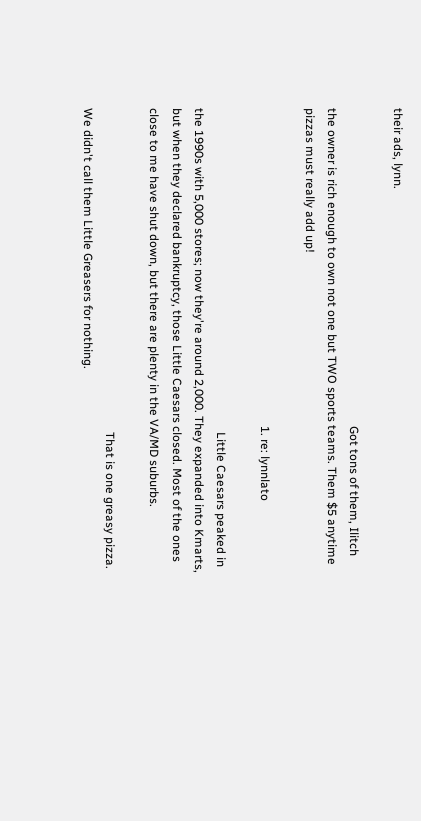their ads, lynn.

                                                                                                          Got tons of them, Ilitch the owner is rich enough to own not one but TWO sports teams. Them $5 anytime pizzas must really add up!

                                                                                                          1. re: lynnlato

                                                                                                            Little Caesars peaked in the 1990s with 5,000 stores; now they're around 2,000. They expanded into Kmarts, but when they declared bankruptcy, those Little Caesars closed. Most of the ones close to me have shut down, but there are plenty in the VA/MD suburbs.

                                                                                                            That is one greasy pizza. We didn't call them Little Greasers for nothing.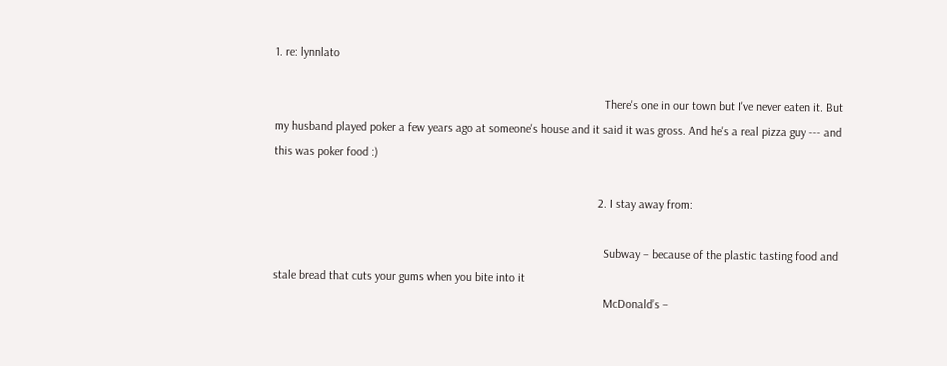1. re: lynnlato

                                                                                                              There's one in our town but I've never eaten it. But my husband played poker a few years ago at someone's house and it said it was gross. And he's a real pizza guy --- and this was poker food :)

                                                                                                            2. I stay away from:

                                                                                                              Subway – because of the plastic tasting food and stale bread that cuts your gums when you bite into it
                                                                                                              McDonald’s –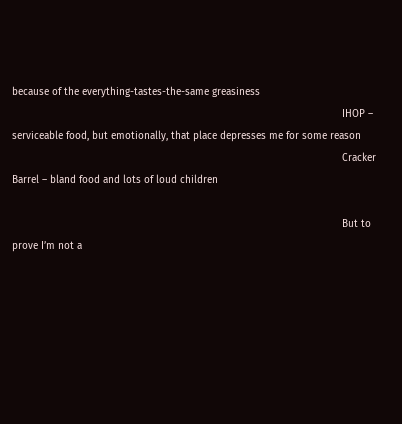because of the everything-tastes-the-same greasiness
                                                                                                              IHOP – serviceable food, but emotionally, that place depresses me for some reason
                                                                                                              Cracker Barrel – bland food and lots of loud children

                                                                                                              But to prove I’m not a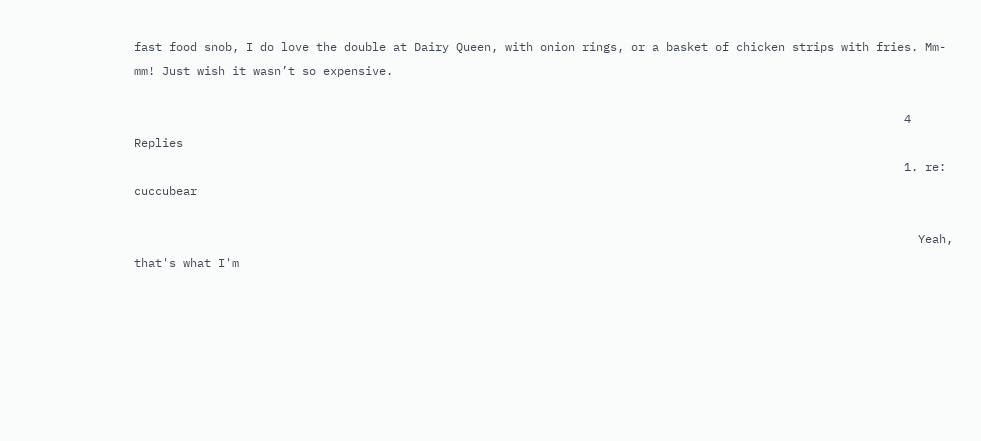fast food snob, I do love the double at Dairy Queen, with onion rings, or a basket of chicken strips with fries. Mm-mm! Just wish it wasn’t so expensive.

                                                                                                              4 Replies
                                                                                                              1. re: cuccubear

                                                                                                                Yeah, that's what I'm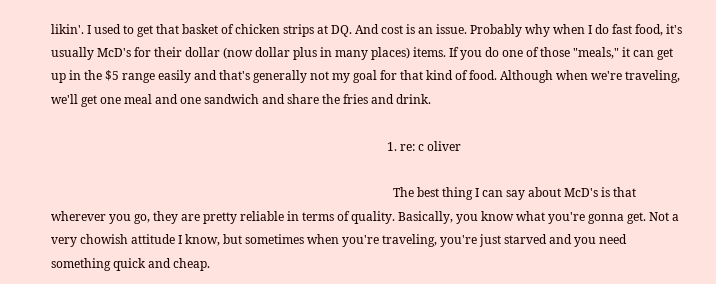likin'. I used to get that basket of chicken strips at DQ. And cost is an issue. Probably why when I do fast food, it's usually McD's for their dollar (now dollar plus in many places) items. If you do one of those "meals," it can get up in the $5 range easily and that's generally not my goal for that kind of food. Although when we're traveling, we'll get one meal and one sandwich and share the fries and drink.

                                                                                                                1. re: c oliver

                                                                                                                  The best thing I can say about McD's is that wherever you go, they are pretty reliable in terms of quality. Basically, you know what you're gonna get. Not a very chowish attitude I know, but sometimes when you're traveling, you're just starved and you need something quick and cheap.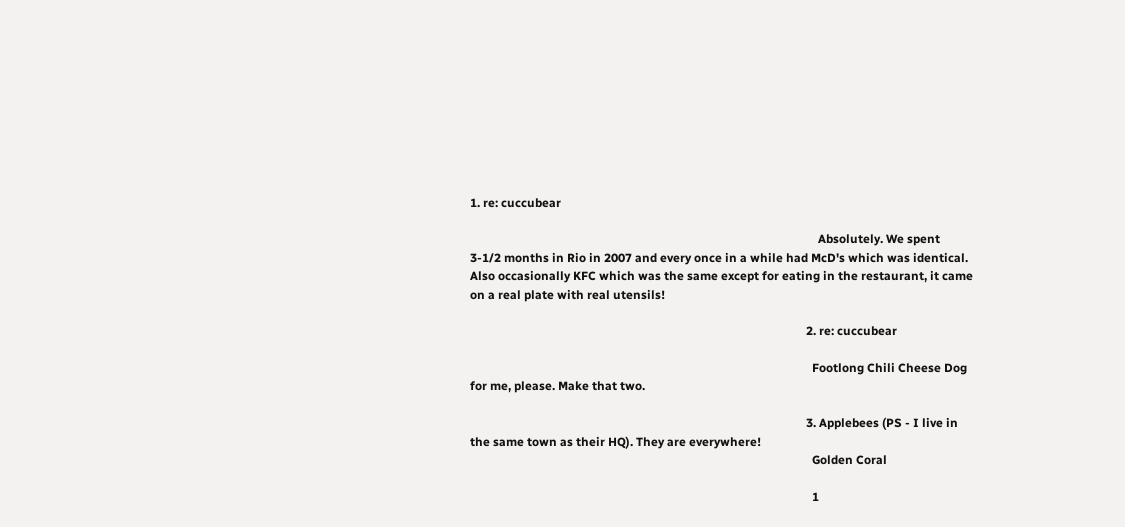1. re: cuccubear

                                                                                                                    Absolutely. We spent 3-1/2 months in Rio in 2007 and every once in a while had McD's which was identical. Also occasionally KFC which was the same except for eating in the restaurant, it came on a real plate with real utensils!

                                                                                                                2. re: cuccubear

                                                                                                                  Footlong Chili Cheese Dog for me, please. Make that two.

                                                                                                                3. Applebees (PS - I live in the same town as their HQ). They are everywhere!
                                                                                                                  Golden Coral

                                                                                                                  1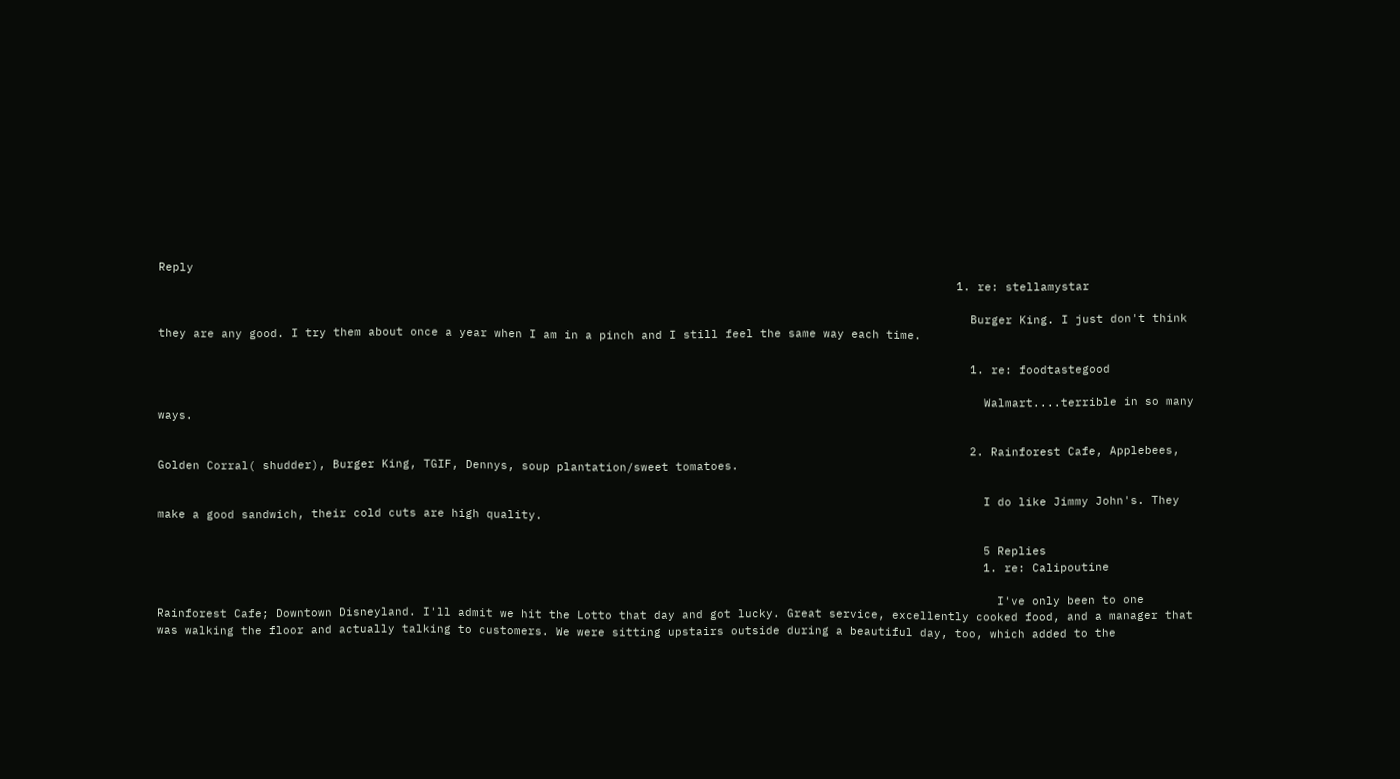Reply
                                                                                                                  1. re: stellamystar

                                                                                                                    Burger King. I just don't think they are any good. I try them about once a year when I am in a pinch and I still feel the same way each time.

                                                                                                                    1. re: foodtastegood

                                                                                                                      Walmart....terrible in so many ways.

                                                                                                                    2. Rainforest Cafe, Applebees, Golden Corral( shudder), Burger King, TGIF, Dennys, soup plantation/sweet tomatoes.

                                                                                                                      I do like Jimmy John's. They make a good sandwich, their cold cuts are high quality.

                                                                                                                      5 Replies
                                                                                                                      1. re: Calipoutine

                                                                                                                        I've only been to one Rainforest Cafe; Downtown Disneyland. I'll admit we hit the Lotto that day and got lucky. Great service, excellently cooked food, and a manager that was walking the floor and actually talking to customers. We were sitting upstairs outside during a beautiful day, too, which added to the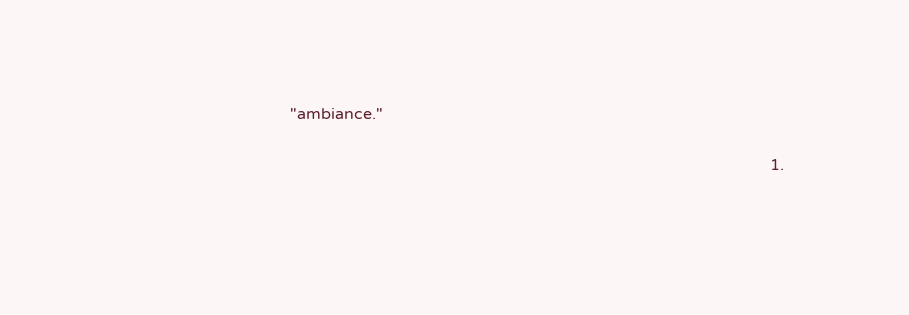"ambiance."

                                                                                                                        1.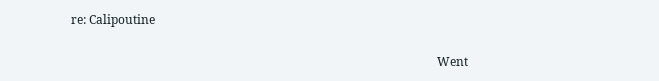re: Calipoutine

                                                                                                                          Went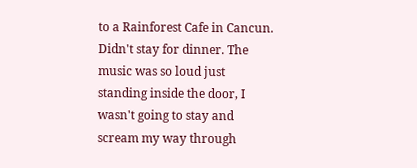to a Rainforest Cafe in Cancun. Didn't stay for dinner. The music was so loud just standing inside the door, I wasn't going to stay and scream my way through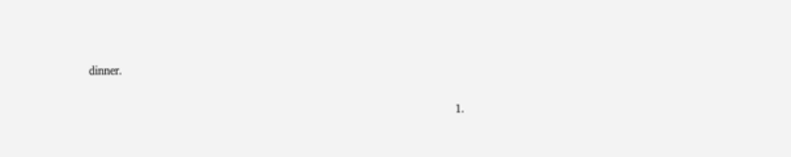dinner.

                                                                                                                          1.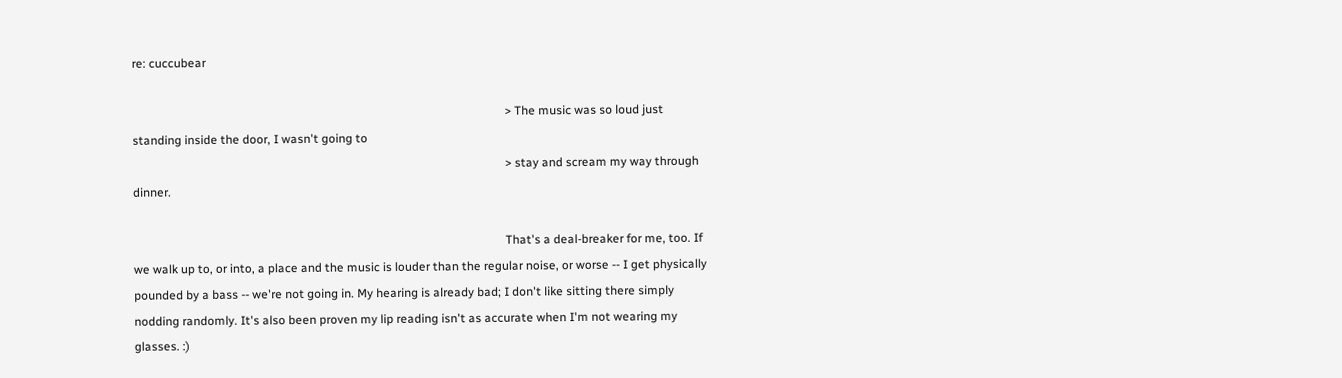re: cuccubear

                                                                                                                            > The music was so loud just standing inside the door, I wasn't going to
                                                                                                                            > stay and scream my way through dinner.

                                                                                                                            That's a deal-breaker for me, too. If we walk up to, or into, a place and the music is louder than the regular noise, or worse -- I get physically pounded by a bass -- we're not going in. My hearing is already bad; I don't like sitting there simply nodding randomly. It's also been proven my lip reading isn't as accurate when I'm not wearing my glasses. :)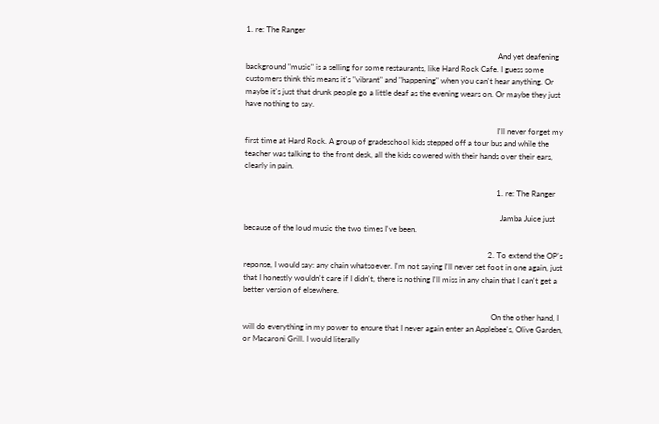1. re: The Ranger

                                                                                                                              And yet deafening background "music" is a selling for some restaurants, like Hard Rock Cafe. I guess some customers think this means it's "vibrant" and "happening" when you can't hear anything. Or maybe it's just that drunk people go a little deaf as the evening wears on. Or maybe they just have nothing to say.

                                                                                                                              I'll never forget my first time at Hard Rock. A group of gradeschool kids stepped off a tour bus and while the teacher was talking to the front desk, all the kids cowered with their hands over their ears, clearly in pain.

                                                                                                                              1. re: The Ranger

                                                                                                                                Jamba Juice just because of the loud music the two times I've been.

                                                                                                                          2. To extend the OP's reponse, I would say: any chain whatsoever. I'm not saying I'll never set foot in one again, just that I honestly wouldn't care if I didn't, there is nothing I'll miss in any chain that I can't get a better version of elsewhere.

                                                                                                                            On the other hand, I will do everything in my power to ensure that I never again enter an Applebee's, Olive Garden, or Macaroni Grill. I would literally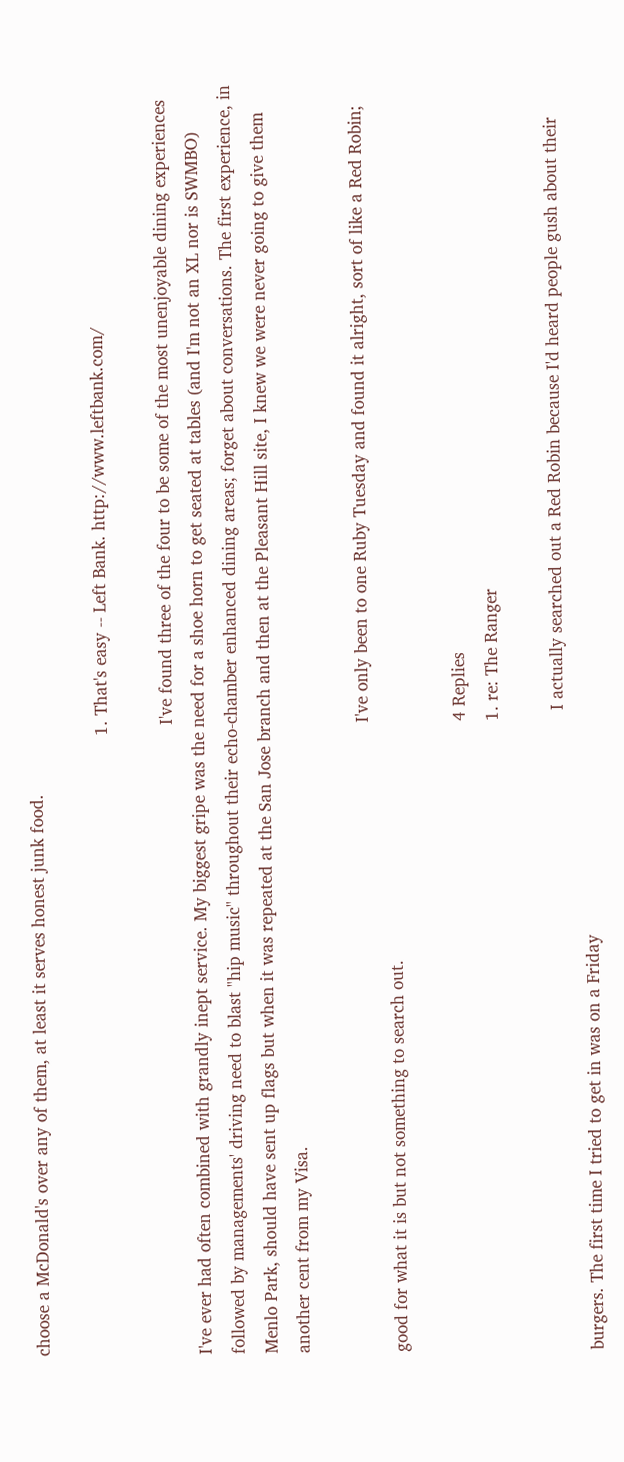choose a McDonald's over any of them, at least it serves honest junk food.

                                                                                                                            1. That's easy -- Left Bank. http://www.leftbank.com/

                                                                                                                              I've found three of the four to be some of the most unenjoyable dining experiences I've ever had often combined with grandly inept service. My biggest gripe was the need for a shoe horn to get seated at tables (and I'm not an XL nor is SWMBO) followed by managements' driving need to blast "hip music" throughout their echo-chamber enhanced dining areas; forget about conversations. The first experience, in Menlo Park, should have sent up flags but when it was repeated at the San Jose branch and then at the Pleasant Hill site, I knew we were never going to give them another cent from my Visa.

                                                                                                                              I've only been to one Ruby Tuesday and found it alright, sort of like a Red Robin; good for what it is but not something to search out.

                                                                                                                              4 Replies
                                                                                                                              1. re: The Ranger

                                                                                                                                I actually searched out a Red Robin because I'd heard people gush about their burgers. The first time I tried to get in was on a Friday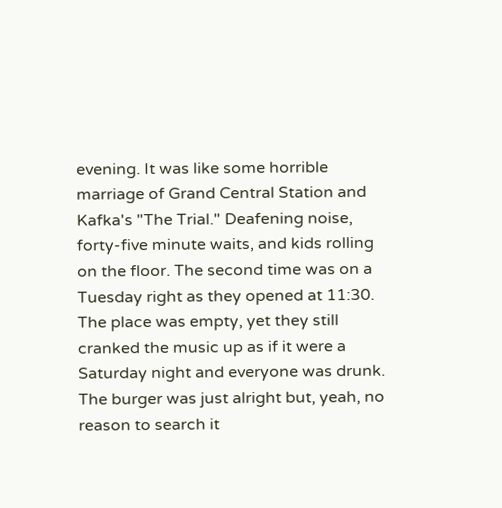evening. It was like some horrible marriage of Grand Central Station and Kafka's "The Trial." Deafening noise, forty-five minute waits, and kids rolling on the floor. The second time was on a Tuesday right as they opened at 11:30. The place was empty, yet they still cranked the music up as if it were a Saturday night and everyone was drunk. The burger was just alright but, yeah, no reason to search it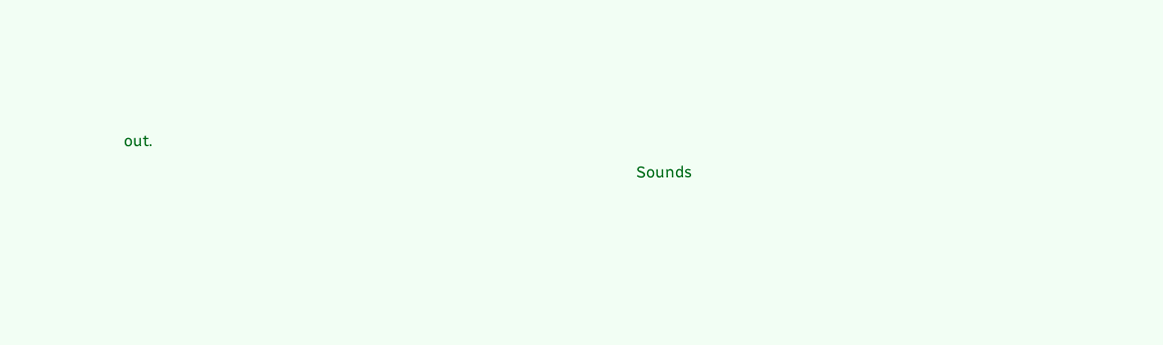out.

                                                                                                                                Sounds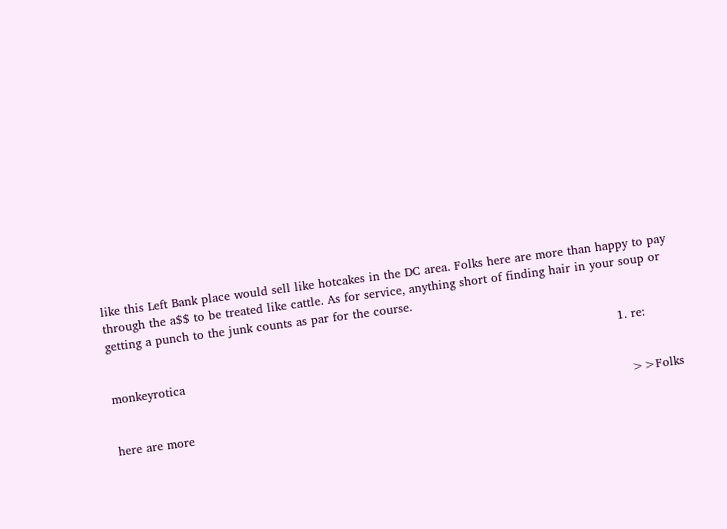like this Left Bank place would sell like hotcakes in the DC area. Folks here are more than happy to pay through the a$$ to be treated like cattle. As for service, anything short of finding hair in your soup or getting a punch to the junk counts as par for the course.

                                                                                                                                1. re: monkeyrotica

                                                                                                                                  >>Folks here are more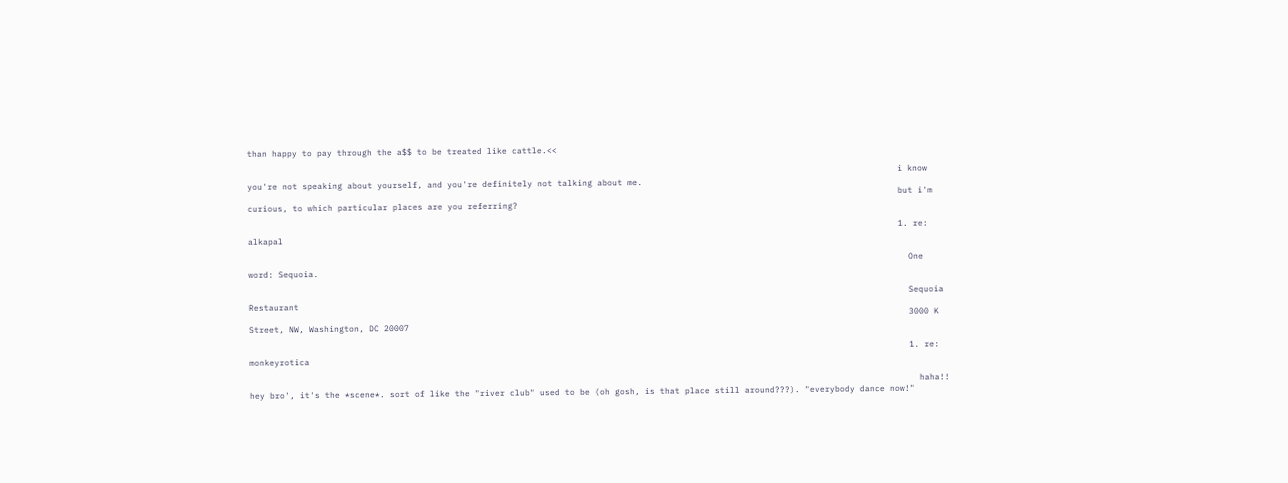than happy to pay through the a$$ to be treated like cattle.<<

                                                                                                                                  i know you're not speaking about yourself, and you're definitely not talking about me.
                                                                                                                                  but i'm curious, to which particular places are you referring?

                                                                                                                                  1. re: alkapal

                                                                                                                                    One word: Sequoia.

                                                                                                                                    Sequoia Restaurant
                                                                                                                                    3000 K Street, NW, Washington, DC 20007

                                                                                                                                    1. re: monkeyrotica

                                                                                                                                      haha!! hey bro', it's the *scene*. sort of like the "river club" used to be (oh gosh, is that place still around???). "everybody dance now!"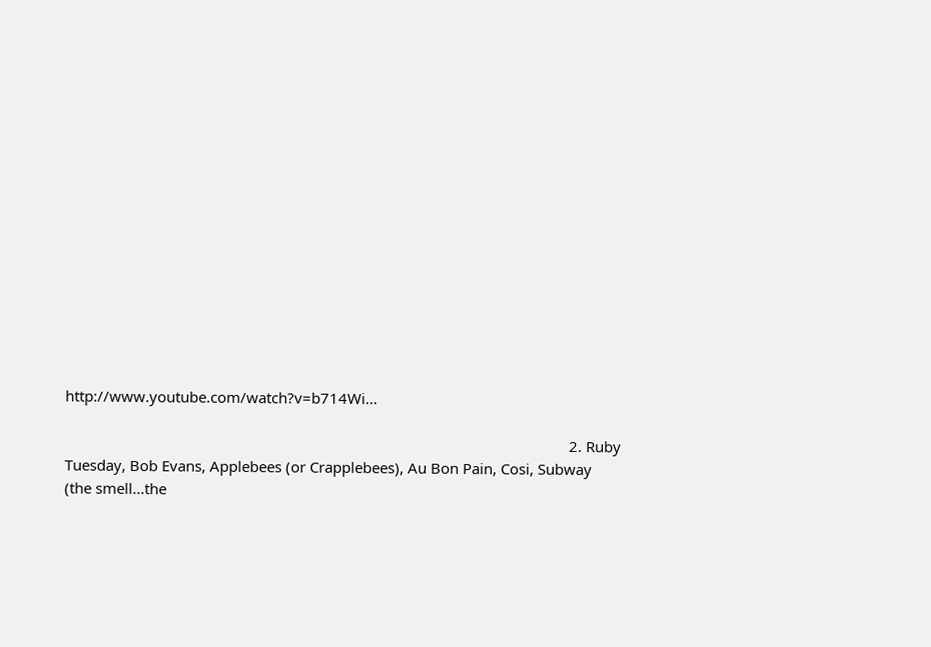http://www.youtube.com/watch?v=b714Wi...

                                                                                                                              2. Ruby Tuesday, Bob Evans, Applebees (or Crapplebees), Au Bon Pain, Cosi, Subway (the smell...the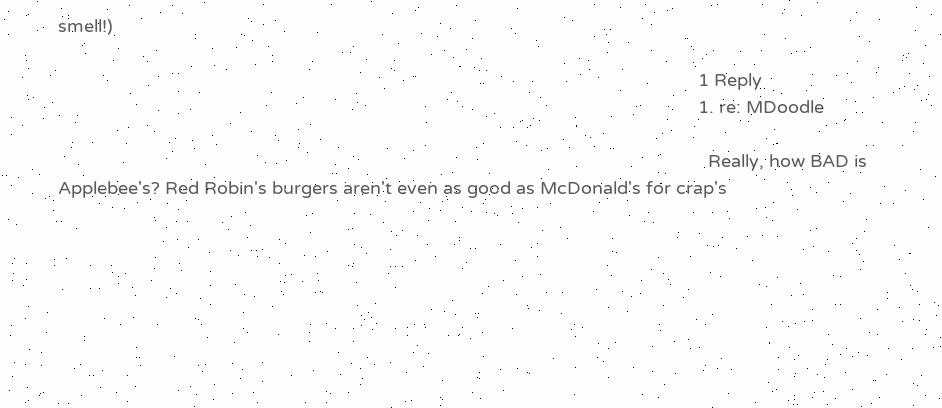smell!)

                                                                                                                                1 Reply
                                                                                                                                1. re: MDoodle

                                                                                                                                  Really, how BAD is Applebee's? Red Robin's burgers aren't even as good as McDonald's for crap's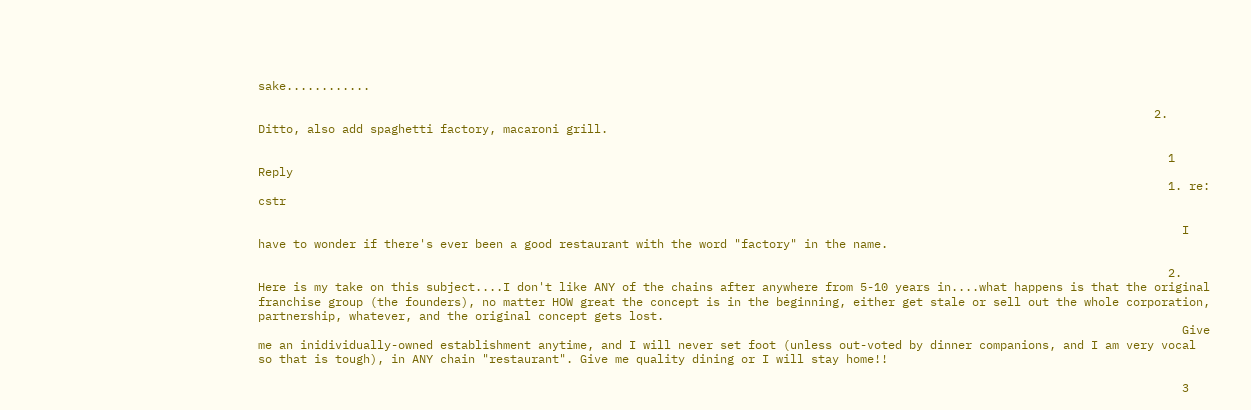sake............

                                                                                                                                2. Ditto, also add spaghetti factory, macaroni grill.

                                                                                                                                  1 Reply
                                                                                                                                  1. re: cstr

                                                                                                                                    I have to wonder if there's ever been a good restaurant with the word "factory" in the name.

                                                                                                                                  2. Here is my take on this subject....I don't like ANY of the chains after anywhere from 5-10 years in....what happens is that the original franchise group (the founders), no matter HOW great the concept is in the beginning, either get stale or sell out the whole corporation, partnership, whatever, and the original concept gets lost.
                                                                                                                                    Give me an inidividually-owned establishment anytime, and I will never set foot (unless out-voted by dinner companions, and I am very vocal so that is tough), in ANY chain "restaurant". Give me quality dining or I will stay home!!

                                                                                                                                    3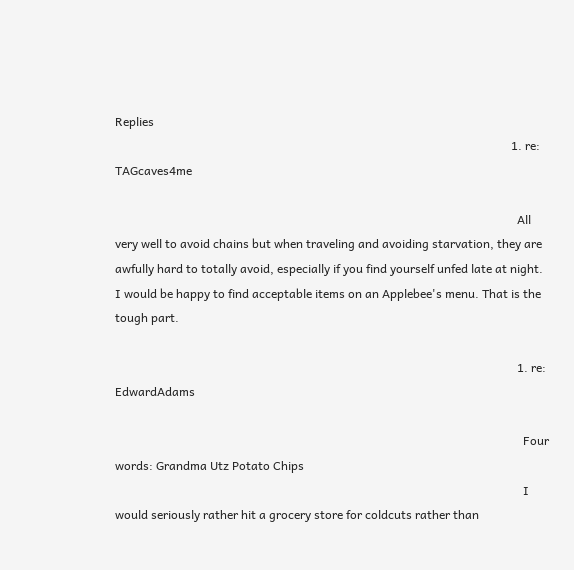Replies
                                                                                                                                    1. re: TAGcaves4me

                                                                                                                                      All very well to avoid chains but when traveling and avoiding starvation, they are awfully hard to totally avoid, especially if you find yourself unfed late at night. I would be happy to find acceptable items on an Applebee's menu. That is the tough part.

                                                                                                                                      1. re: EdwardAdams

                                                                                                                                        Four words: Grandma Utz Potato Chips
                                                                                                                                        I would seriously rather hit a grocery store for coldcuts rather than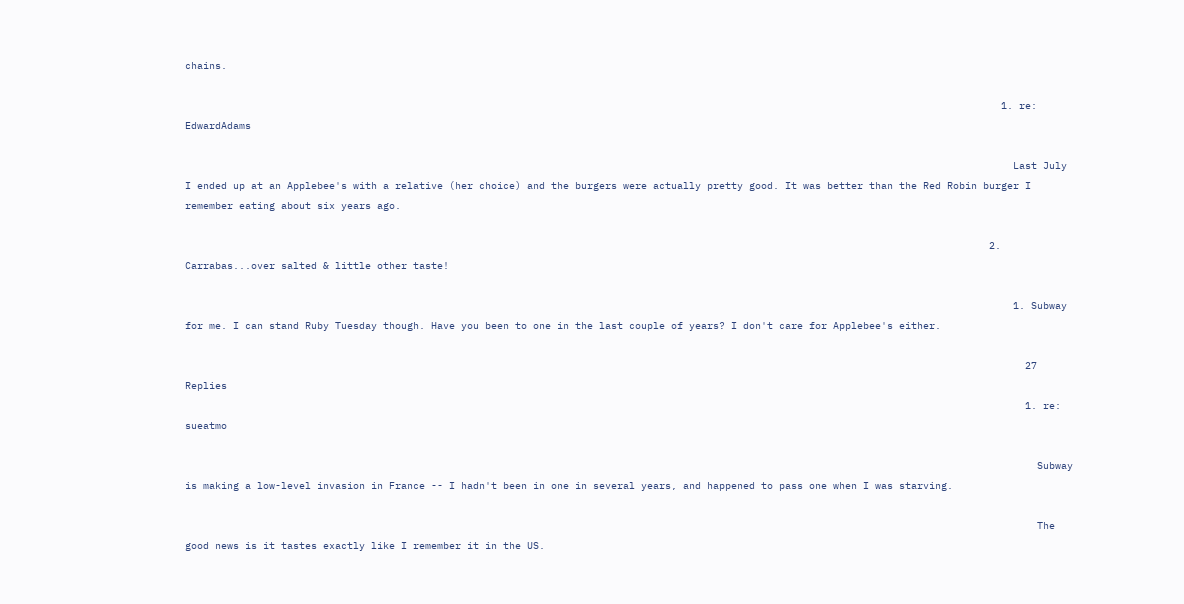chains.

                                                                                                                                        1. re: EdwardAdams

                                                                                                                                          Last July I ended up at an Applebee's with a relative (her choice) and the burgers were actually pretty good. It was better than the Red Robin burger I remember eating about six years ago.

                                                                                                                                      2. Carrabas...over salted & little other taste!

                                                                                                                                          1. Subway for me. I can stand Ruby Tuesday though. Have you been to one in the last couple of years? I don't care for Applebee's either.

                                                                                                                                            27 Replies
                                                                                                                                            1. re: sueatmo

                                                                                                                                              Subway is making a low-level invasion in France -- I hadn't been in one in several years, and happened to pass one when I was starving.

                                                                                                                                              The good news is it tastes exactly like I remember it in the US.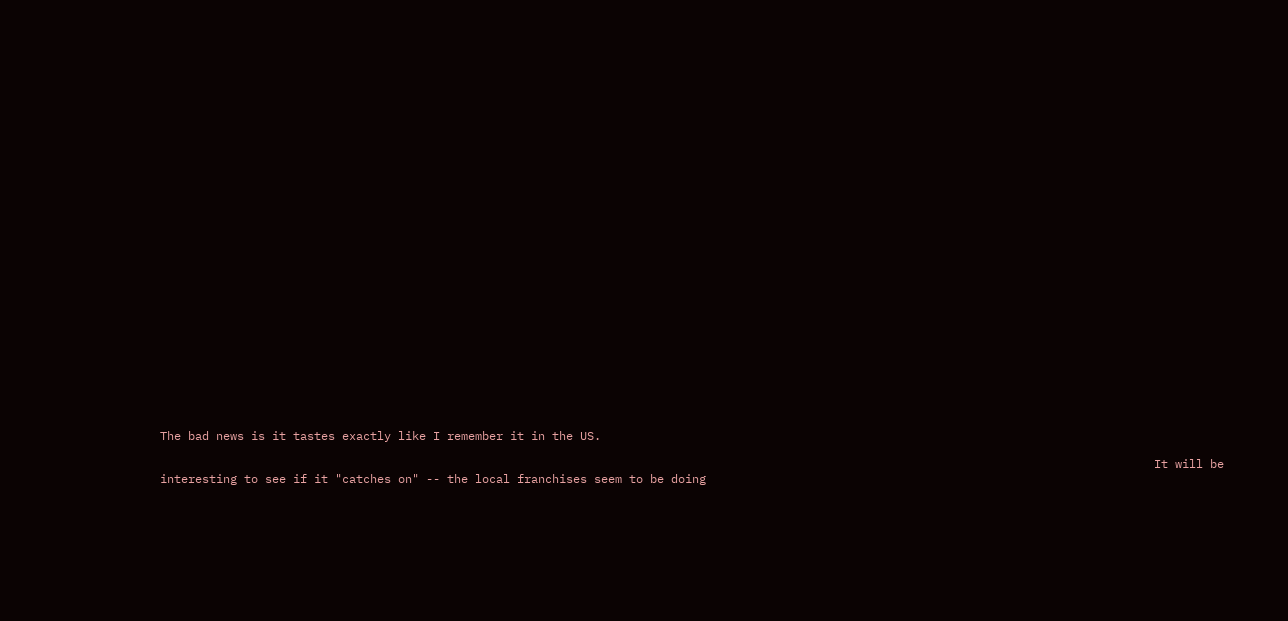The bad news is it tastes exactly like I remember it in the US.

                                                                                                                                              It will be interesting to see if it "catches on" -- the local franchises seem to be doing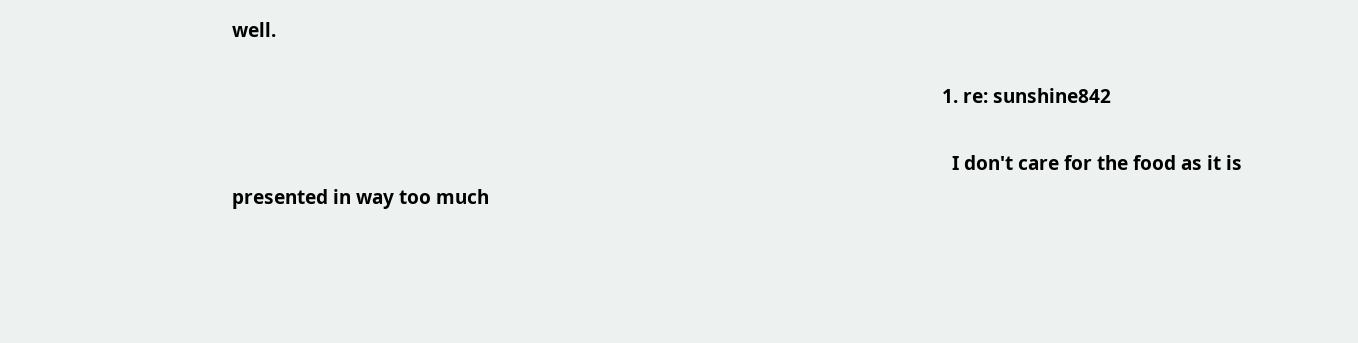well.

                                                                                                                                              1. re: sunshine842

                                                                                                                                                I don't care for the food as it is presented in way too much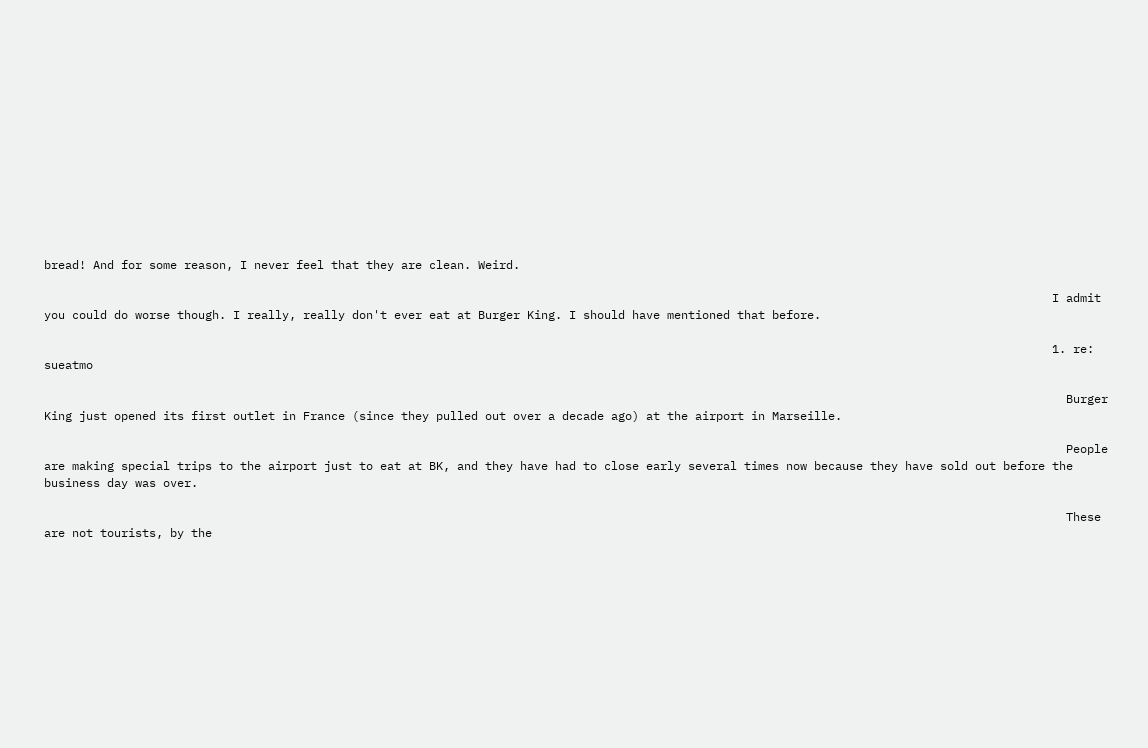bread! And for some reason, I never feel that they are clean. Weird.

                                                                                                                                                I admit you could do worse though. I really, really don't ever eat at Burger King. I should have mentioned that before.

                                                                                                                                                1. re: sueatmo

                                                                                                                                                  Burger King just opened its first outlet in France (since they pulled out over a decade ago) at the airport in Marseille.

                                                                                                                                                  People are making special trips to the airport just to eat at BK, and they have had to close early several times now because they have sold out before the business day was over.

                                                                                                                                                  These are not tourists, by the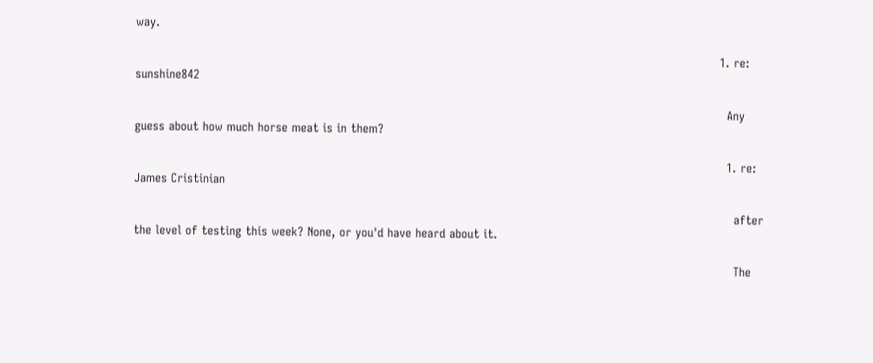way.

                                                                                                                                                  1. re: sunshine842

                                                                                                                                                    Any guess about how much horse meat is in them?

                                                                                                                                                    1. re: James Cristinian

                                                                                                                                                      after the level of testing this week? None, or you'd have heard about it.

                                                                                                                                                      The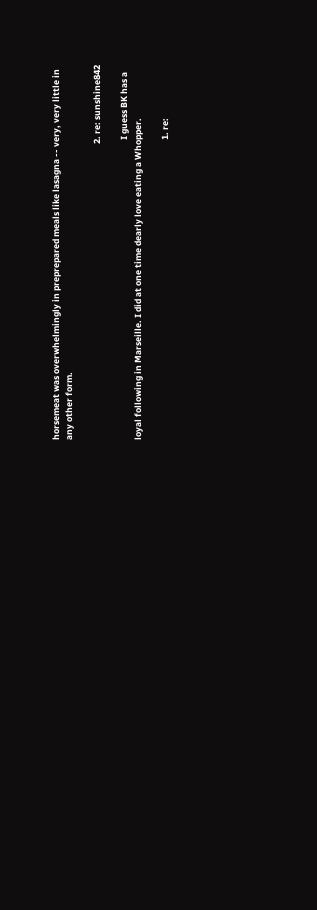horsemeat was overwhelmingly in preprepared meals like lasagna -- very, very little in any other form.

                                                                                                                                                    2. re: sunshine842

                                                                                                                                                      I guess BK has a loyal following in Marseille. I did at one time dearly love eating a Whopper.

                                                                                                                                                      1. re: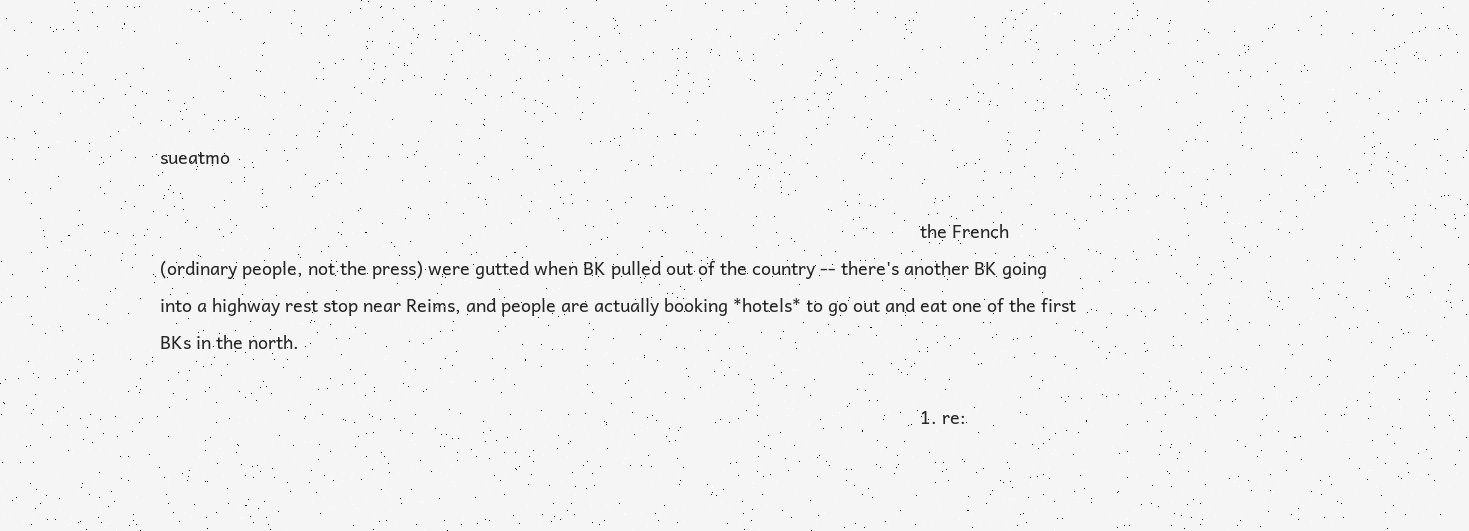sueatmo

                                                                                                                                                        the French (ordinary people, not the press) were gutted when BK pulled out of the country -- there's another BK going into a highway rest stop near Reims, and people are actually booking *hotels* to go out and eat one of the first BKs in the north.

                                                                                                                                                        1. re: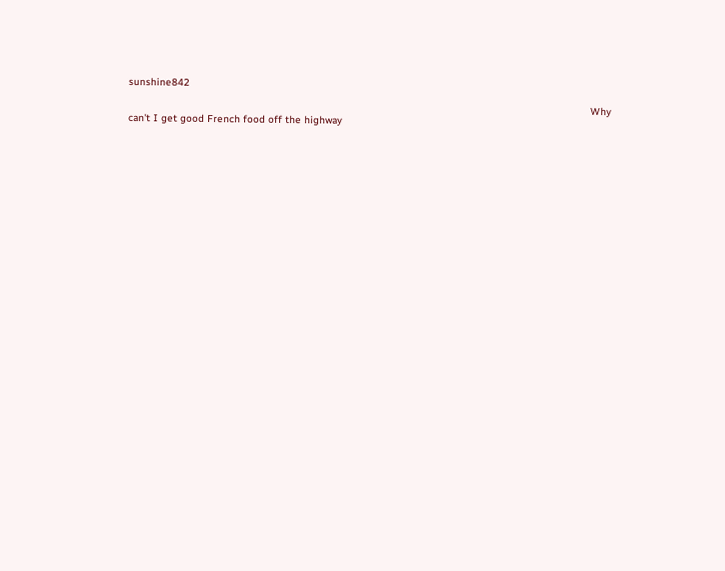sunshine842

                                                                                                                                                          Why can't I get good French food off the highway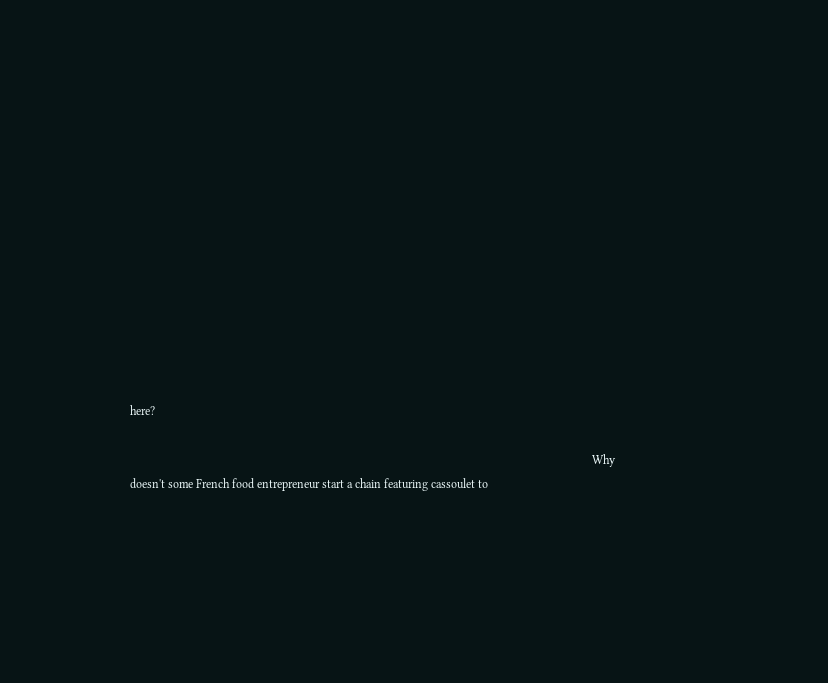here?

                                                                                                                                                          Why doesn't some French food entrepreneur start a chain featuring cassoulet to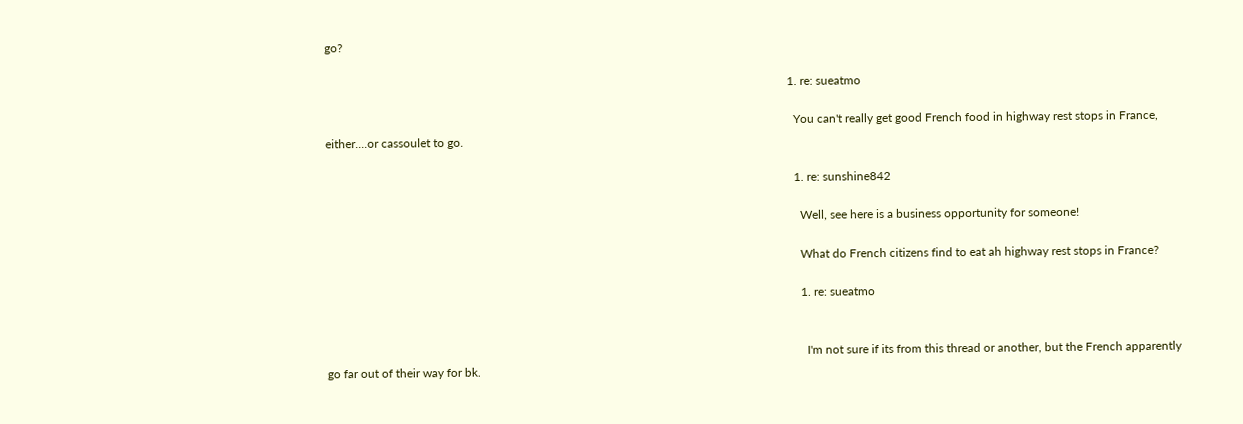go?

                                                                                                                                                          1. re: sueatmo

                                                                                                                                                            You can't really get good French food in highway rest stops in France, either....or cassoulet to go.

                                                                                                                                                            1. re: sunshine842

                                                                                                                                                              Well, see here is a business opportunity for someone!

                                                                                                                                                              What do French citizens find to eat ah highway rest stops in France?

                                                                                                                                                              1. re: sueatmo


                                                                                                                                                                I'm not sure if its from this thread or another, but the French apparently go far out of their way for bk.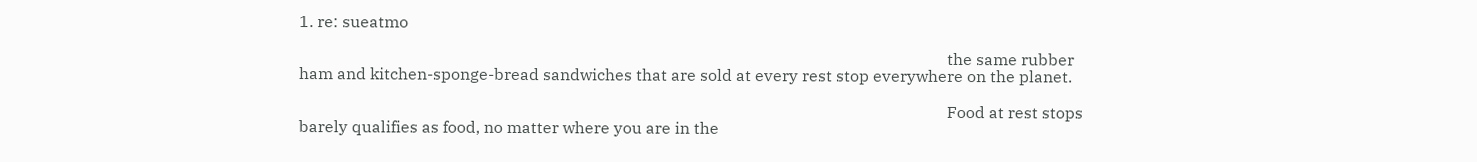1. re: sueatmo

                                                                                                                                                                  the same rubber ham and kitchen-sponge-bread sandwiches that are sold at every rest stop everywhere on the planet.

                                                                                                                                                                  Food at rest stops barely qualifies as food, no matter where you are in the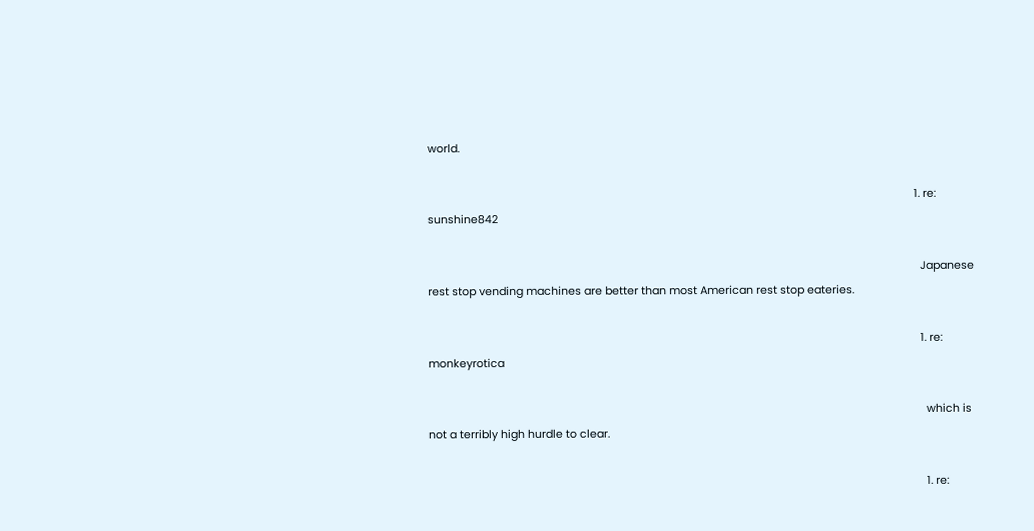world.

                                                                                                                                                                  1. re: sunshine842

                                                                                                                                                                    Japanese rest stop vending machines are better than most American rest stop eateries.

                                                                                                                                                                    1. re: monkeyrotica

                                                                                                                                                                      which is not a terribly high hurdle to clear.

                                                                                                                                                                      1. re: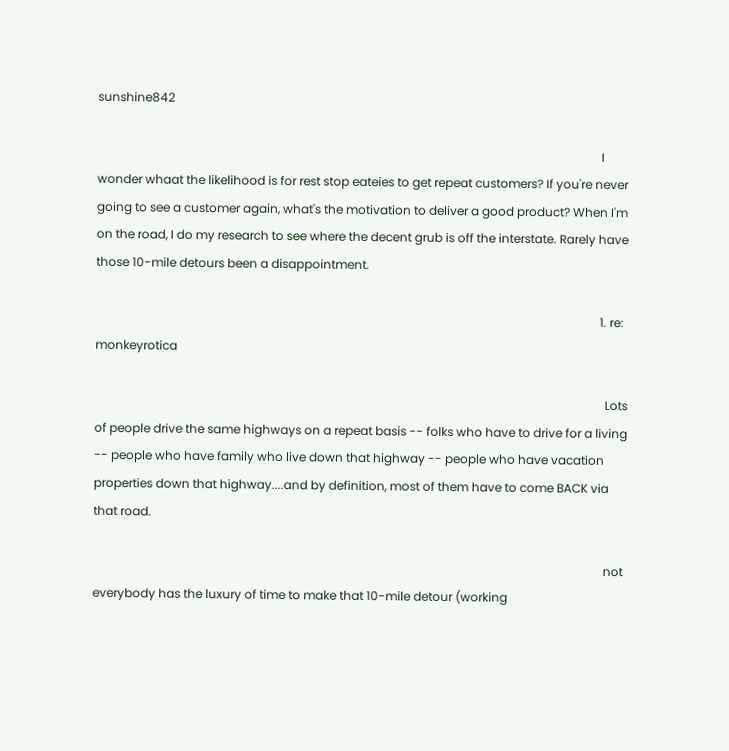sunshine842

                                                                                                                                                                        I wonder whaat the likelihood is for rest stop eateies to get repeat customers? If you're never going to see a customer again, what's the motivation to deliver a good product? When I'm on the road, I do my research to see where the decent grub is off the interstate. Rarely have those 10-mile detours been a disappointment.

                                                                                                                                                                        1. re: monkeyrotica

                                                                                                                                                                          Lots of people drive the same highways on a repeat basis -- folks who have to drive for a living -- people who have family who live down that highway -- people who have vacation properties down that highway....and by definition, most of them have to come BACK via that road.

                                                                                                                                                                          not everybody has the luxury of time to make that 10-mile detour (working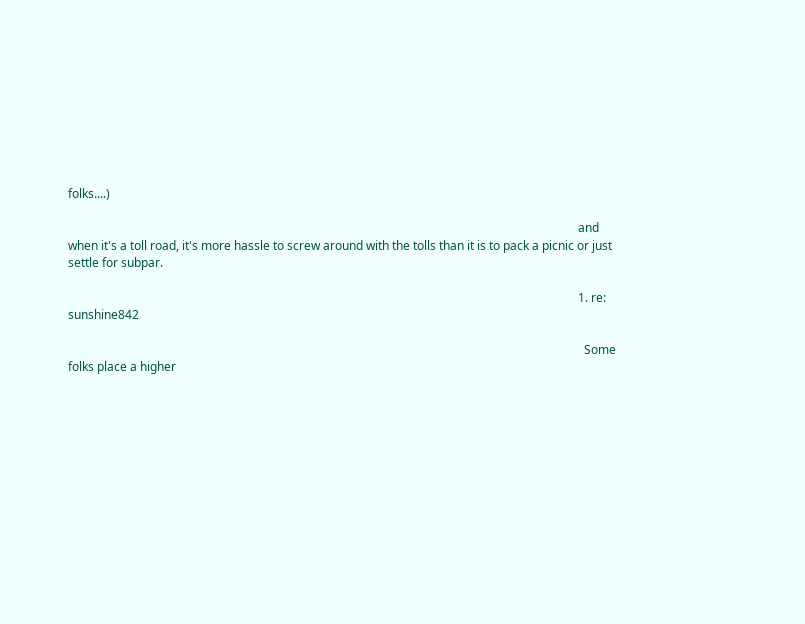folks....)

                                                                                                                                                                          and when it's a toll road, it's more hassle to screw around with the tolls than it is to pack a picnic or just settle for subpar.

                                                                                                                                                                          1. re: sunshine842

                                                                                                                                                                            Some folks place a higher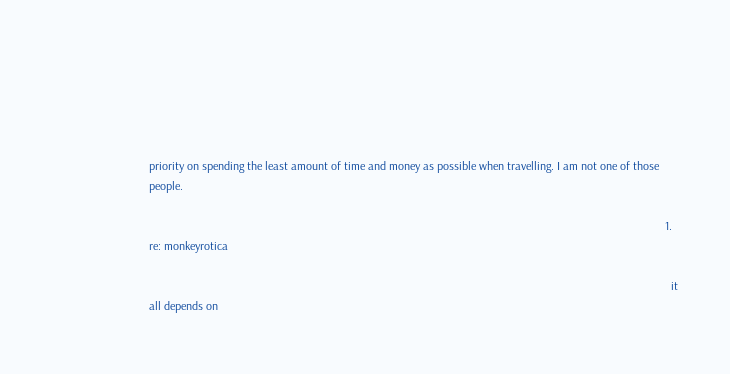priority on spending the least amount of time and money as possible when travelling. I am not one of those people.

                                                                                                                                                                            1. re: monkeyrotica

                                                                                                                                                                              it all depends on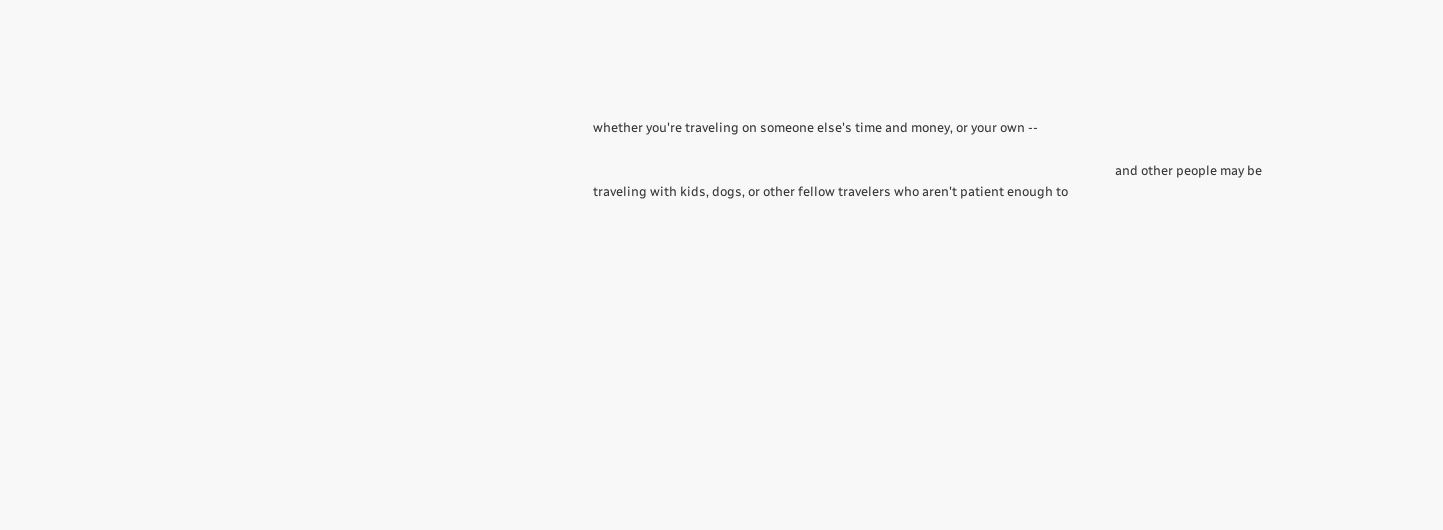whether you're traveling on someone else's time and money, or your own --

                                                                                                                                                                              and other people may be traveling with kids, dogs, or other fellow travelers who aren't patient enough to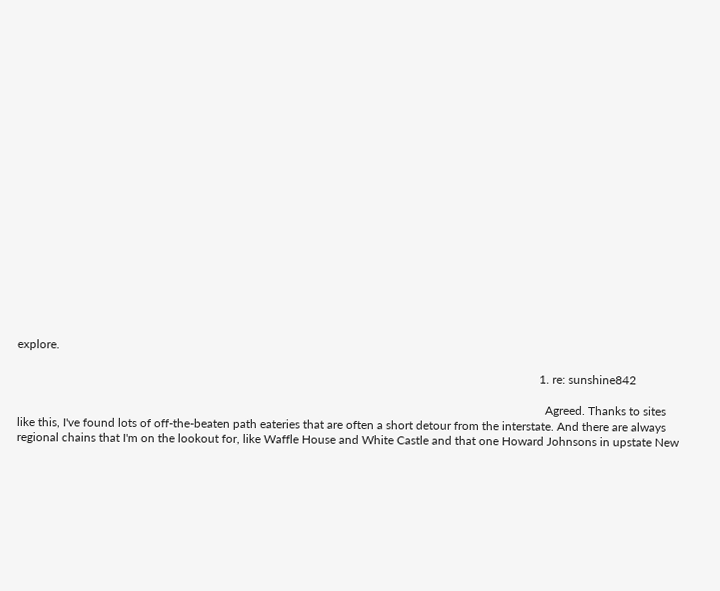explore.

                                                                                                                                                                              1. re: sunshine842

                                                                                                                                                                                Agreed. Thanks to sites like this, I've found lots of off-the-beaten path eateries that are often a short detour from the interstate. And there are always regional chains that I'm on the lookout for, like Waffle House and White Castle and that one Howard Johnsons in upstate New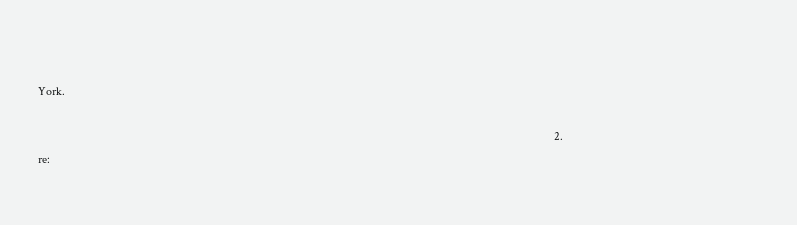York.

                                                                                                                                                                            2. re: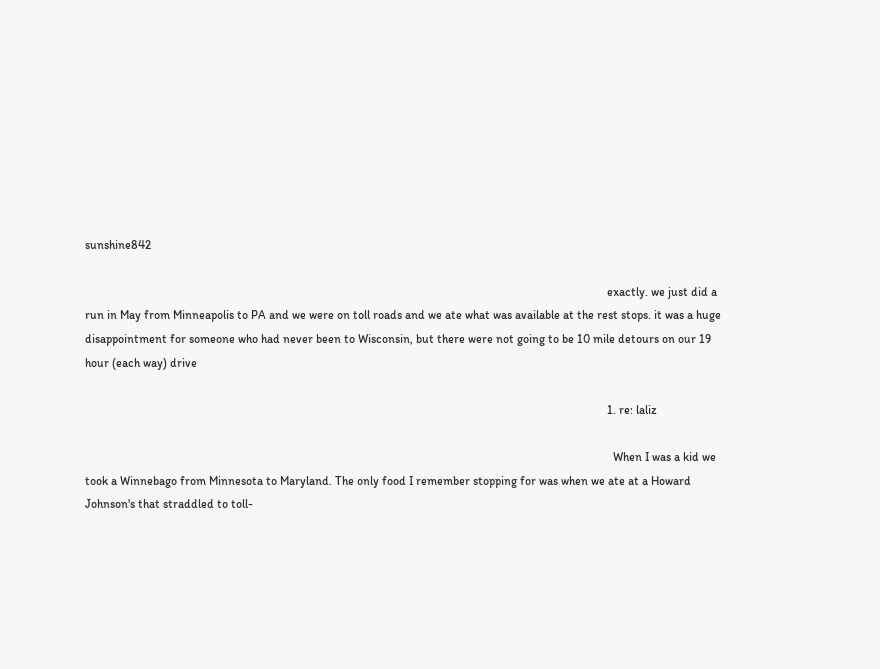sunshine842

                                                                                                                                                                              exactly. we just did a run in May from Minneapolis to PA and we were on toll roads and we ate what was available at the rest stops. it was a huge disappointment for someone who had never been to Wisconsin, but there were not going to be 10 mile detours on our 19 hour (each way) drive

                                                                                                                                                                              1. re: laliz

                                                                                                                                                                                When I was a kid we took a Winnebago from Minnesota to Maryland. The only food I remember stopping for was when we ate at a Howard Johnson's that straddled to toll-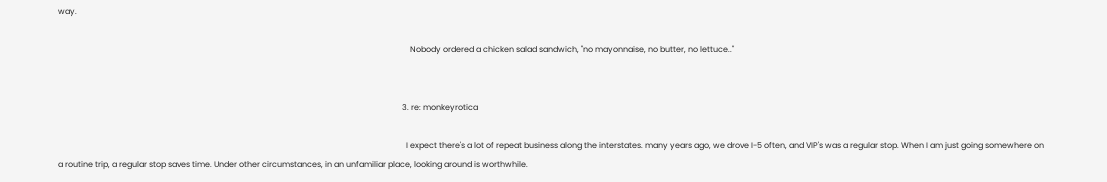way.

                                                                                                                                                                                Nobody ordered a chicken salad sandwich, "no mayonnaise, no butter, no lettuce.."


                                                                                                                                                                            3. re: monkeyrotica

                                                                                                                                                                              I expect there's a lot of repeat business along the interstates. many years ago, we drove I-5 often, and VIP's was a regular stop. When I am just going somewhere on a routine trip, a regular stop saves time. Under other circumstances, in an unfamiliar place, looking around is worthwhile.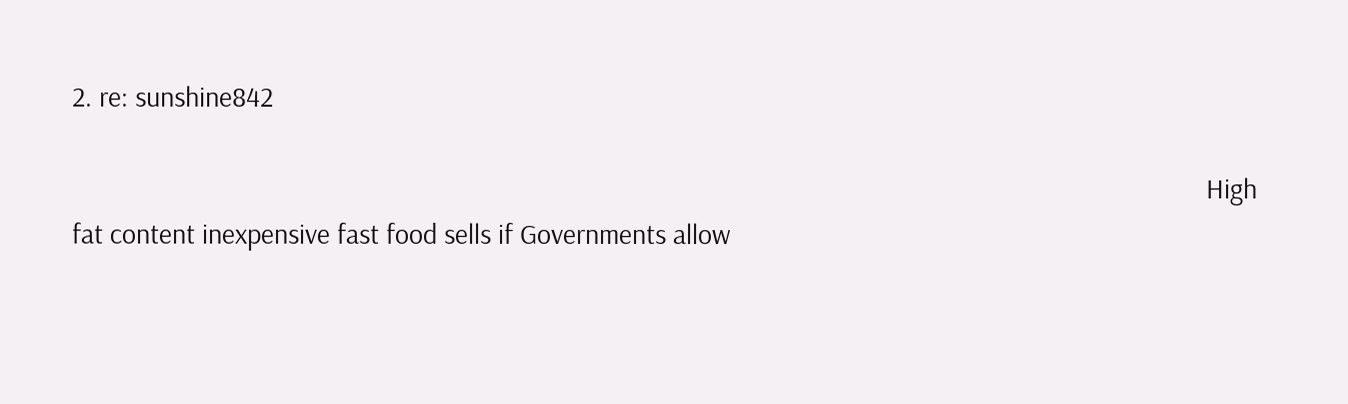2. re: sunshine842

                                                                                                                                                                  High fat content inexpensive fast food sells if Governments allow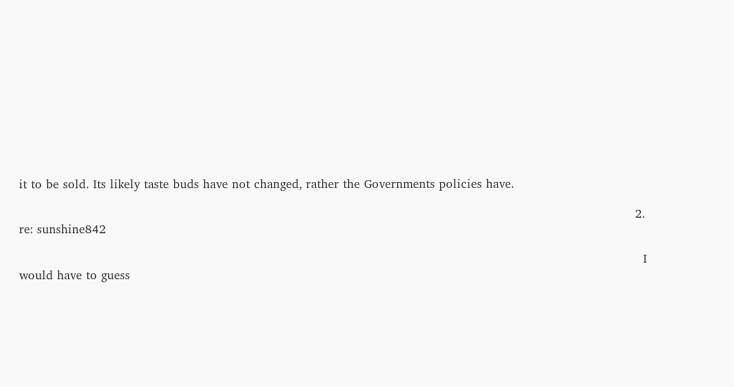it to be sold. Its likely taste buds have not changed, rather the Governments policies have.

                                                                                                                                                          2. re: sunshine842

                                                                                                                                                            I would have to guess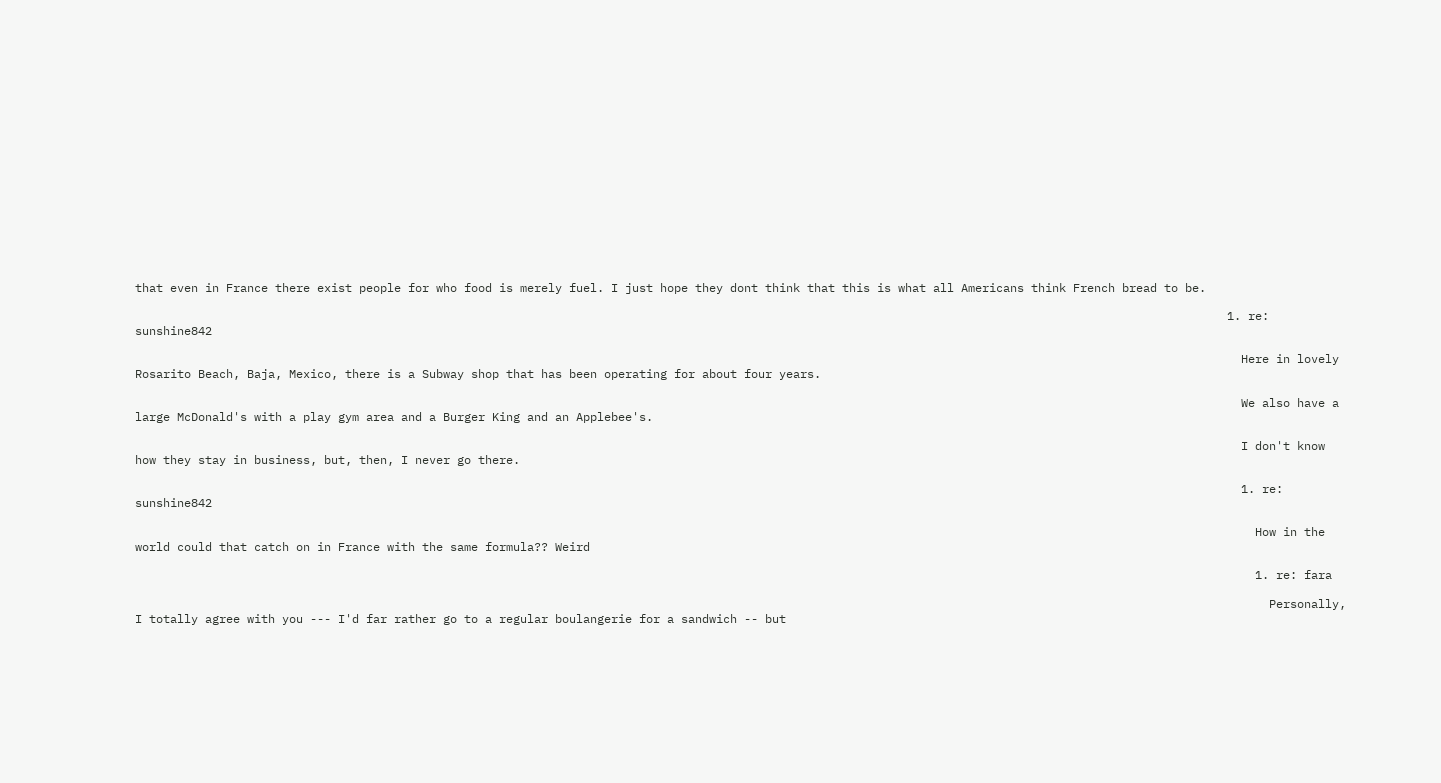that even in France there exist people for who food is merely fuel. I just hope they dont think that this is what all Americans think French bread to be.

                                                                                                                                                            1. re: sunshine842

                                                                                                                                                              Here in lovely Rosarito Beach, Baja, Mexico, there is a Subway shop that has been operating for about four years.

                                                                                                                                                              We also have a large McDonald's with a play gym area and a Burger King and an Applebee's.

                                                                                                                                                              I don't know how they stay in business, but, then, I never go there.

                                                                                                                                                              1. re: sunshine842

                                                                                                                                                                How in the world could that catch on in France with the same formula?? Weird

                                                                                                                                                                1. re: fara

                                                                                                                                                                  Personally, I totally agree with you --- I'd far rather go to a regular boulangerie for a sandwich -- but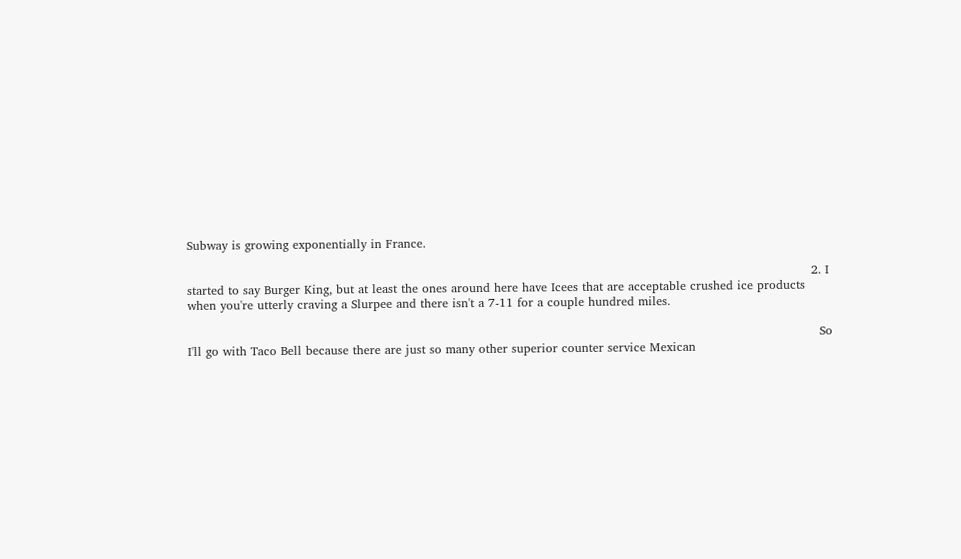Subway is growing exponentially in France.

                                                                                                                                                            2. I started to say Burger King, but at least the ones around here have Icees that are acceptable crushed ice products when you're utterly craving a Slurpee and there isn't a 7-11 for a couple hundred miles.

                                                                                                                                                              So I'll go with Taco Bell because there are just so many other superior counter service Mexican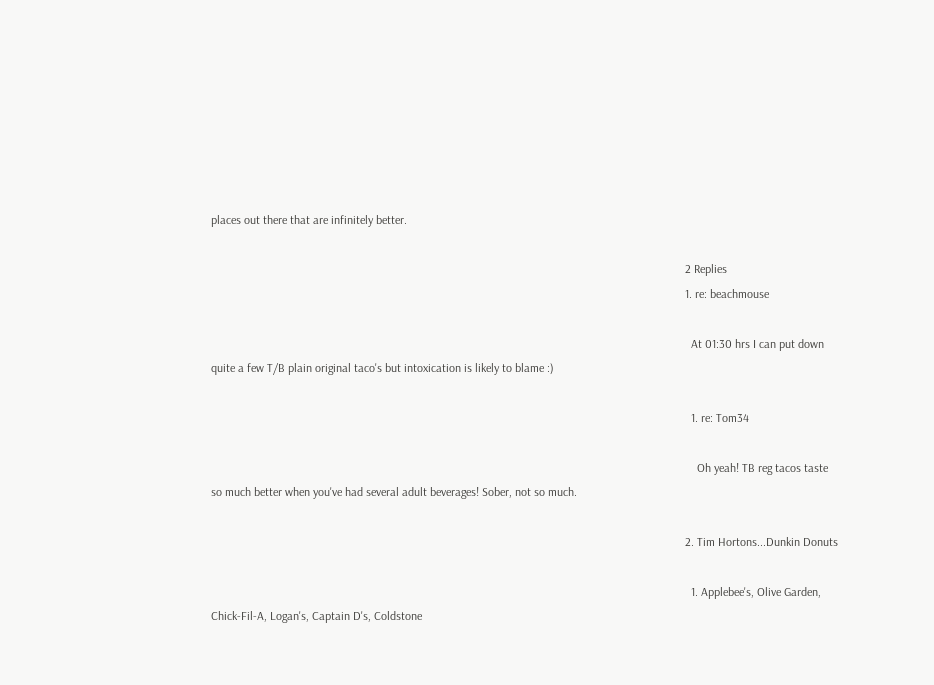places out there that are infinitely better.

                                                                                                                                                              2 Replies
                                                                                                                                                              1. re: beachmouse

                                                                                                                                                                At 01:30 hrs I can put down quite a few T/B plain original taco's but intoxication is likely to blame :)

                                                                                                                                                                1. re: Tom34

                                                                                                                                                                  Oh yeah! TB reg tacos taste so much better when you've had several adult beverages! Sober, not so much.

                                                                                                                                                              2. Tim Hortons...Dunkin Donuts

                                                                                                                                                                1. Applebee's, Olive Garden, Chick-Fil-A, Logan's, Captain D's, Coldstone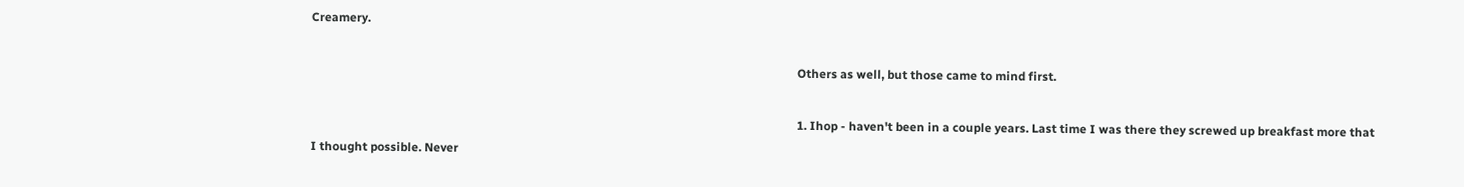Creamery.

                                                                                                                                                                  Others as well, but those came to mind first.

                                                                                                                                                                  1. Ihop - haven't been in a couple years. Last time I was there they screwed up breakfast more that I thought possible. Never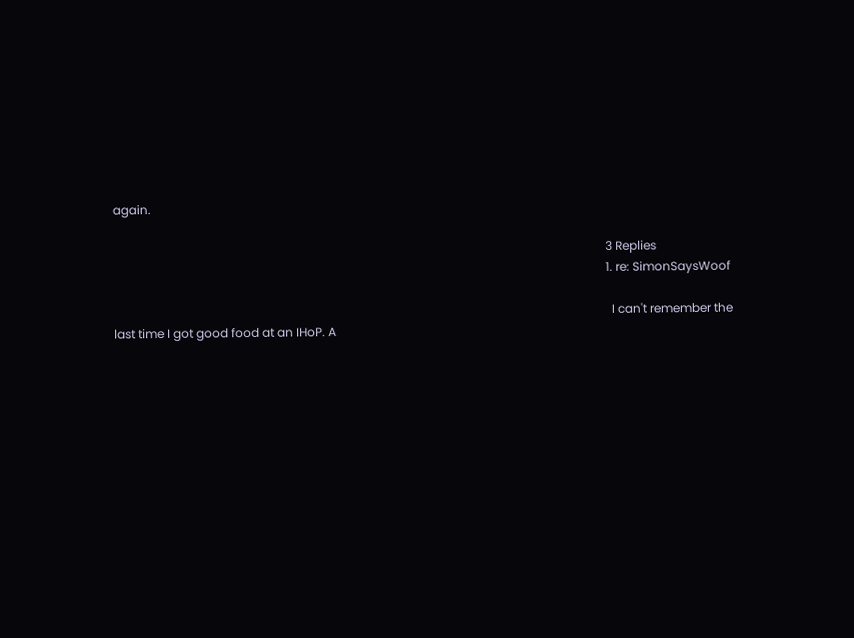again.

                                                                                                                                                                    3 Replies
                                                                                                                                                                    1. re: SimonSaysWoof

                                                                                                                                                                      I can't remember the last time I got good food at an IHoP. A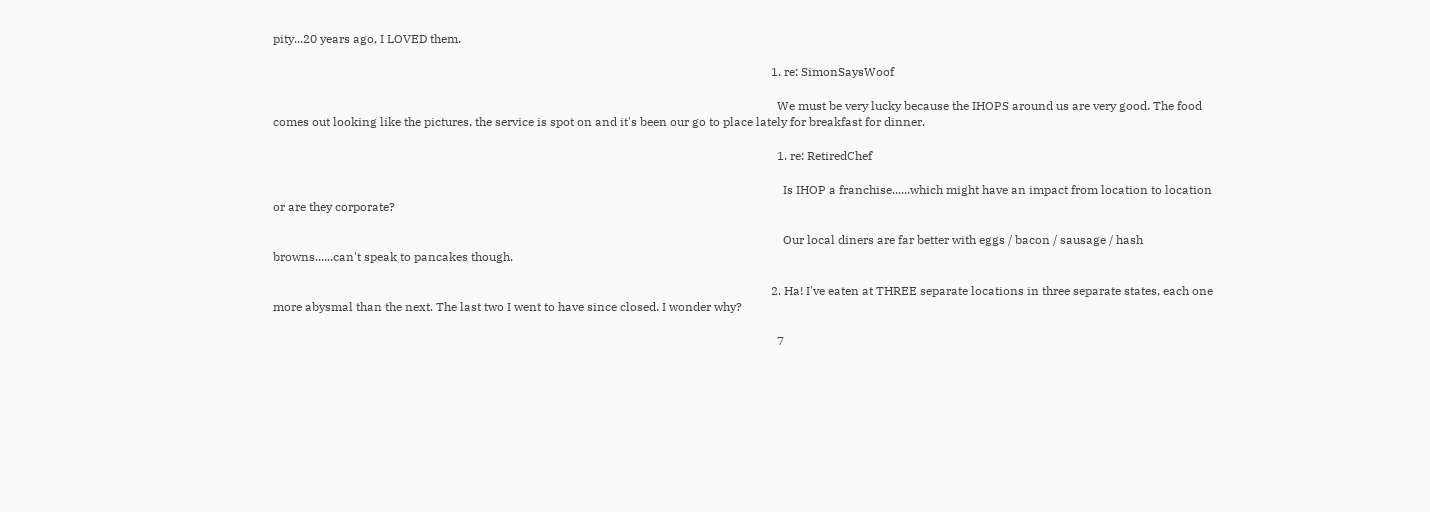pity...20 years ago, I LOVED them.

                                                                                                                                                                      1. re: SimonSaysWoof

                                                                                                                                                                        We must be very lucky because the IHOPS around us are very good. The food comes out looking like the pictures, the service is spot on and it's been our go to place lately for breakfast for dinner.

                                                                                                                                                                        1. re: RetiredChef

                                                                                                                                                                          Is IHOP a franchise......which might have an impact from location to location or are they corporate?

                                                                                                                                                                          Our local diners are far better with eggs / bacon / sausage / hash browns......can't speak to pancakes though.

                                                                                                                                                                      2. Ha! I've eaten at THREE separate locations in three separate states, each one more abysmal than the next. The last two I went to have since closed. I wonder why?

                                                                                                                                                                        7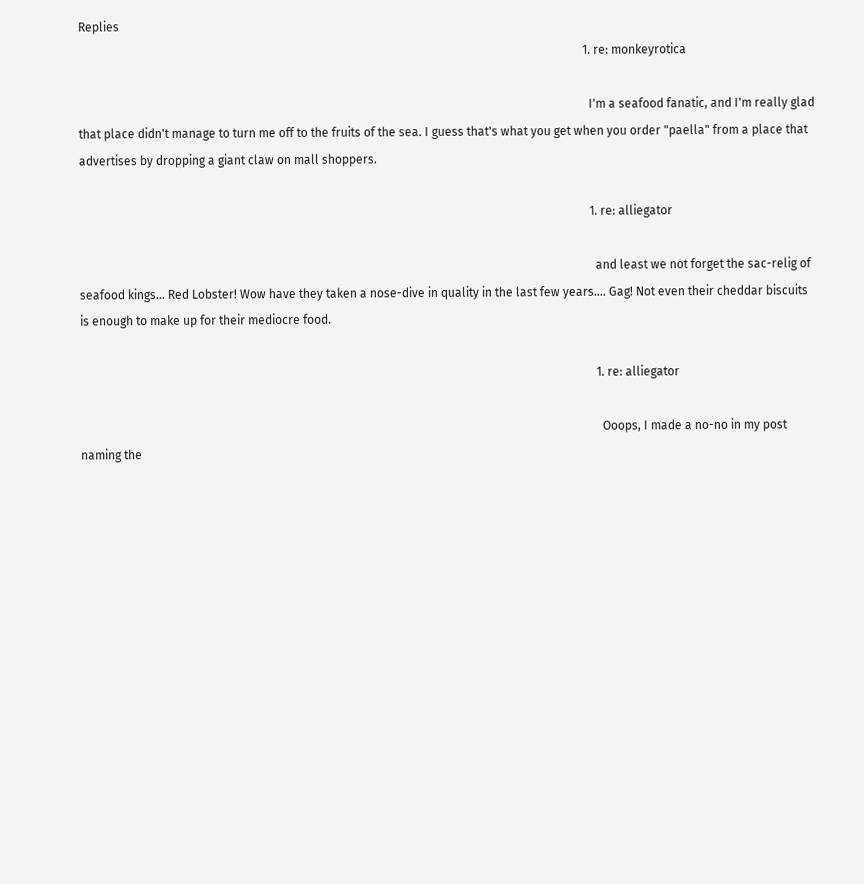Replies
                                                                                                                                                                        1. re: monkeyrotica

                                                                                                                                                                          I'm a seafood fanatic, and I'm really glad that place didn't manage to turn me off to the fruits of the sea. I guess that's what you get when you order "paella" from a place that advertises by dropping a giant claw on mall shoppers.

                                                                                                                                                                          1. re: alliegator

                                                                                                                                                                            and least we not forget the sac-relig of seafood kings... Red Lobster! Wow have they taken a nose-dive in quality in the last few years.... Gag! Not even their cheddar biscuits is enough to make up for their mediocre food.

                                                                                                                                                                            1. re: alliegator

                                                                                                                                                                              Ooops, I made a no-no in my post naming the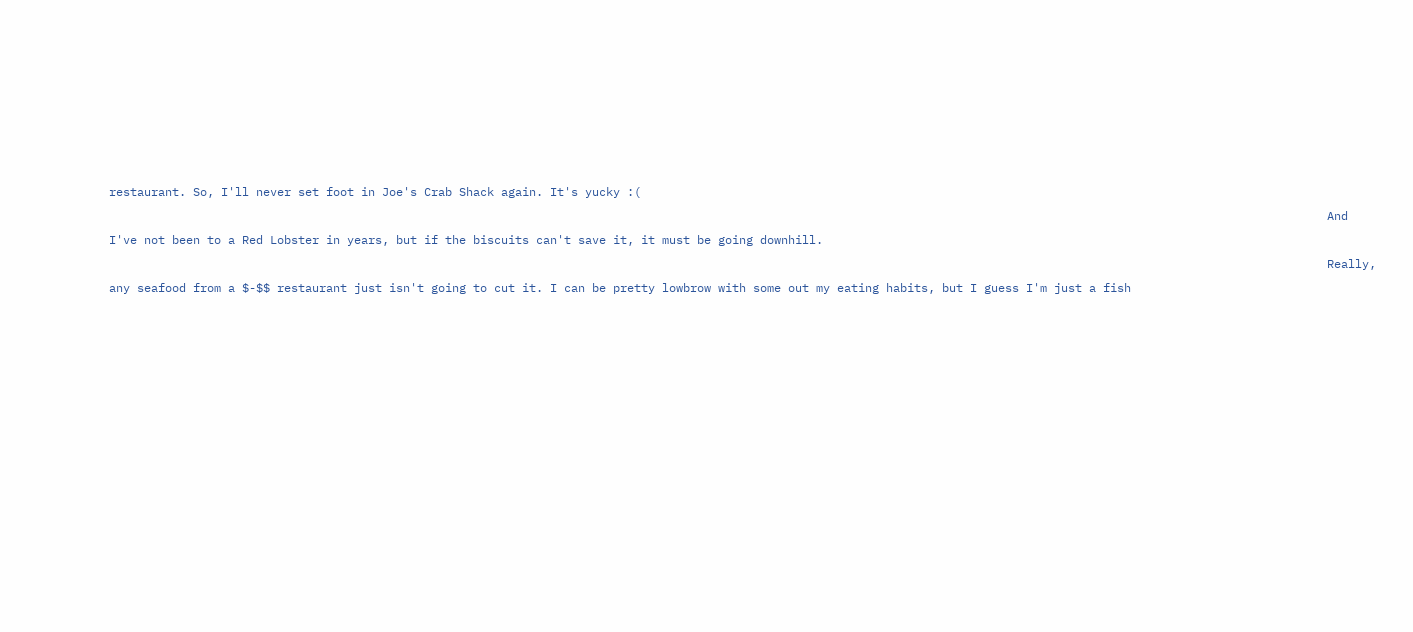restaurant. So, I'll never set foot in Joe's Crab Shack again. It's yucky :(
                                                                                                                                                                              And I've not been to a Red Lobster in years, but if the biscuits can't save it, it must be going downhill.
                                                                                                                                                                              Really, any seafood from a $-$$ restaurant just isn't going to cut it. I can be pretty lowbrow with some out my eating habits, but I guess I'm just a fish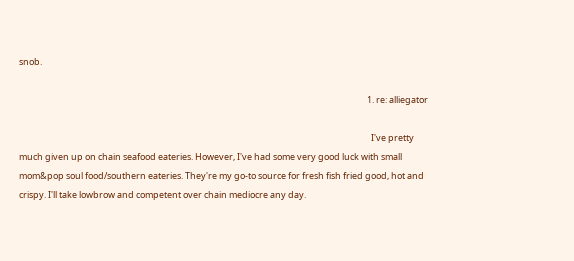snob.

                                                                                                                                                                              1. re: alliegator

                                                                                                                                                                                I've pretty much given up on chain seafood eateries. However, I've had some very good luck with small mom&pop soul food/southern eateries. They're my go-to source for fresh fish fried good, hot and crispy. I'll take lowbrow and competent over chain mediocre any day.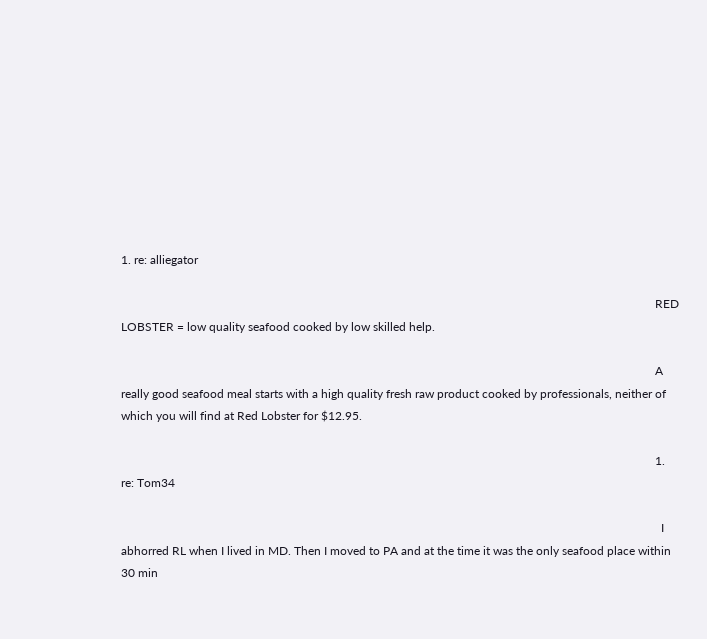1. re: alliegator

                                                                                                                                                                                  RED LOBSTER = low quality seafood cooked by low skilled help.

                                                                                                                                                                                  A really good seafood meal starts with a high quality fresh raw product cooked by professionals, neither of which you will find at Red Lobster for $12.95.

                                                                                                                                                                                  1. re: Tom34

                                                                                                                                                                                    I abhorred RL when I lived in MD. Then I moved to PA and at the time it was the only seafood place within 30 min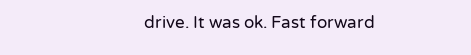drive. It was ok. Fast forward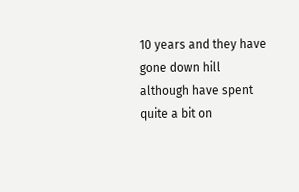10 years and they have gone down hill although have spent quite a bit on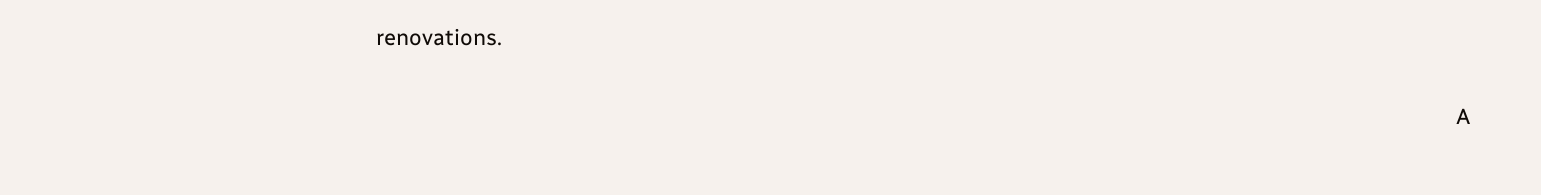renovations.

                                                                                                                                                                                    A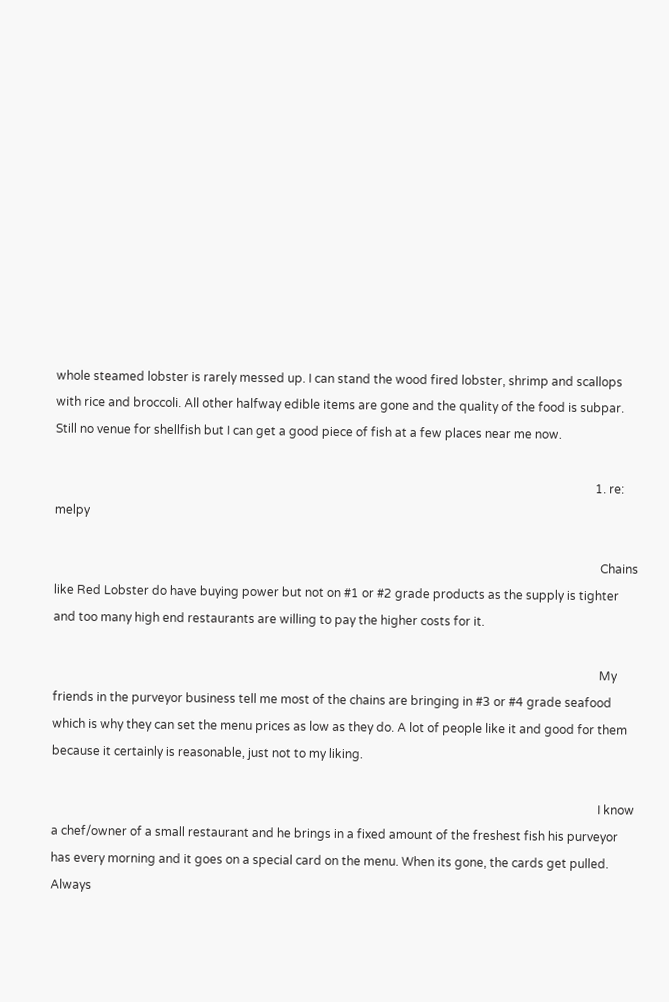whole steamed lobster is rarely messed up. I can stand the wood fired lobster, shrimp and scallops with rice and broccoli. All other halfway edible items are gone and the quality of the food is subpar. Still no venue for shellfish but I can get a good piece of fish at a few places near me now.

                                                                                                                                                                                    1. re: melpy

                                                                                                                                                                                      Chains like Red Lobster do have buying power but not on #1 or #2 grade products as the supply is tighter and too many high end restaurants are willing to pay the higher costs for it.

                                                                                                                                                                                      My friends in the purveyor business tell me most of the chains are bringing in #3 or #4 grade seafood which is why they can set the menu prices as low as they do. A lot of people like it and good for them because it certainly is reasonable, just not to my liking.

                                                                                                                                                                                      I know a chef/owner of a small restaurant and he brings in a fixed amount of the freshest fish his purveyor has every morning and it goes on a special card on the menu. When its gone, the cards get pulled. Always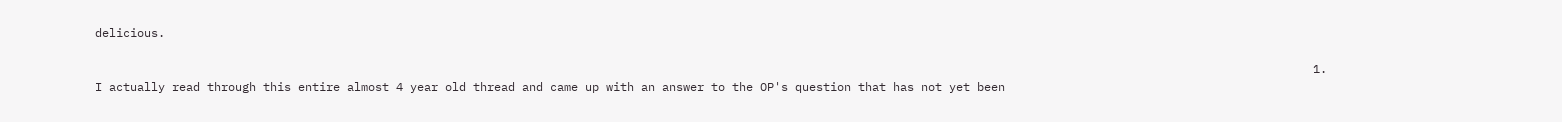delicious.

                                                                                                                                                                              1. I actually read through this entire almost 4 year old thread and came up with an answer to the OP's question that has not yet been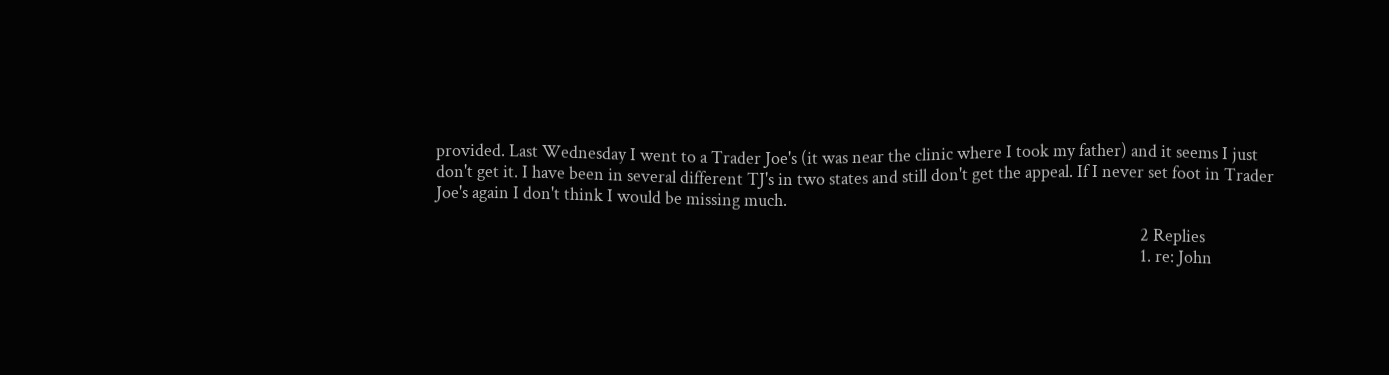provided. Last Wednesday I went to a Trader Joe's (it was near the clinic where I took my father) and it seems I just don't get it. I have been in several different TJ's in two states and still don't get the appeal. If I never set foot in Trader Joe's again I don't think I would be missing much.

                                                                                                                                                                                2 Replies
                                                                                                                                                                                1. re: John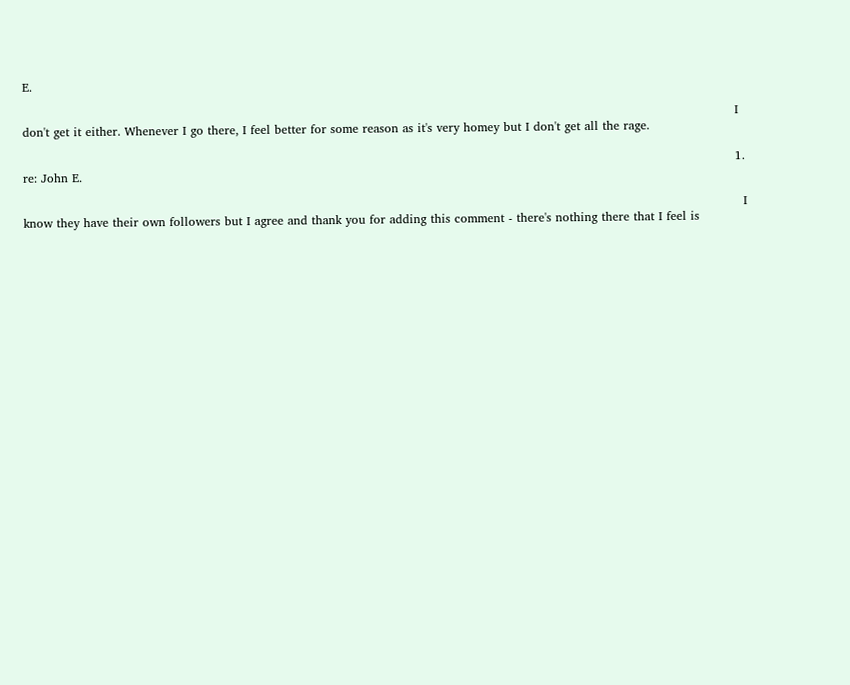E.

                                                                                                                                                                                  I don't get it either. Whenever I go there, I feel better for some reason as it's very homey but I don't get all the rage.

                                                                                                                                                                                  1. re: John E.

                                                                                                                                                                                    I know they have their own followers but I agree and thank you for adding this comment - there's nothing there that I feel is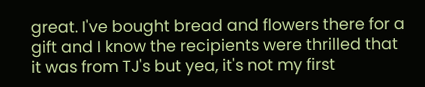great. I've bought bread and flowers there for a gift and I know the recipients were thrilled that it was from TJ's but yea, it's not my first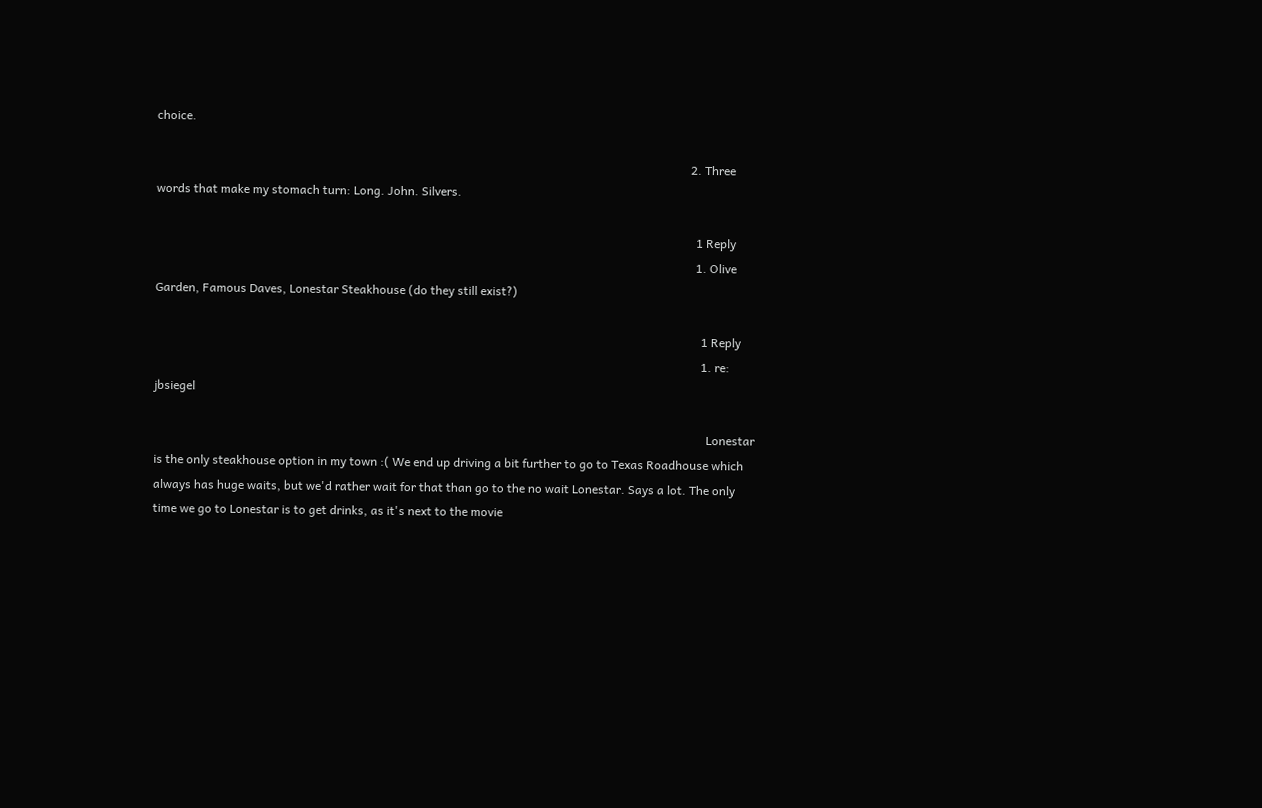choice.

                                                                                                                                                                                  2. Three words that make my stomach turn: Long. John. Silvers.

                                                                                                                                                                                    1 Reply
                                                                                                                                                                                    1. Olive Garden, Famous Daves, Lonestar Steakhouse (do they still exist?)

                                                                                                                                                                                      1 Reply
                                                                                                                                                                                      1. re: jbsiegel

                                                                                                                                                                                        Lonestar is the only steakhouse option in my town :( We end up driving a bit further to go to Texas Roadhouse which always has huge waits, but we'd rather wait for that than go to the no wait Lonestar. Says a lot. The only time we go to Lonestar is to get drinks, as it's next to the movie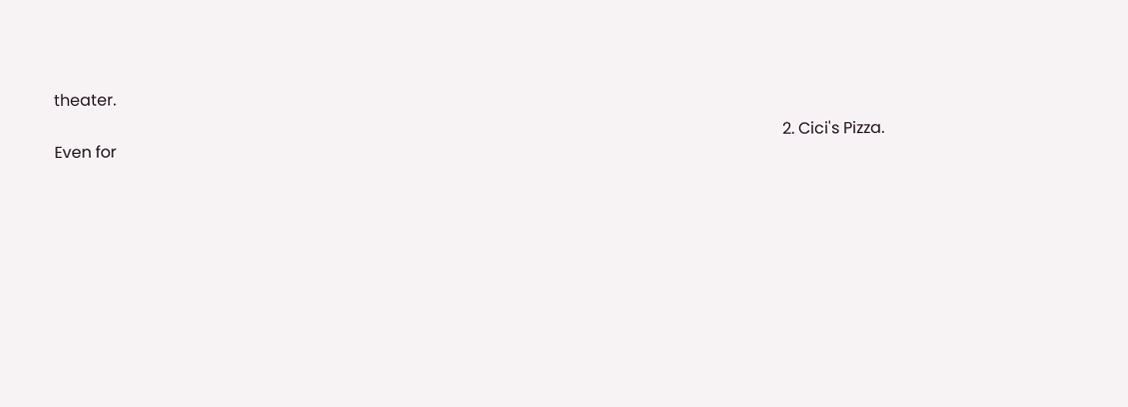theater.

                                                                                                                                                                                      2. Cici's Pizza. Even for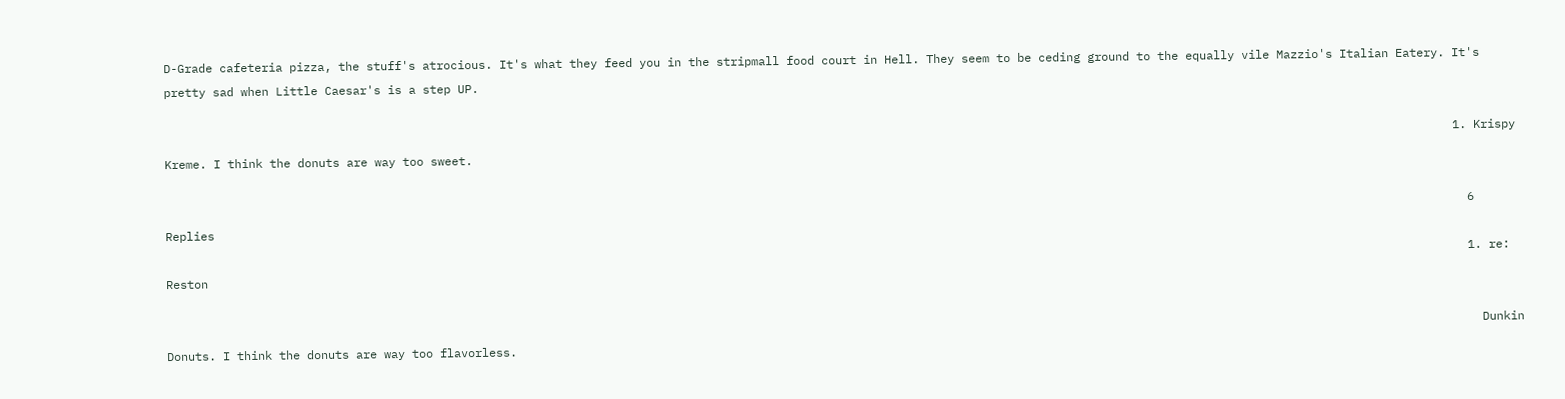D-Grade cafeteria pizza, the stuff's atrocious. It's what they feed you in the stripmall food court in Hell. They seem to be ceding ground to the equally vile Mazzio's Italian Eatery. It's pretty sad when Little Caesar's is a step UP.

                                                                                                                                                                                        1. Krispy Kreme. I think the donuts are way too sweet.

                                                                                                                                                                                          6 Replies
                                                                                                                                                                                          1. re: Reston

                                                                                                                                                                                            Dunkin Donuts. I think the donuts are way too flavorless.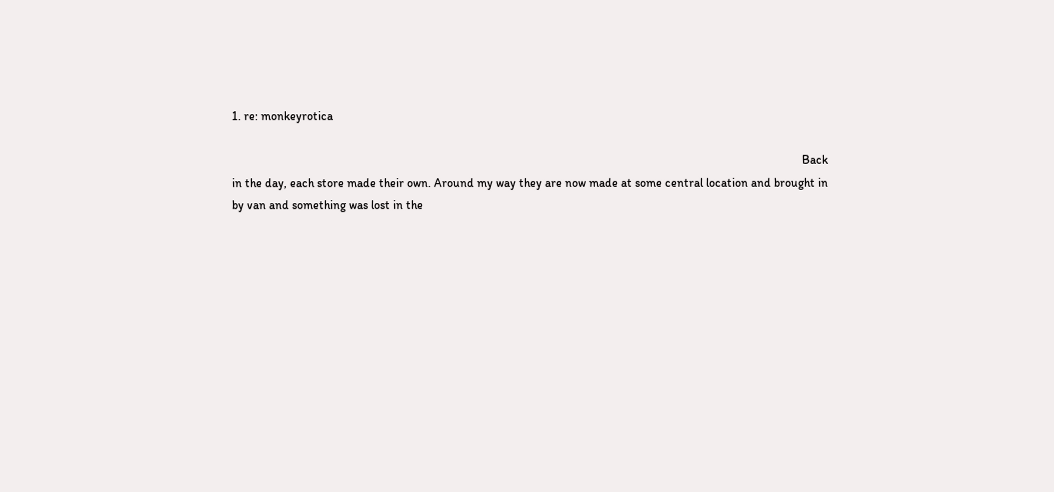1. re: monkeyrotica

                                                                                                                                                                                              Back in the day, each store made their own. Around my way they are now made at some central location and brought in by van and something was lost in the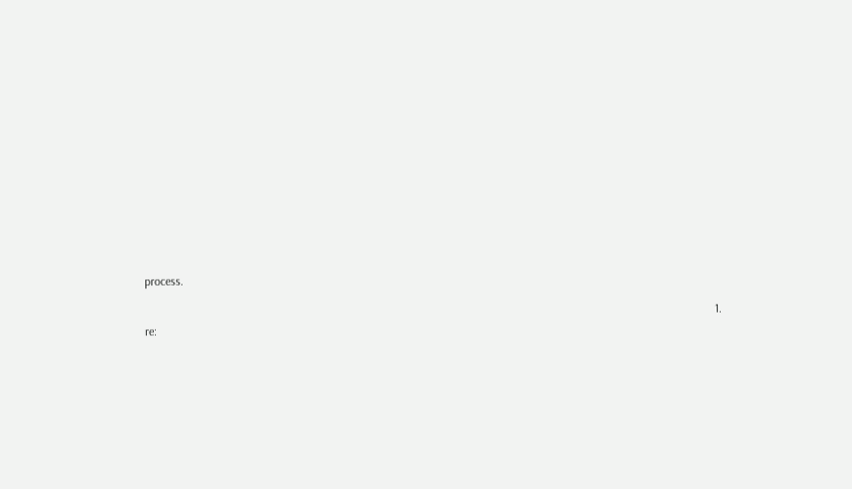process.

                                                                                                                                                                                              1. re: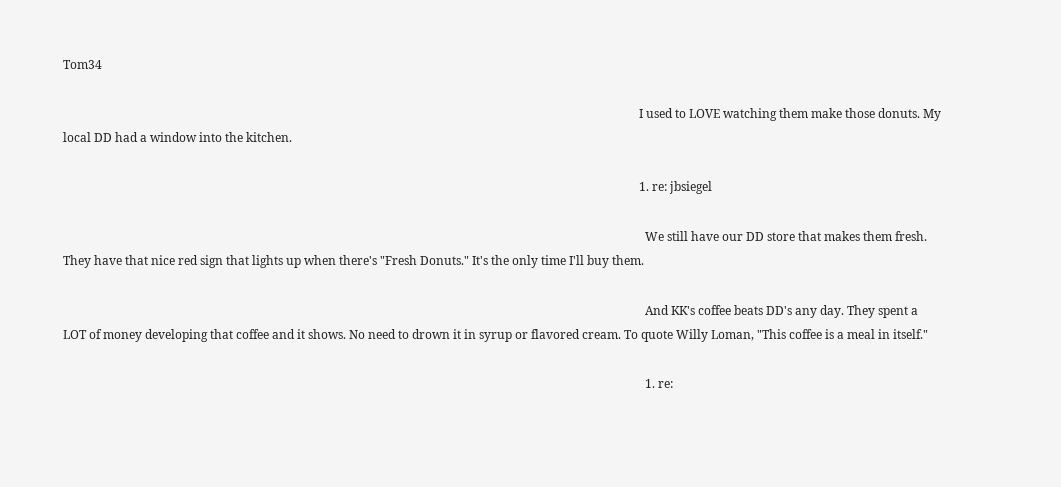Tom34

                                                                                                                                                                                                I used to LOVE watching them make those donuts. My local DD had a window into the kitchen.

                                                                                                                                                                                                1. re: jbsiegel

                                                                                                                                                                                                  We still have our DD store that makes them fresh. They have that nice red sign that lights up when there's "Fresh Donuts." It's the only time I'll buy them.

                                                                                                                                                                                                  And KK's coffee beats DD's any day. They spent a LOT of money developing that coffee and it shows. No need to drown it in syrup or flavored cream. To quote Willy Loman, "This coffee is a meal in itself."

                                                                                                                                                                                                  1. re: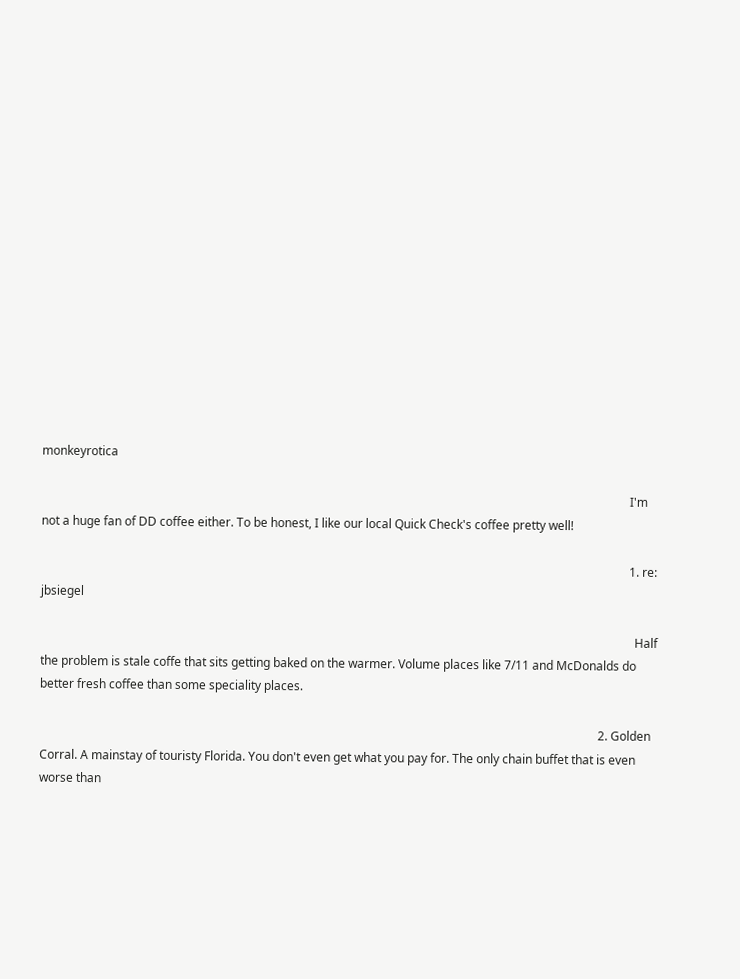monkeyrotica

                                                                                                                                                                                                    I'm not a huge fan of DD coffee either. To be honest, I like our local Quick Check's coffee pretty well!

                                                                                                                                                                                                    1. re: jbsiegel

                                                                                                                                                                                                      Half the problem is stale coffe that sits getting baked on the warmer. Volume places like 7/11 and McDonalds do better fresh coffee than some speciality places.

                                                                                                                                                                                          2. Golden Corral. A mainstay of touristy Florida. You don't even get what you pay for. The only chain buffet that is even worse than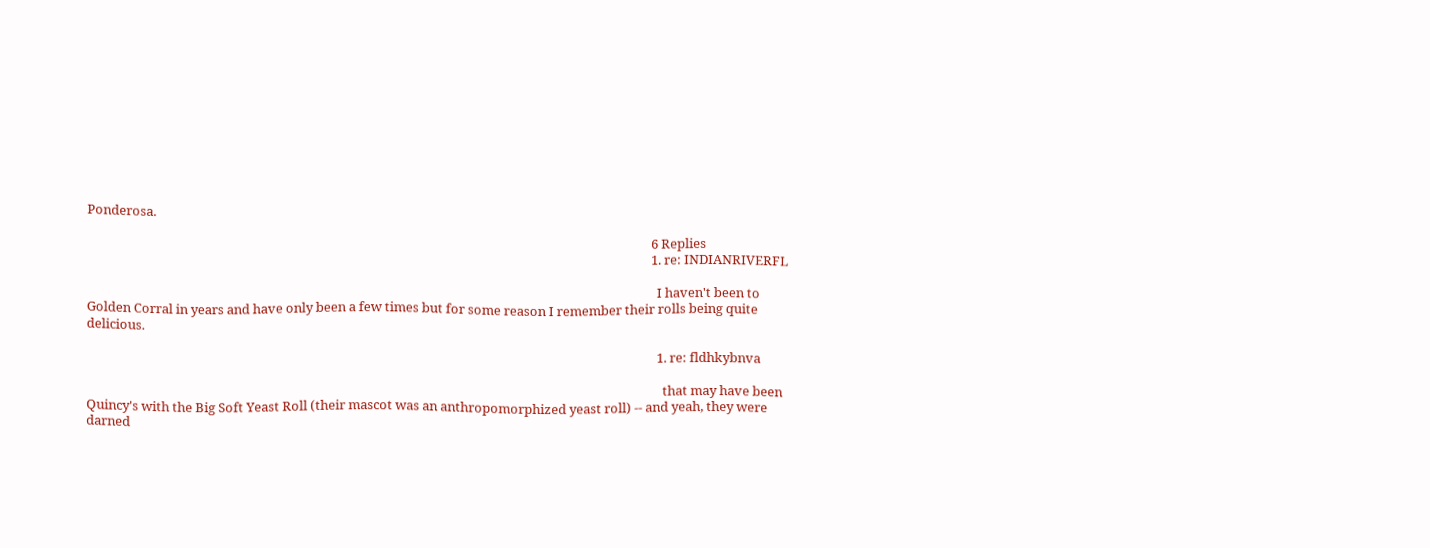Ponderosa.

                                                                                                                                                                                            6 Replies
                                                                                                                                                                                            1. re: INDIANRIVERFL

                                                                                                                                                                                              I haven't been to Golden Corral in years and have only been a few times but for some reason I remember their rolls being quite delicious.

                                                                                                                                                                                              1. re: fldhkybnva

                                                                                                                                                                                                that may have been Quincy's with the Big Soft Yeast Roll (their mascot was an anthropomorphized yeast roll) -- and yeah, they were darned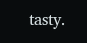tasty.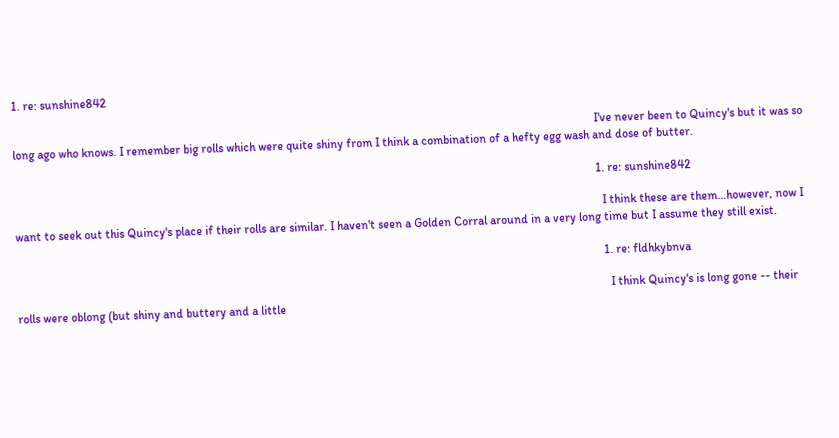1. re: sunshine842

                                                                                                                                                                                                  I've never been to Quincy's but it was so long ago who knows. I remember big rolls which were quite shiny from I think a combination of a hefty egg wash and dose of butter.

                                                                                                                                                                                                  1. re: sunshine842

                                                                                                                                                                                                    I think these are them...however, now I want to seek out this Quincy's place if their rolls are similar. I haven't seen a Golden Corral around in a very long time but I assume they still exist.

                                                                                                                                                                                                    1. re: fldhkybnva

                                                                                                                                                                                                      I think Quincy's is long gone -- their rolls were oblong (but shiny and buttery and a little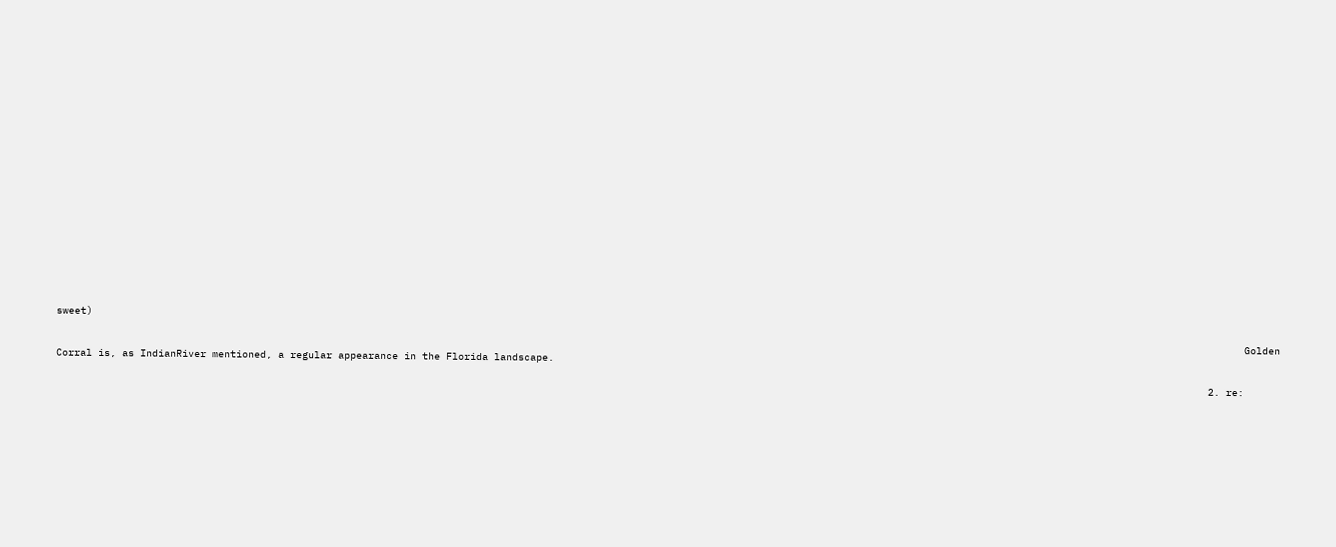sweet)

                                                                                                                                                                                                      Golden Corral is, as IndianRiver mentioned, a regular appearance in the Florida landscape.

                                                                                                                                                                                                2. re: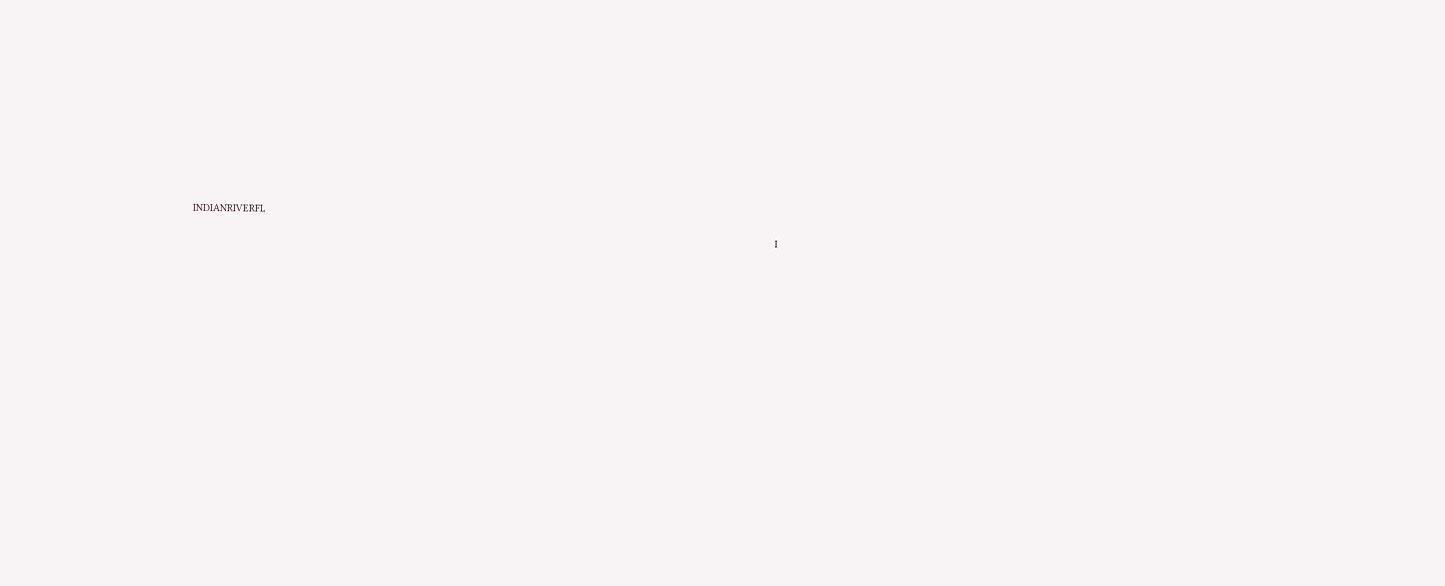INDIANRIVERFL

                                                                                                                                                                                                  I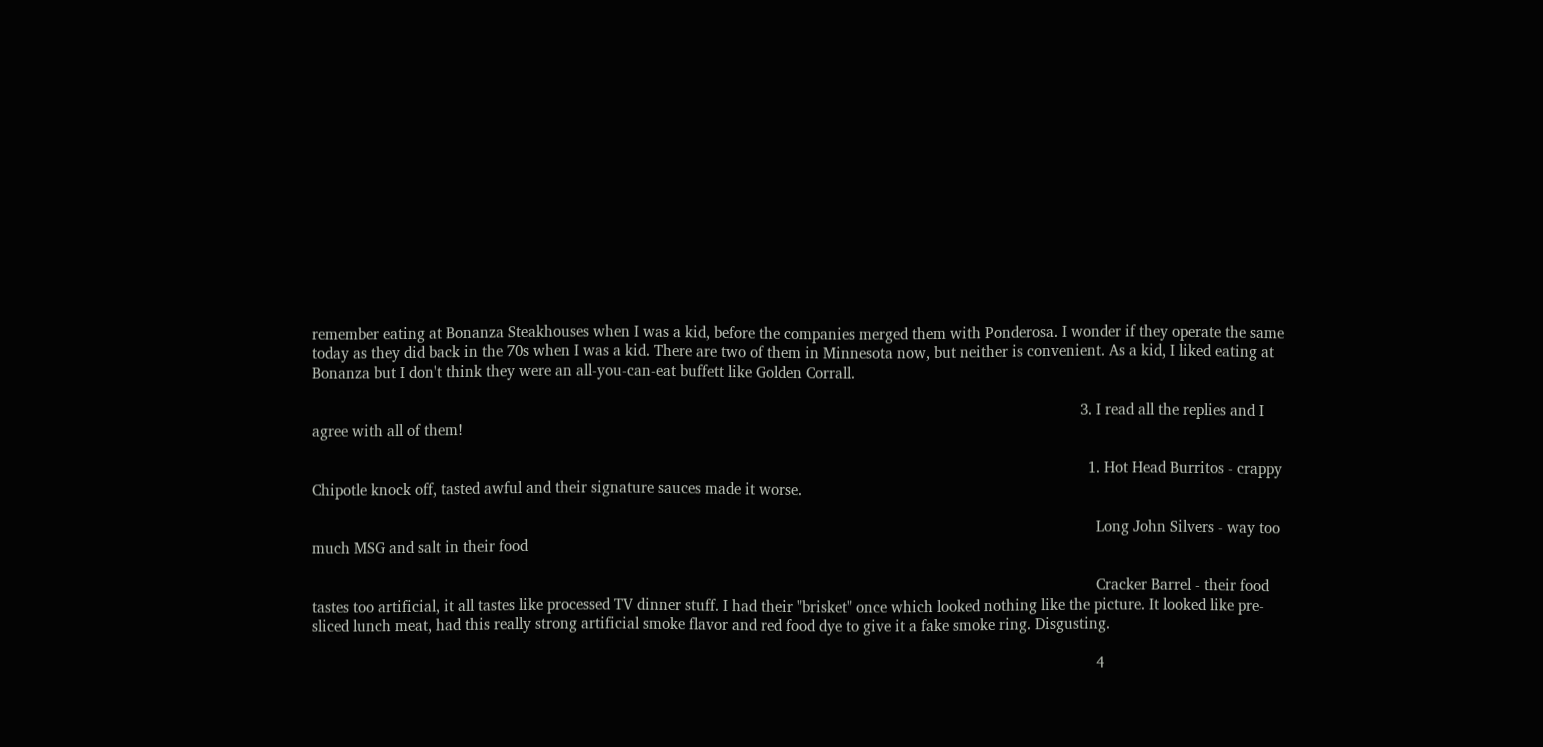remember eating at Bonanza Steakhouses when I was a kid, before the companies merged them with Ponderosa. I wonder if they operate the same today as they did back in the 70s when I was a kid. There are two of them in Minnesota now, but neither is convenient. As a kid, I liked eating at Bonanza but I don't think they were an all-you-can-eat buffett like Golden Corrall.

                                                                                                                                                                                                3. I read all the replies and I agree with all of them!

                                                                                                                                                                                                  1. Hot Head Burritos - crappy Chipotle knock off, tasted awful and their signature sauces made it worse.

                                                                                                                                                                                                    Long John Silvers - way too much MSG and salt in their food

                                                                                                                                                                                                    Cracker Barrel - their food tastes too artificial, it all tastes like processed TV dinner stuff. I had their "brisket" once which looked nothing like the picture. It looked like pre-sliced lunch meat, had this really strong artificial smoke flavor and red food dye to give it a fake smoke ring. Disgusting.

                                                                                                                                                                                                    4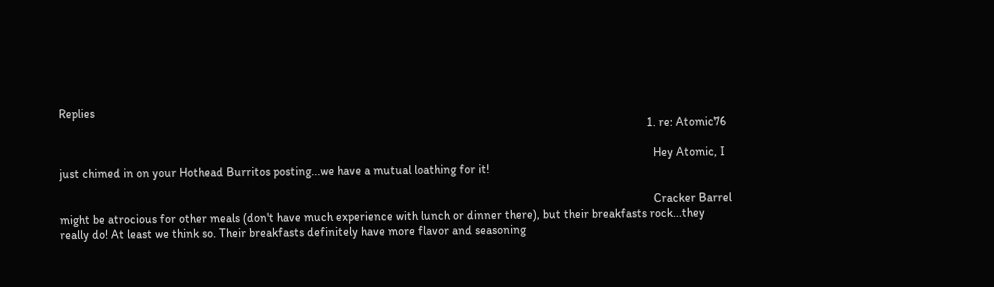Replies
                                                                                                                                                                                                    1. re: Atomic76

                                                                                                                                                                                                      Hey Atomic, I just chimed in on your Hothead Burritos posting...we have a mutual loathing for it!

                                                                                                                                                                                                      Cracker Barrel might be atrocious for other meals (don't have much experience with lunch or dinner there), but their breakfasts rock...they really do! At least we think so. Their breakfasts definitely have more flavor and seasoning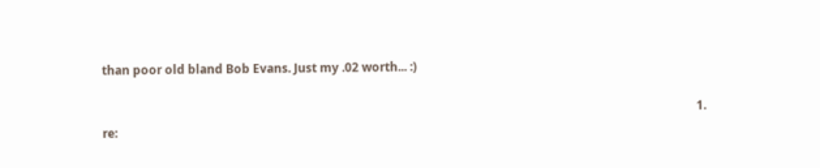than poor old bland Bob Evans. Just my .02 worth... :)

                                                                                                                                                                                                      1. re: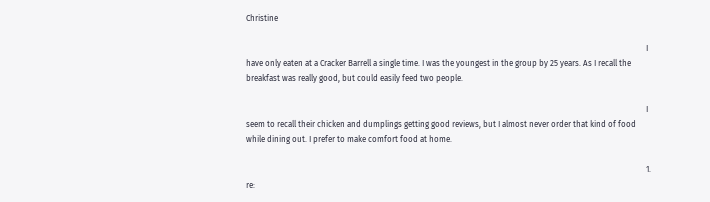Christine

                                                                                                                                                                                                        I have only eaten at a Cracker Barrell a single time. I was the youngest in the group by 25 years. As I recall the breakfast was really good, but could easily feed two people.

                                                                                                                                                                                                        I seem to recall their chicken and dumplings getting good reviews, but I almost never order that kind of food while dining out. I prefer to make comfort food at home.

                                                                                                                                                                                                        1. re: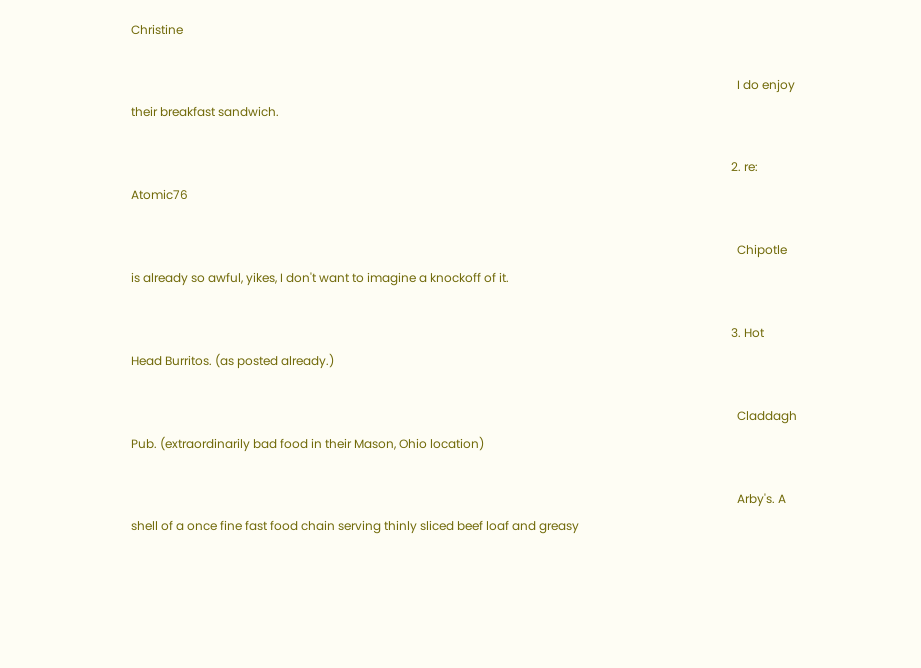Christine

                                                                                                                                                                                                          I do enjoy their breakfast sandwich.

                                                                                                                                                                                                        2. re: Atomic76

                                                                                                                                                                                                          Chipotle is already so awful, yikes, I don't want to imagine a knockoff of it.

                                                                                                                                                                                                        3. Hot Head Burritos. (as posted already.)

                                                                                                                                                                                                          Claddagh Pub. (extraordinarily bad food in their Mason, Ohio location)

                                                                                                                                                                                                          Arby's. A shell of a once fine fast food chain serving thinly sliced beef loaf and greasy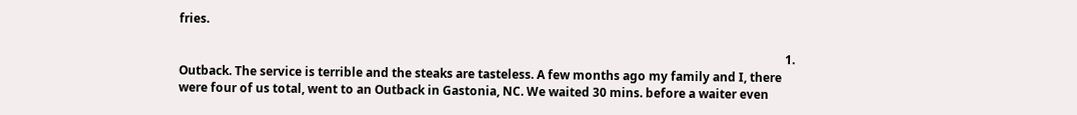fries.

                                                                                                                                                                                                          1. Outback. The service is terrible and the steaks are tasteless. A few months ago my family and I, there were four of us total, went to an Outback in Gastonia, NC. We waited 30 mins. before a waiter even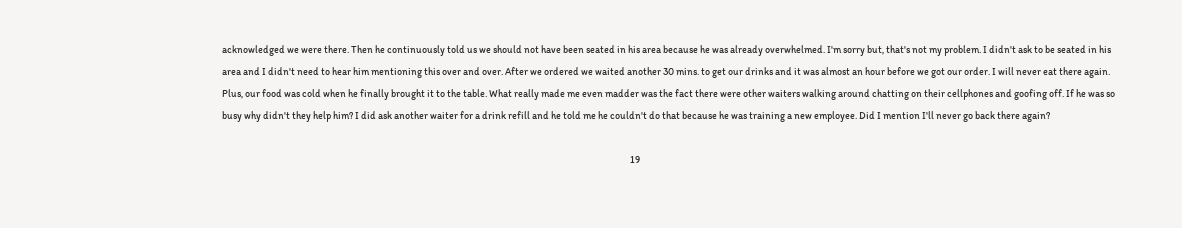acknowledged we were there. Then he continuously told us we should not have been seated in his area because he was already overwhelmed. I'm sorry but, that's not my problem. I didn't ask to be seated in his area and I didn't need to hear him mentioning this over and over. After we ordered we waited another 30 mins. to get our drinks and it was almost an hour before we got our order. I will never eat there again. Plus, our food was cold when he finally brought it to the table. What really made me even madder was the fact there were other waiters walking around chatting on their cellphones and goofing off. If he was so busy why didn't they help him? I did ask another waiter for a drink refill and he told me he couldn't do that because he was training a new employee. Did I mention I'll never go back there again?

                                                                                                                                                                                                            19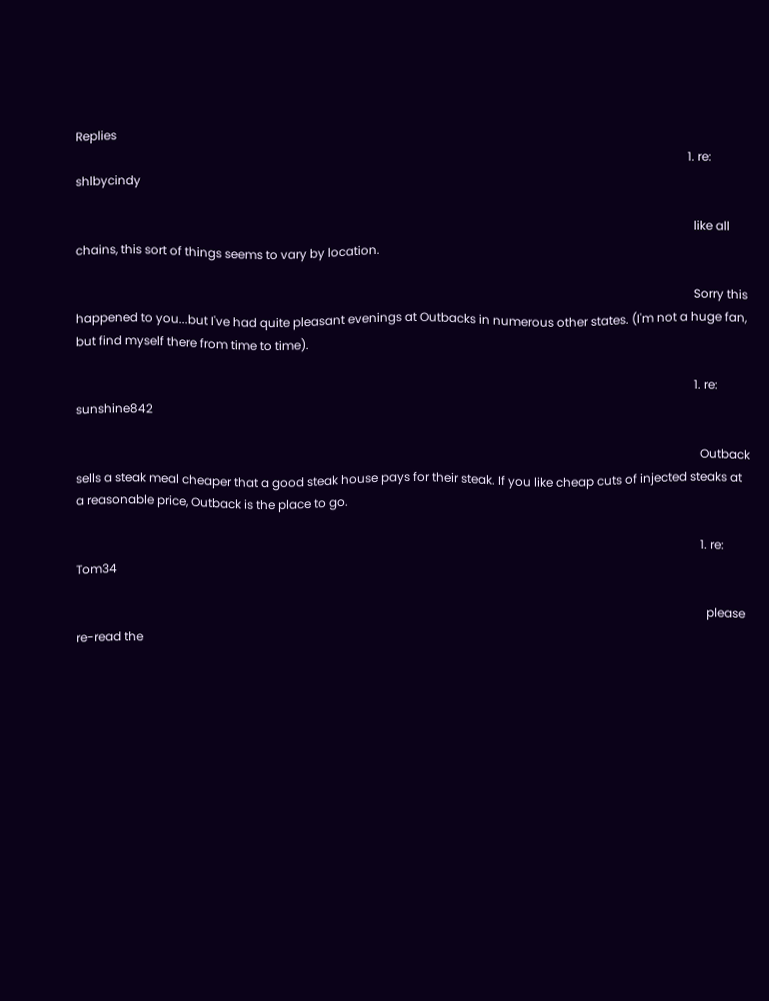Replies
                                                                                                                                                                                                            1. re: shlbycindy

                                                                                                                                                                                                              like all chains, this sort of things seems to vary by location.

                                                                                                                                                                                                              Sorry this happened to you...but I've had quite pleasant evenings at Outbacks in numerous other states. (I'm not a huge fan, but find myself there from time to time).

                                                                                                                                                                                                              1. re: sunshine842

                                                                                                                                                                                                                Outback sells a steak meal cheaper that a good steak house pays for their steak. If you like cheap cuts of injected steaks at a reasonable price, Outback is the place to go.

                                                                                                                                                                                                                1. re: Tom34

                                                                                                                                                                                                                  please re-read the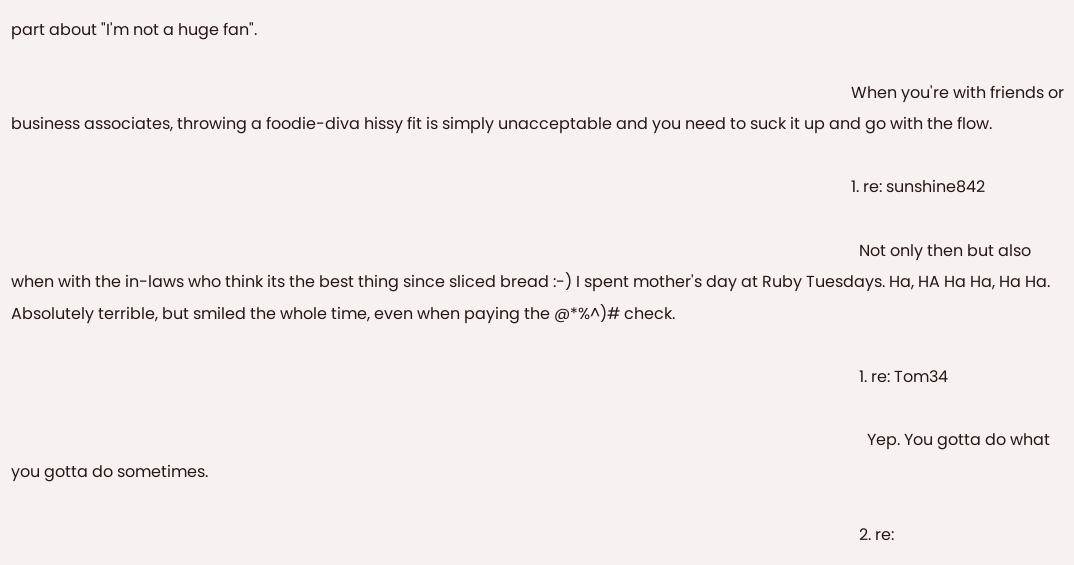part about "I'm not a huge fan".

                                                                                                                                                                                                                  When you're with friends or business associates, throwing a foodie-diva hissy fit is simply unacceptable and you need to suck it up and go with the flow.

                                                                                                                                                                                                                  1. re: sunshine842

                                                                                                                                                                                                                    Not only then but also when with the in-laws who think its the best thing since sliced bread :-) I spent mother's day at Ruby Tuesdays. Ha, HA Ha Ha, Ha Ha. Absolutely terrible, but smiled the whole time, even when paying the @*%^)# check.

                                                                                                                                                                                                                    1. re: Tom34

                                                                                                                                                                                                                      Yep. You gotta do what you gotta do sometimes.

                                                                                                                                                                                                                    2. re: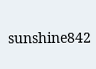sunshine842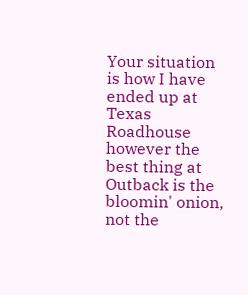Your situation is how I have ended up at Texas Roadhouse however the best thing at Outback is the bloomin' onion, not the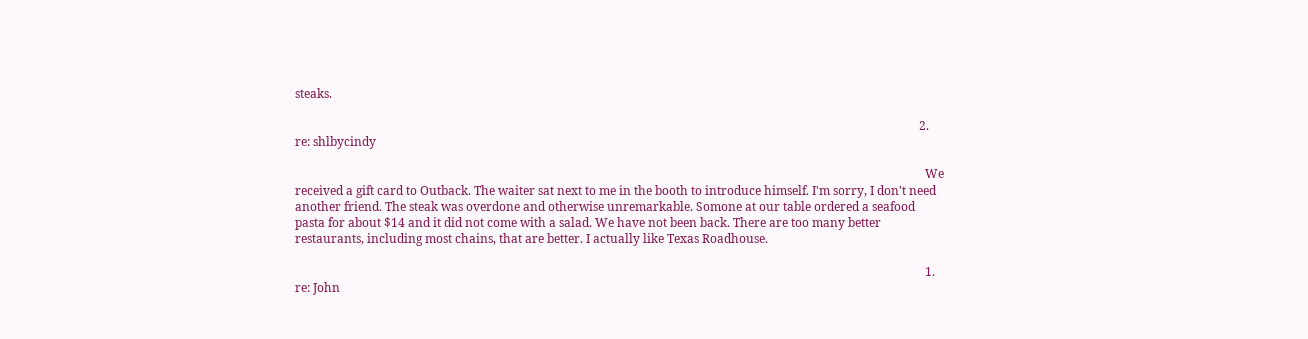steaks.

                                                                                                                                                                                                                2. re: shlbycindy

                                                                                                                                                                                                                  We received a gift card to Outback. The waiter sat next to me in the booth to introduce himself. I'm sorry, I don't need another friend. The steak was overdone and otherwise unremarkable. Somone at our table ordered a seafood pasta for about $14 and it did not come with a salad. We have not been back. There are too many better restaurants, including most chains, that are better. I actually like Texas Roadhouse.

                                                                                                                                                                                                                  1. re: John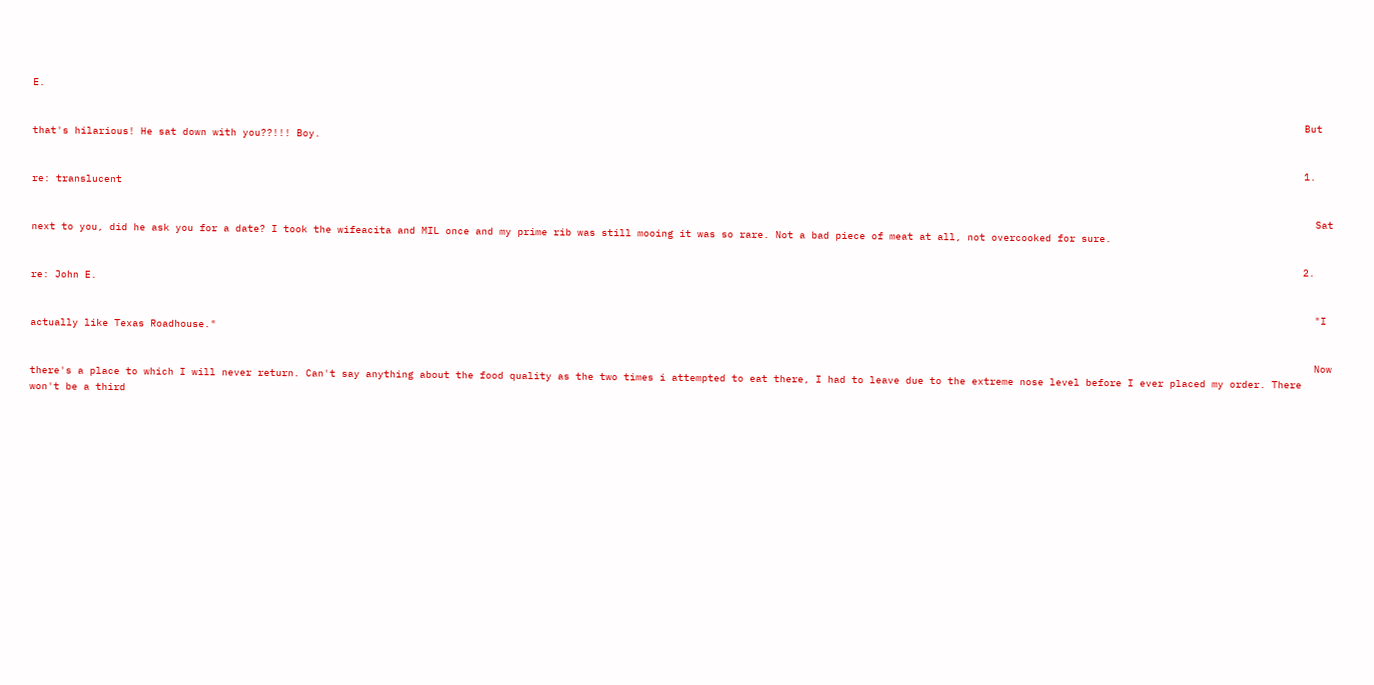E.

                                                                                                                                                                                                                    But that's hilarious! He sat down with you??!!! Boy.

                                                                                                                                                                                                                    1. re: translucent

                                                                                                                                                                                                                      Sat next to you, did he ask you for a date? I took the wifeacita and MIL once and my prime rib was still mooing it was so rare. Not a bad piece of meat at all, not overcooked for sure.

                                                                                                                                                                                                                    2. re: John E.

                                                                                                                                                                                                                      "I actually like Texas Roadhouse."

                                                                                                                                                                                                                      Now there's a place to which I will never return. Can't say anything about the food quality as the two times i attempted to eat there, I had to leave due to the extreme nose level before I ever placed my order. There won't be a third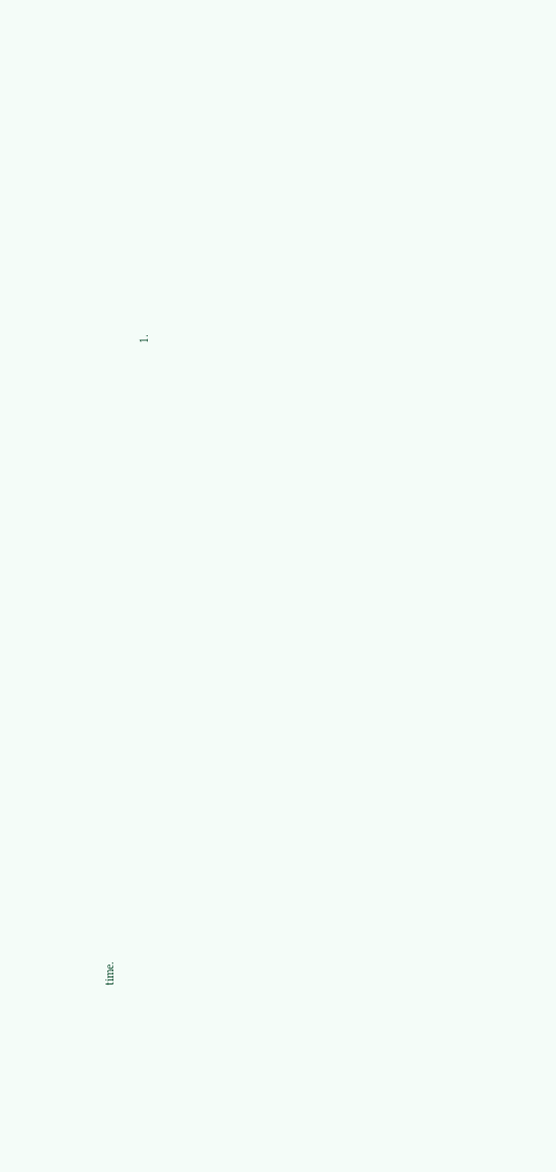time.

                                                                                                                                                                                                                      1.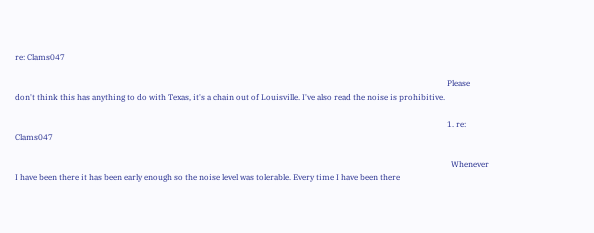re: Clams047

                                                                                                                                                                                                                        Please don't think this has anything to do with Texas, it's a chain out of Louisville. I've also read the noise is prohibitive.

                                                                                                                                                                                                                        1. re: Clams047

                                                                                                                                                                                                                          Whenever I have been there it has been early enough so the noise level was tolerable. Every time I have been there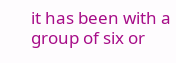it has been with a group of six or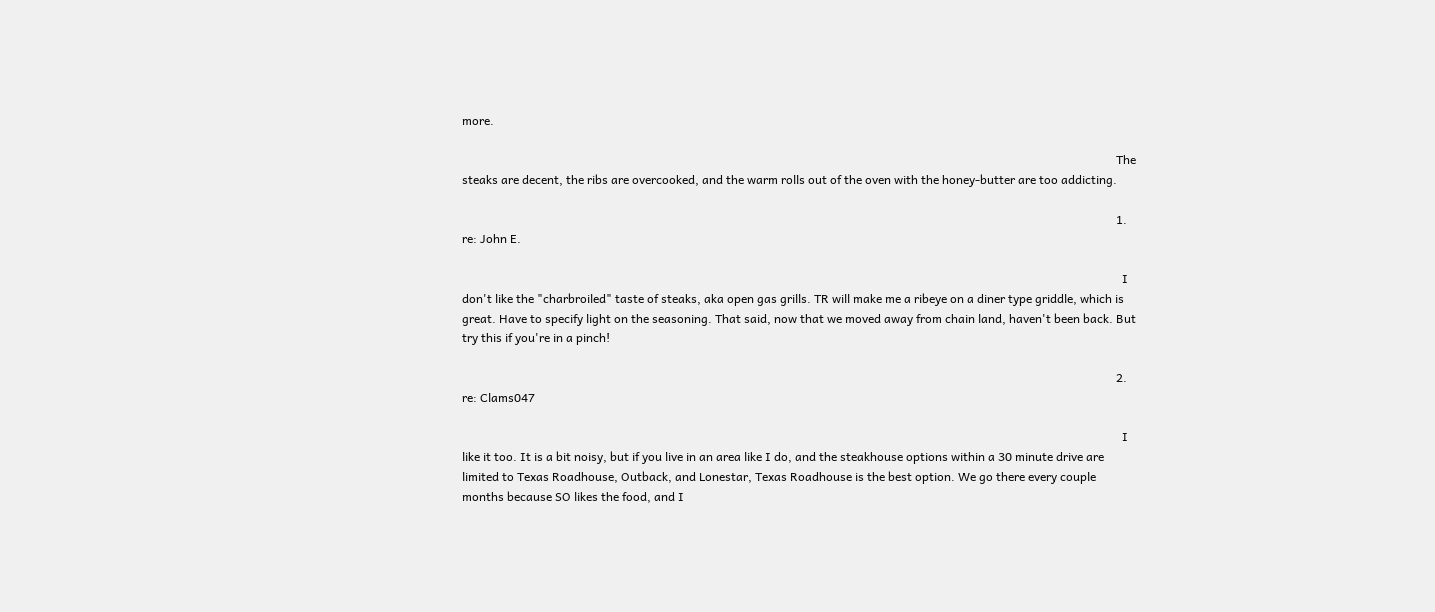more.

                                                                                                                                                                                                                          The steaks are decent, the ribs are overcooked, and the warm rolls out of the oven with the honey-butter are too addicting.

                                                                                                                                                                                                                          1. re: John E.

                                                                                                                                                                                                                            I don't like the "charbroiled" taste of steaks, aka open gas grills. TR will make me a ribeye on a diner type griddle, which is great. Have to specify light on the seasoning. That said, now that we moved away from chain land, haven't been back. But try this if you're in a pinch!

                                                                                                                                                                                                                          2. re: Clams047

                                                                                                                                                                                                                            I like it too. It is a bit noisy, but if you live in an area like I do, and the steakhouse options within a 30 minute drive are limited to Texas Roadhouse, Outback, and Lonestar, Texas Roadhouse is the best option. We go there every couple months because SO likes the food, and I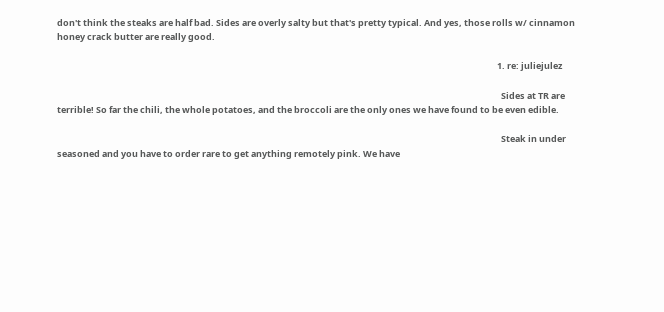don't think the steaks are half bad. Sides are overly salty but that's pretty typical. And yes, those rolls w/ cinnamon honey crack butter are really good.

                                                                                                                                                                                                                            1. re: juliejulez

                                                                                                                                                                                                                              Sides at TR are terrible! So far the chili, the whole potatoes, and the broccoli are the only ones we have found to be even edible.

                                                                                                                                                                                                                              Steak in under seasoned and you have to order rare to get anything remotely pink. We have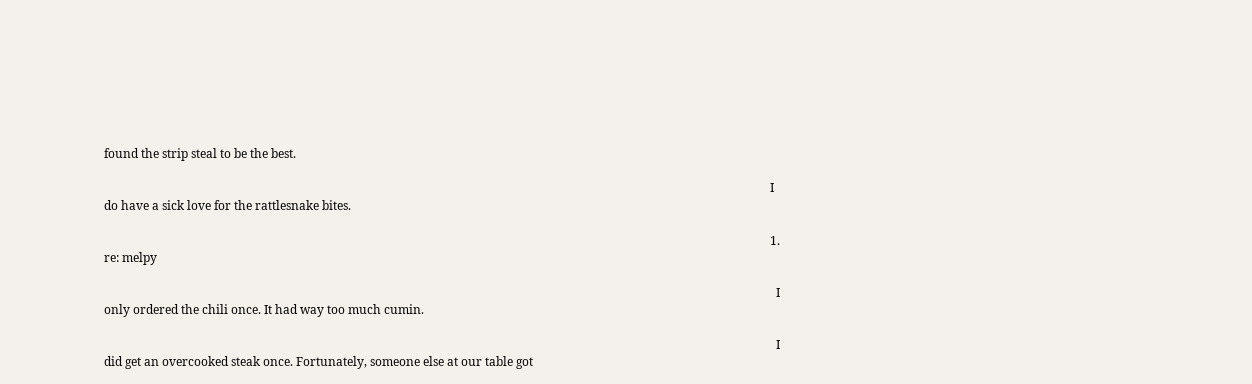found the strip steal to be the best.

                                                                                                                                                                                                                              I do have a sick love for the rattlesnake bites.

                                                                                                                                                                                                                              1. re: melpy

                                                                                                                                                                                                                                I only ordered the chili once. It had way too much cumin.

                                                                                                                                                                                                                                I did get an overcooked steak once. Fortunately, someone else at our table got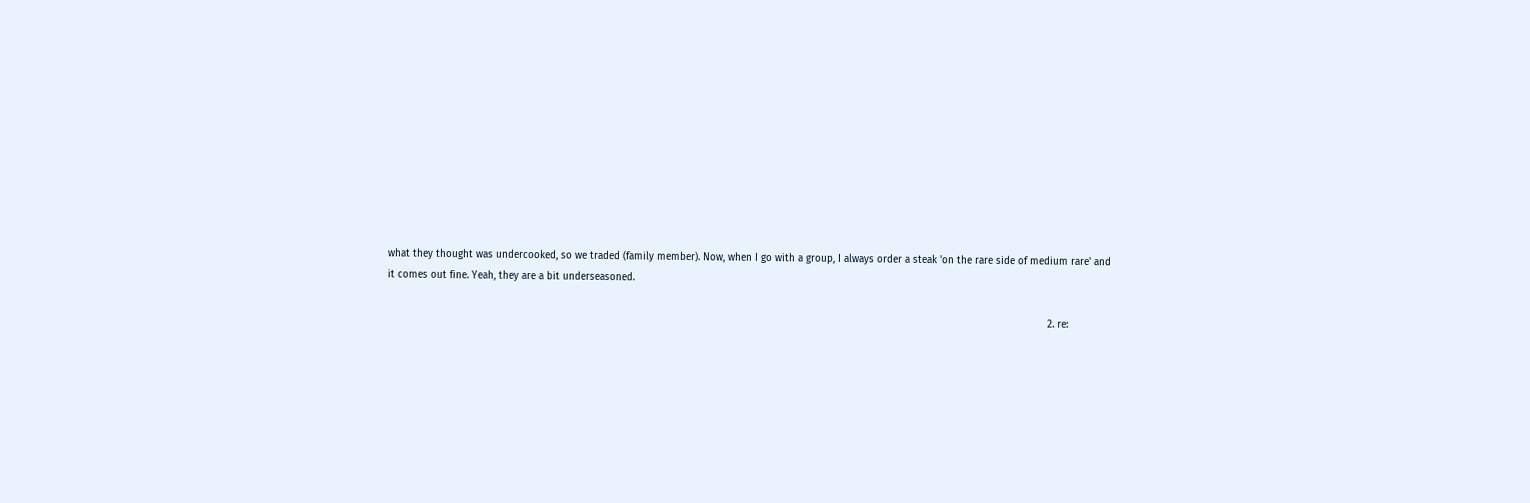what they thought was undercooked, so we traded (family member). Now, when I go with a group, I always order a steak 'on the rare side of medium rare' and it comes out fine. Yeah, they are a bit underseasoned.

                                                                                                                                                                                                                            2. re: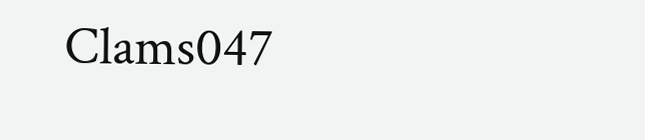Clams047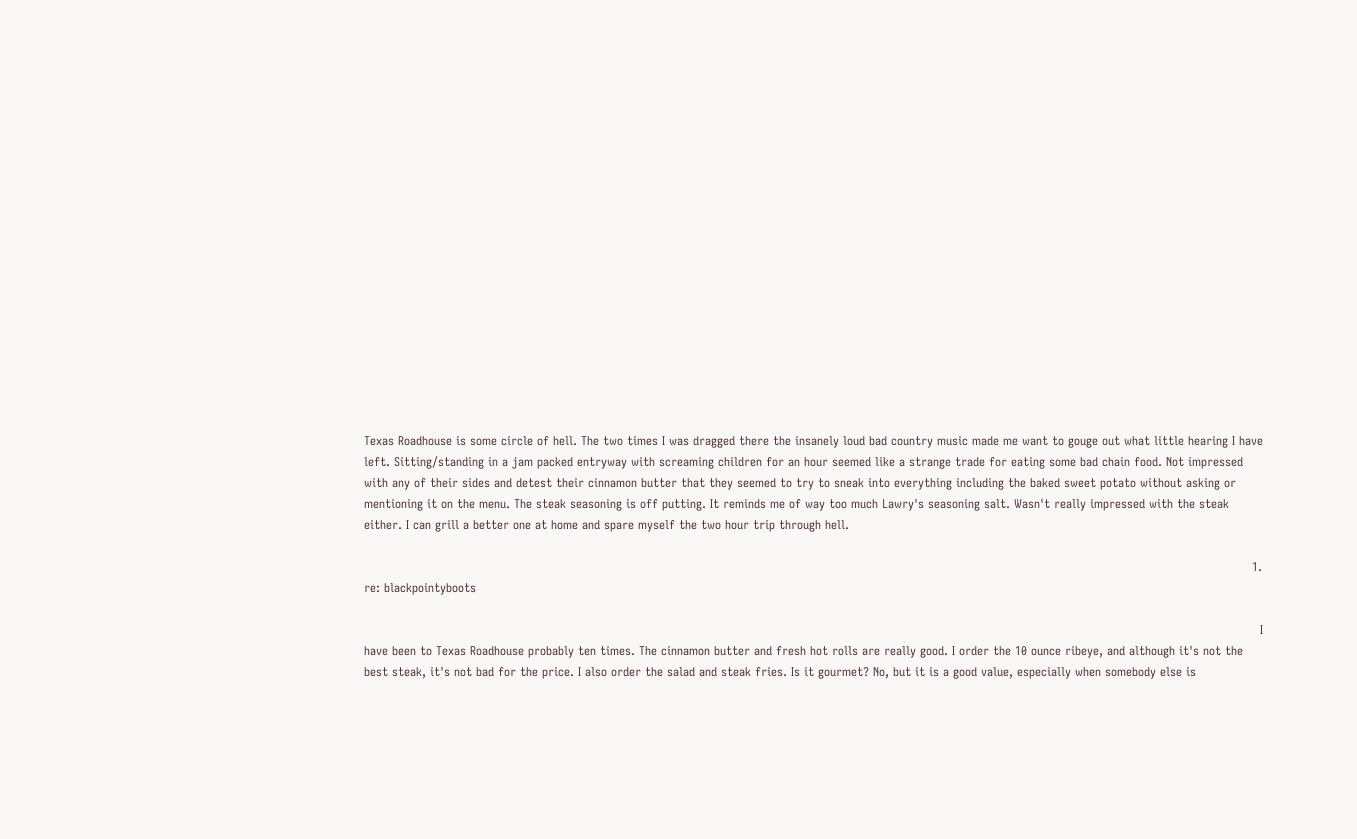Texas Roadhouse is some circle of hell. The two times I was dragged there the insanely loud bad country music made me want to gouge out what little hearing I have left. Sitting/standing in a jam packed entryway with screaming children for an hour seemed like a strange trade for eating some bad chain food. Not impressed with any of their sides and detest their cinnamon butter that they seemed to try to sneak into everything including the baked sweet potato without asking or mentioning it on the menu. The steak seasoning is off putting. It reminds me of way too much Lawry's seasoning salt. Wasn't really impressed with the steak either. I can grill a better one at home and spare myself the two hour trip through hell.

                                                                                                                                                                                                                              1. re: blackpointyboots

                                                                                                                                                                                                                                I have been to Texas Roadhouse probably ten times. The cinnamon butter and fresh hot rolls are really good. I order the 10 ounce ribeye, and although it's not the best steak, it's not bad for the price. I also order the salad and steak fries. Is it gourmet? No, but it is a good value, especially when somebody else is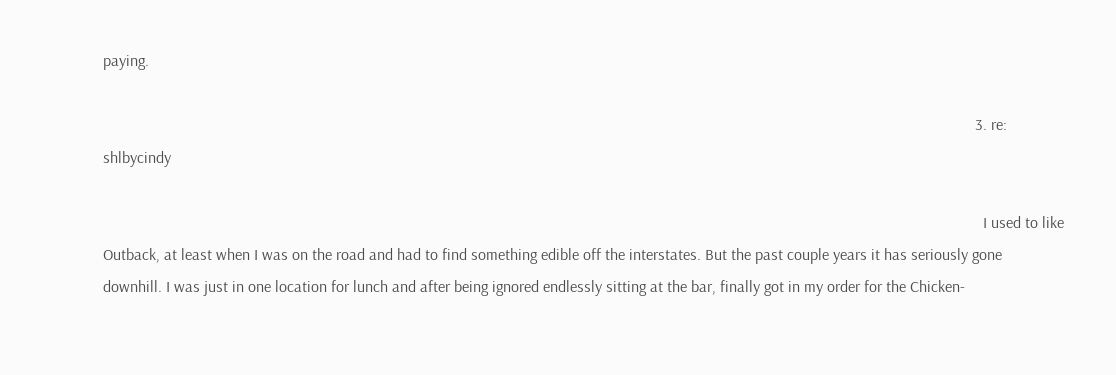paying.

                                                                                                                                                                                                                          3. re: shlbycindy

                                                                                                                                                                                                                            I used to like Outback, at least when I was on the road and had to find something edible off the interstates. But the past couple years it has seriously gone downhill. I was just in one location for lunch and after being ignored endlessly sitting at the bar, finally got in my order for the Chicken-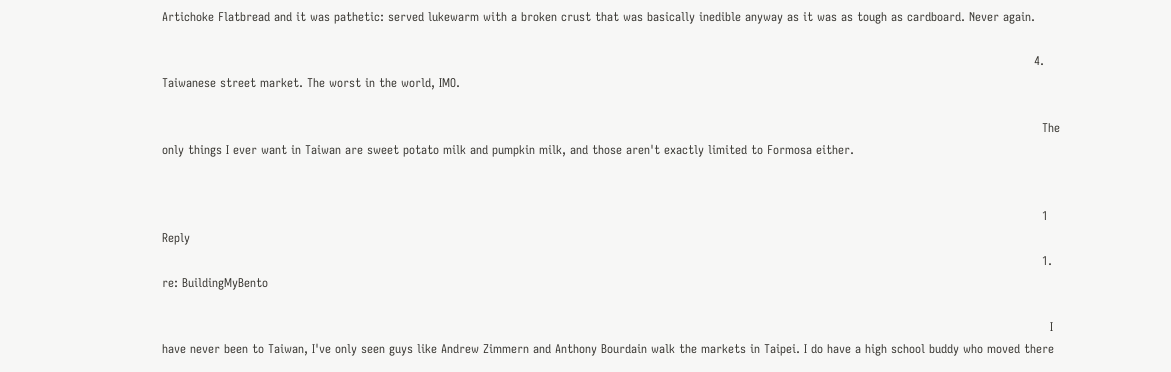Artichoke Flatbread and it was pathetic: served lukewarm with a broken crust that was basically inedible anyway as it was as tough as cardboard. Never again.

                                                                                                                                                                                                                          4. Taiwanese street market. The worst in the world, IMO.

                                                                                                                                                                                                                            The only things I ever want in Taiwan are sweet potato milk and pumpkin milk, and those aren't exactly limited to Formosa either.


                                                                                                                                                                                                                            1 Reply
                                                                                                                                                                                                                            1. re: BuildingMyBento

                                                                                                                                                                                                                              I have never been to Taiwan, I've only seen guys like Andrew Zimmern and Anthony Bourdain walk the markets in Taipei. I do have a high school buddy who moved there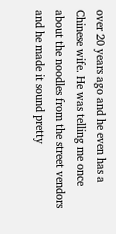over 20 years ago and he even has a Chinese wife. He was telling me once about the noodles from the street vendors and he made it sound pretty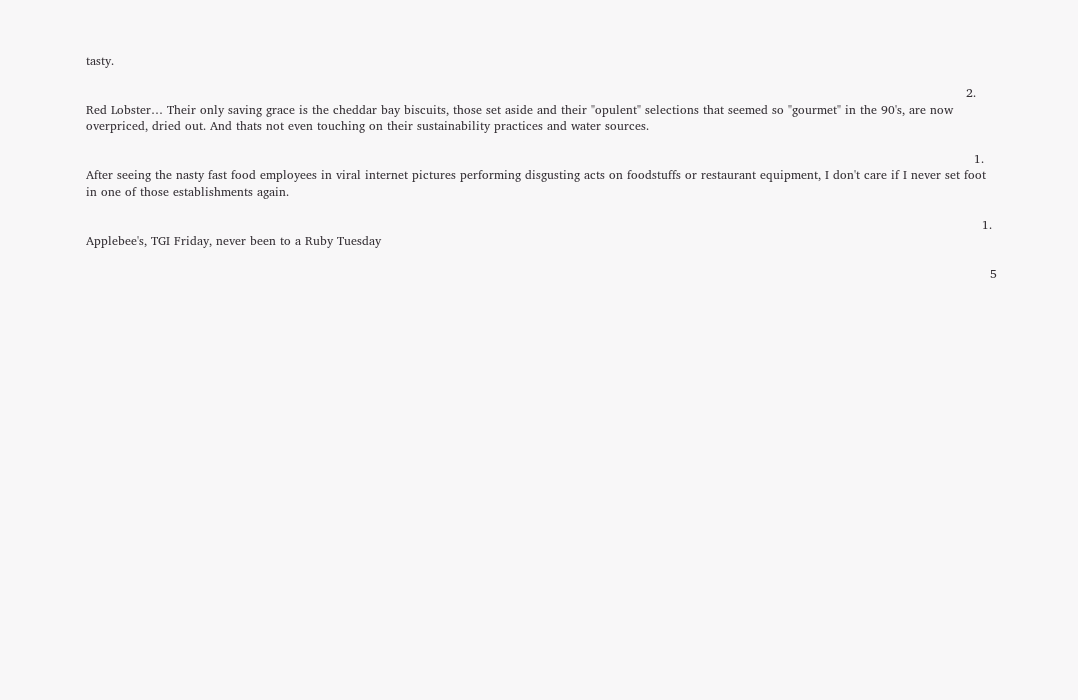tasty.

                                                                                                                                                                                                                            2. Red Lobster… Their only saving grace is the cheddar bay biscuits, those set aside and their "opulent" selections that seemed so "gourmet" in the 90's, are now overpriced, dried out. And thats not even touching on their sustainability practices and water sources.

                                                                                                                                                                                                                              1. After seeing the nasty fast food employees in viral internet pictures performing disgusting acts on foodstuffs or restaurant equipment, I don't care if I never set foot in one of those establishments again.

                                                                                                                                                                                                                                1. Applebee's, TGI Friday, never been to a Ruby Tuesday

                                                                                                                                                                                                                                  5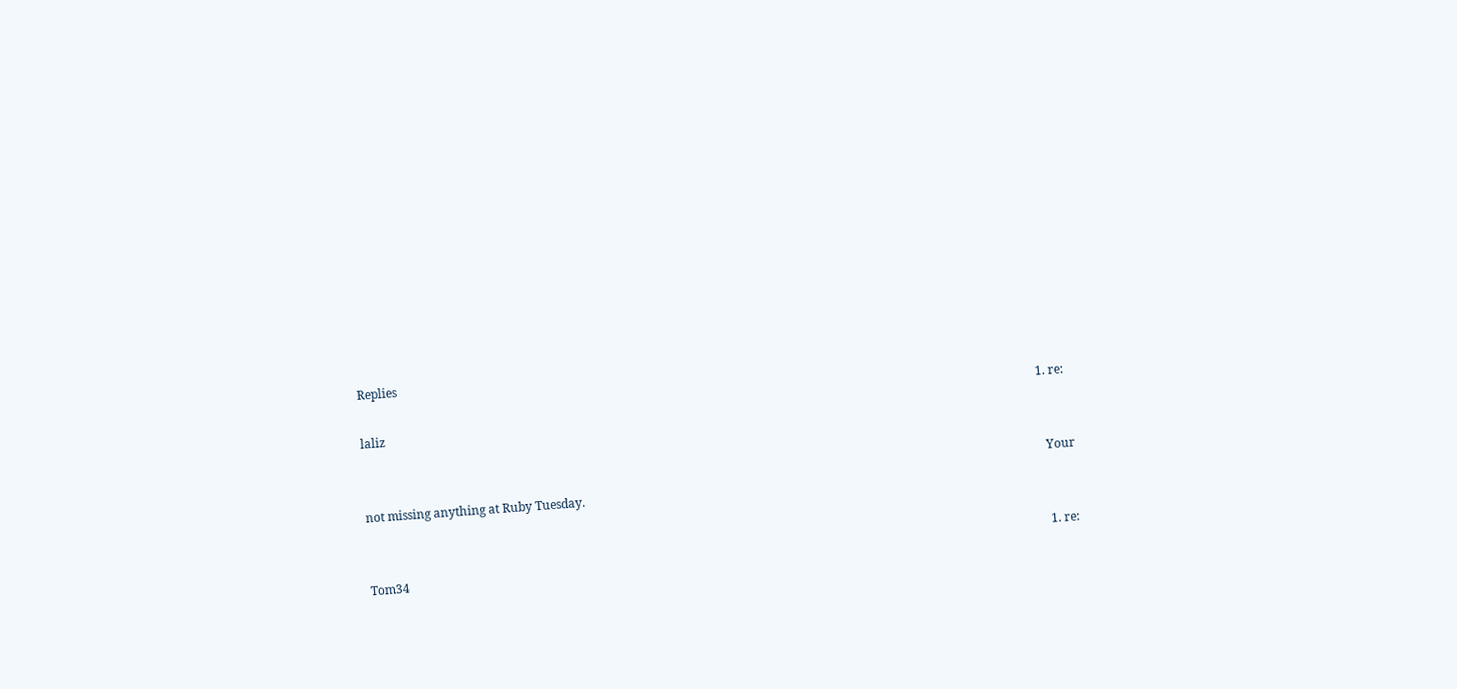Replies
                                                                                                                                                                                                                                  1. re: laliz

                                                                                                                                                                                                                                    Your not missing anything at Ruby Tuesday.

                                                                                                                                                                                                                                    1. re: Tom34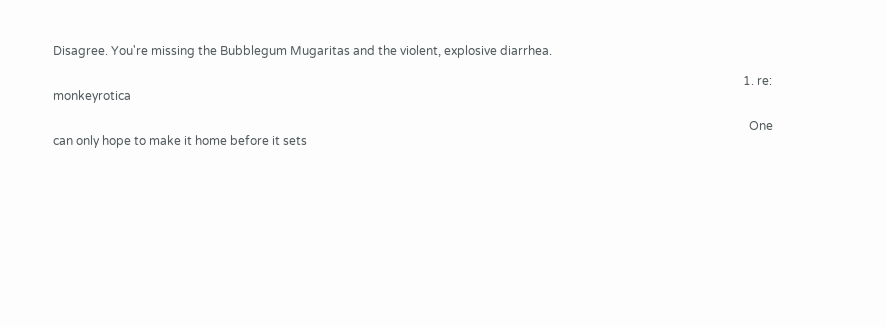Disagree. You're missing the Bubblegum Mugaritas and the violent, explosive diarrhea.

                                                                                                                                                                                                                                      1. re: monkeyrotica

                                                                                                                                                                                                                                        One can only hope to make it home before it sets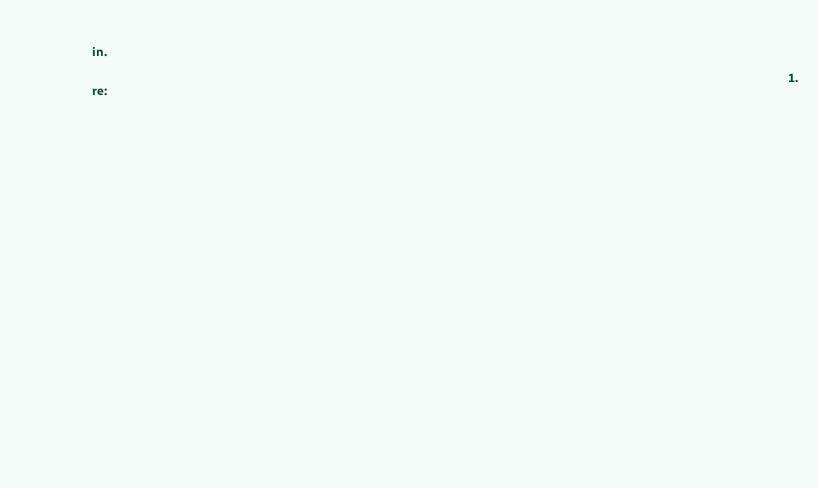in.

                                                                                                                                                                                                                                        1. re: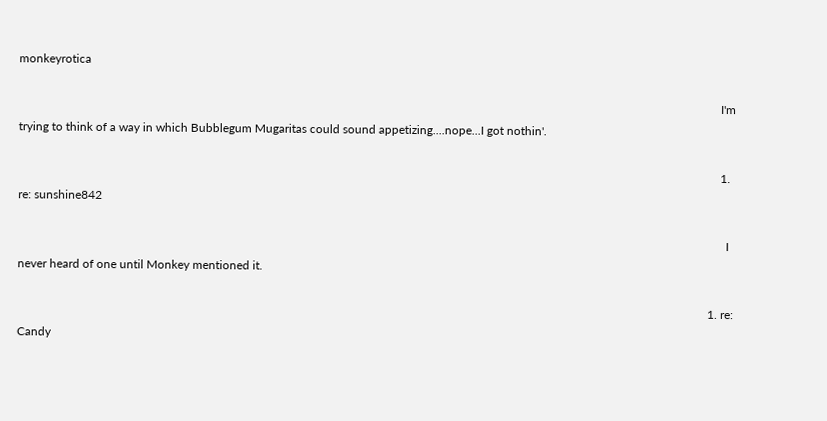monkeyrotica

                                                                                                                                                                                                                                          I'm trying to think of a way in which Bubblegum Mugaritas could sound appetizing....nope...I got nothin'.

                                                                                                                                                                                                                                          1. re: sunshine842

                                                                                                                                                                                                                                            I never heard of one until Monkey mentioned it.

                                                                                                                                                                                                                                      1. re: Candy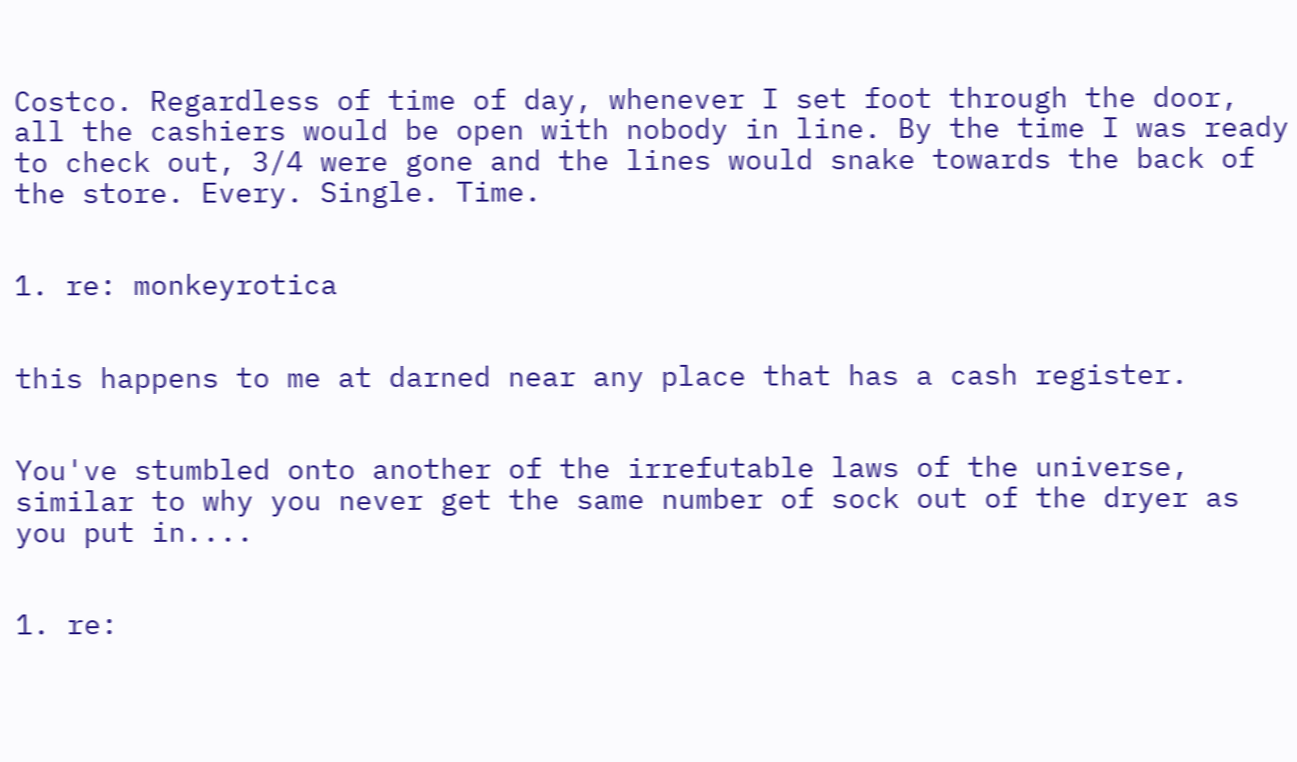Costco. Regardless of time of day, whenever I set foot through the door, all the cashiers would be open with nobody in line. By the time I was ready to check out, 3/4 were gone and the lines would snake towards the back of the store. Every. Single. Time.

                                                                                                                                                                                                                                        1. re: monkeyrotica

                                                                                                                                                                                                                                          this happens to me at darned near any place that has a cash register.

                                                                                                                                                                                                                                          You've stumbled onto another of the irrefutable laws of the universe, similar to why you never get the same number of sock out of the dryer as you put in....

                                                                                                                                                                                                                                          1. re: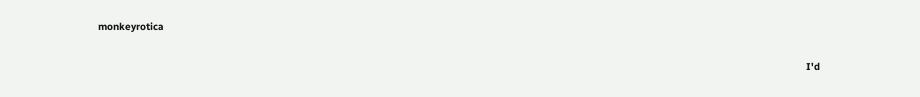monkeyrotica

                                                                                                                                                                                                                                            I'd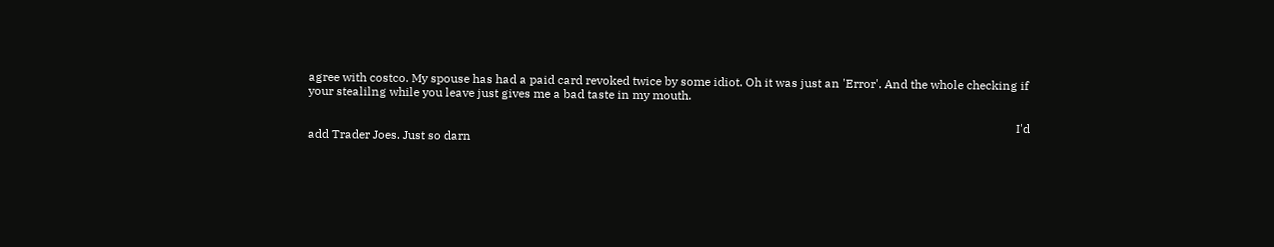agree with costco. My spouse has had a paid card revoked twice by some idiot. Oh it was just an 'Error'. And the whole checking if your stealilng while you leave just gives me a bad taste in my mouth.

                                                                                                                                                                                                                                            I'd add Trader Joes. Just so darn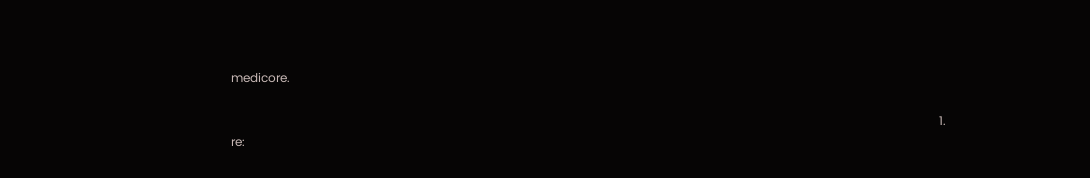medicore.

                                                                                                                                                                                                                                            1. re: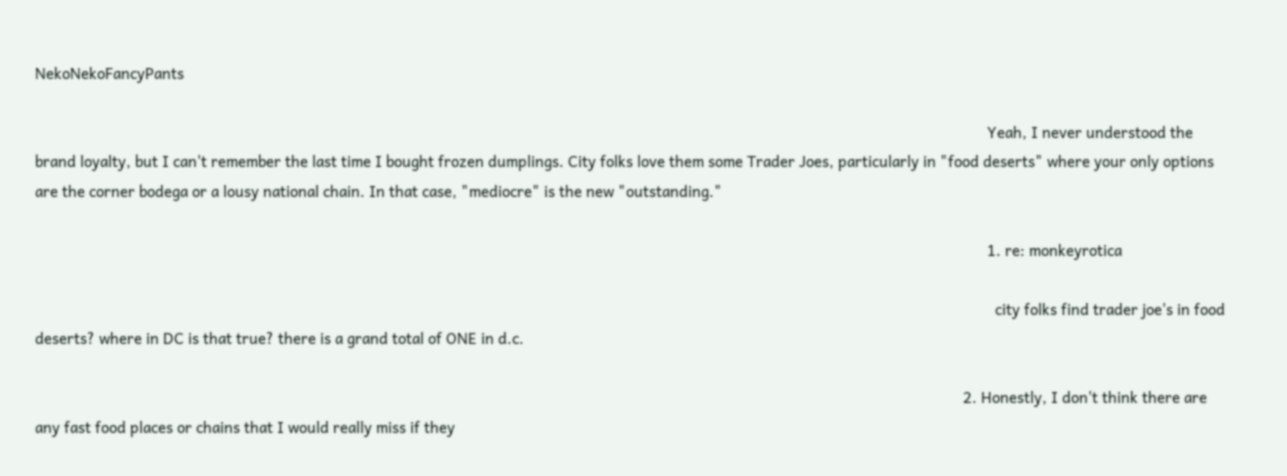NekoNekoFancyPants

                                                                                                                                                                                                                                              Yeah, I never understood the brand loyalty, but I can't remember the last time I bought frozen dumplings. City folks love them some Trader Joes, particularly in "food deserts" where your only options are the corner bodega or a lousy national chain. In that case, "mediocre" is the new "outstanding."

                                                                                                                                                                                                                                              1. re: monkeyrotica

                                                                                                                                                                                                                                                city folks find trader joe's in food deserts? where in DC is that true? there is a grand total of ONE in d.c.

                                                                                                                                                                                                                                        2. Honestly, I don't think there are any fast food places or chains that I would really miss if they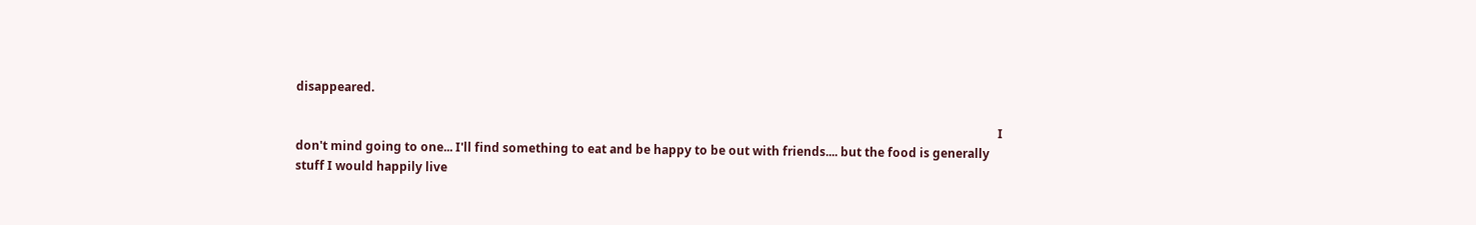disappeared.

                                                                                                                                                                                                                                          I don't mind going to one... I'll find something to eat and be happy to be out with friends.... but the food is generally stuff I would happily live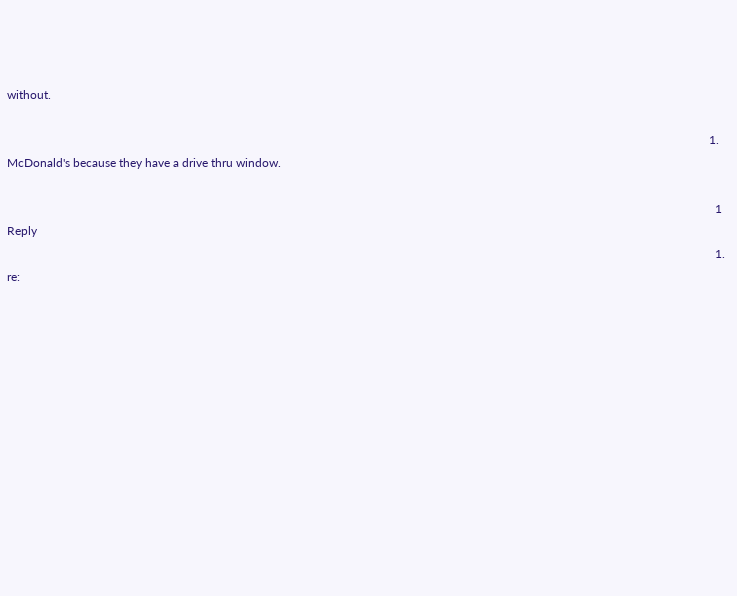without.

                                                                                                                                                                                                                                          1. McDonald's because they have a drive thru window.

                                                                                                                                                                                                                                            1 Reply
                                                                                                                                                                                                                                            1. re: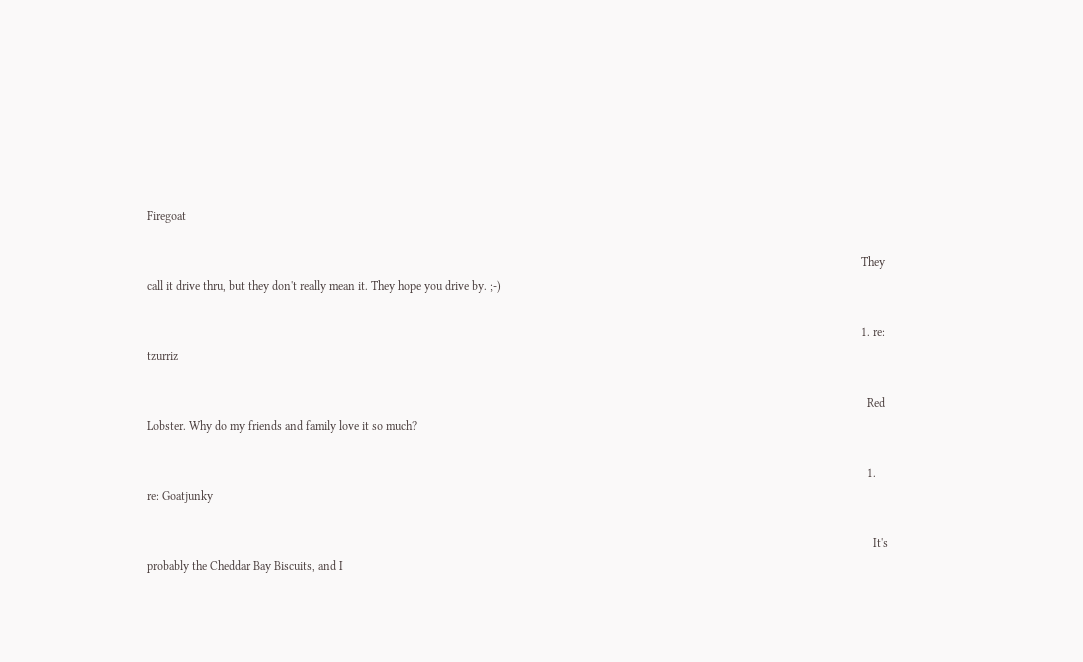Firegoat

                                                                                                                                                                                                                                              They call it drive thru, but they don't really mean it. They hope you drive by. ;-)

                                                                                                                                                                                                                                              1. re: tzurriz

                                                                                                                                                                                                                                                Red Lobster. Why do my friends and family love it so much?

                                                                                                                                                                                                                                                1. re: Goatjunky

                                                                                                                                                                                                                                                  It's probably the Cheddar Bay Biscuits, and I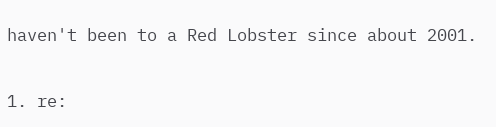haven't been to a Red Lobster since about 2001.

                                                                                                                                                                                                                                                  1. re: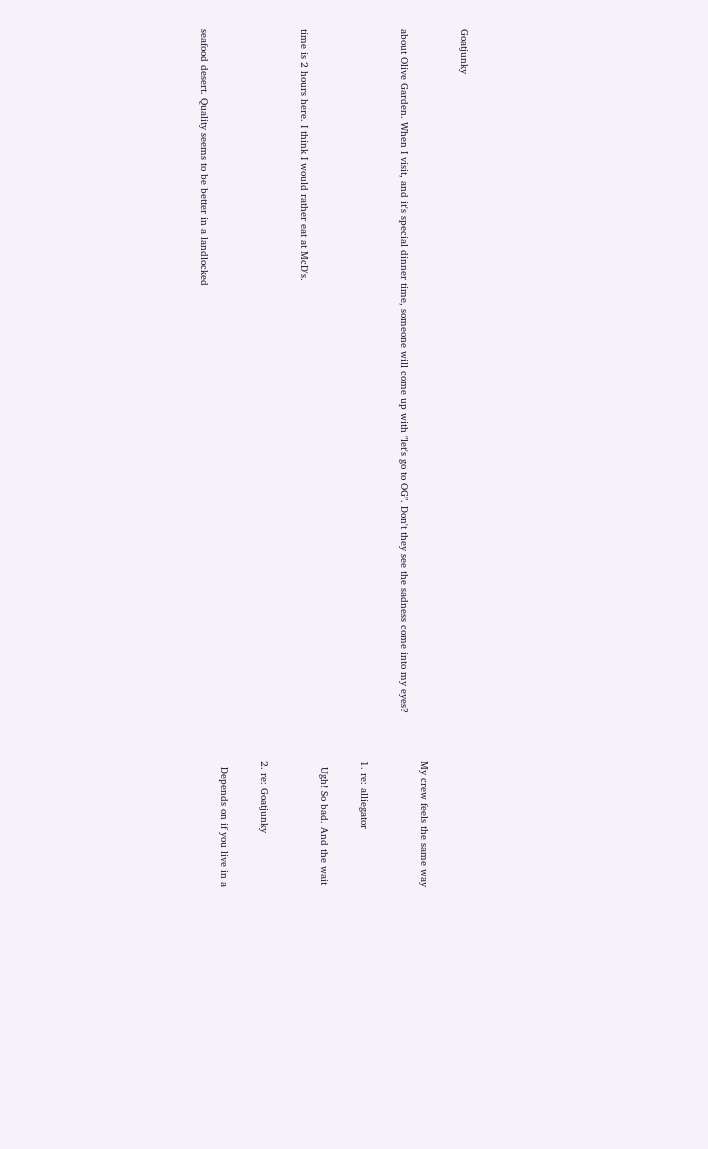Goatjunky

                                                                                                                                                                                                                                                    My crew feels the same way about Olive Garden. When I visit, and it's special dinner time, someone will come up with "let's go to OG". Don't they see the sadness come into my eyes?

                                                                                                                                                                                                                                                    1. re: alliegator

                                                                                                                                                                                                                                                      Ugh! So bad. And the wait time is 2 hours here. I think I would rather eat at McD's.

                                                                                                                                                                                                                                                    2. re: Goatjunky

                                                                                                                                                                                                                                                      Depends on if you live in a seafood desert. Quality seems to be better in a landlocked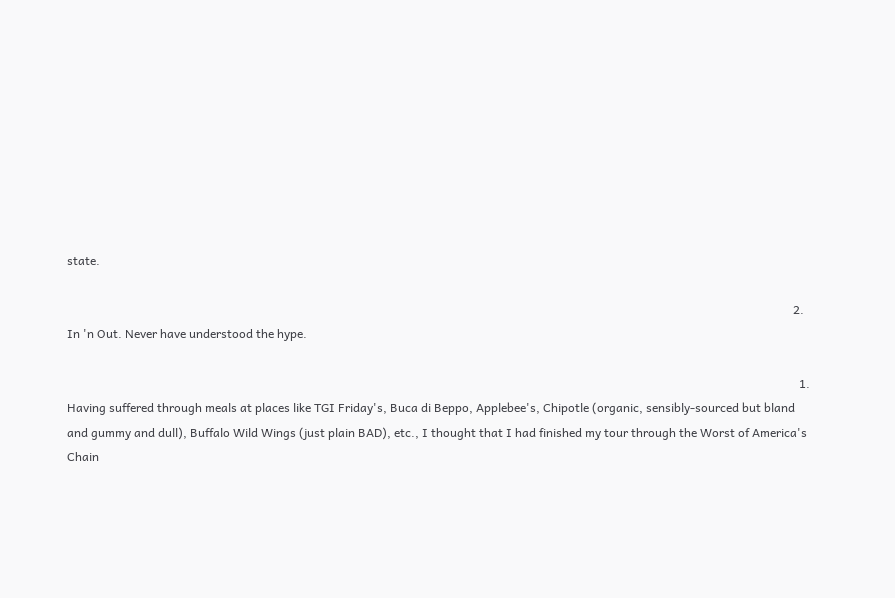state.

                                                                                                                                                                                                                                                  2. In 'n Out. Never have understood the hype.

                                                                                                                                                                                                                                                    1. Having suffered through meals at places like TGI Friday's, Buca di Beppo, Applebee's, Chipotle (organic, sensibly-sourced but bland and gummy and dull), Buffalo Wild Wings (just plain BAD), etc., I thought that I had finished my tour through the Worst of America's Chain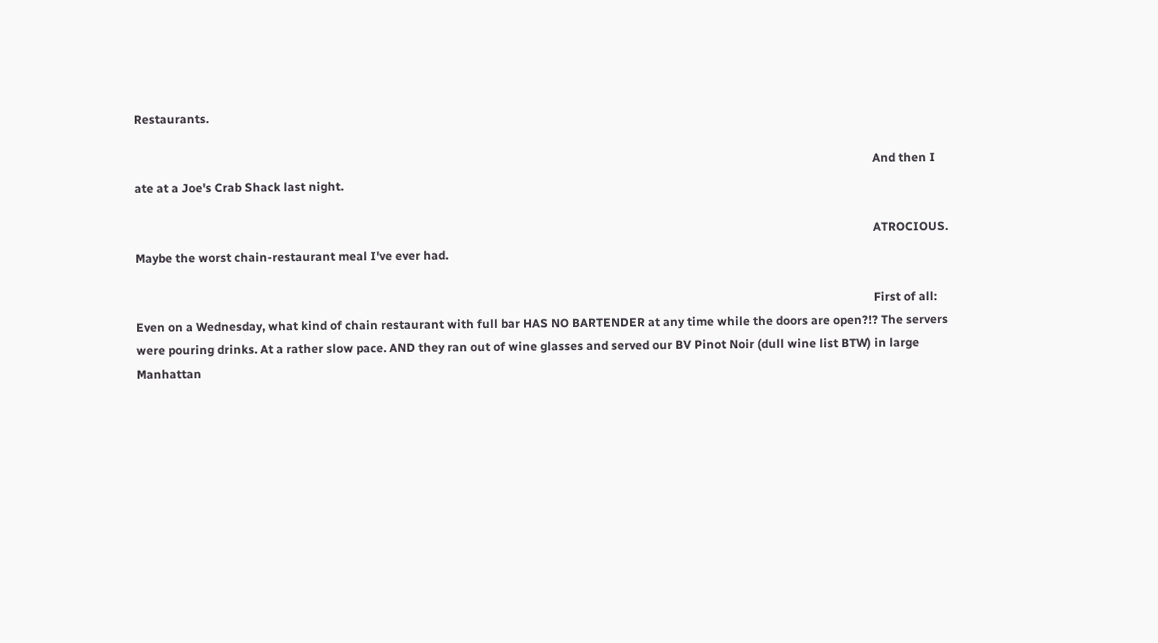Restaurants.

                                                                                                                                                                                                                                                      And then I ate at a Joe's Crab Shack last night.

                                                                                                                                                                                                                                                      ATROCIOUS. Maybe the worst chain-restaurant meal I've ever had.

                                                                                                                                                                                                                                                      First of all: Even on a Wednesday, what kind of chain restaurant with full bar HAS NO BARTENDER at any time while the doors are open?!? The servers were pouring drinks. At a rather slow pace. AND they ran out of wine glasses and served our BV Pinot Noir (dull wine list BTW) in large Manhattan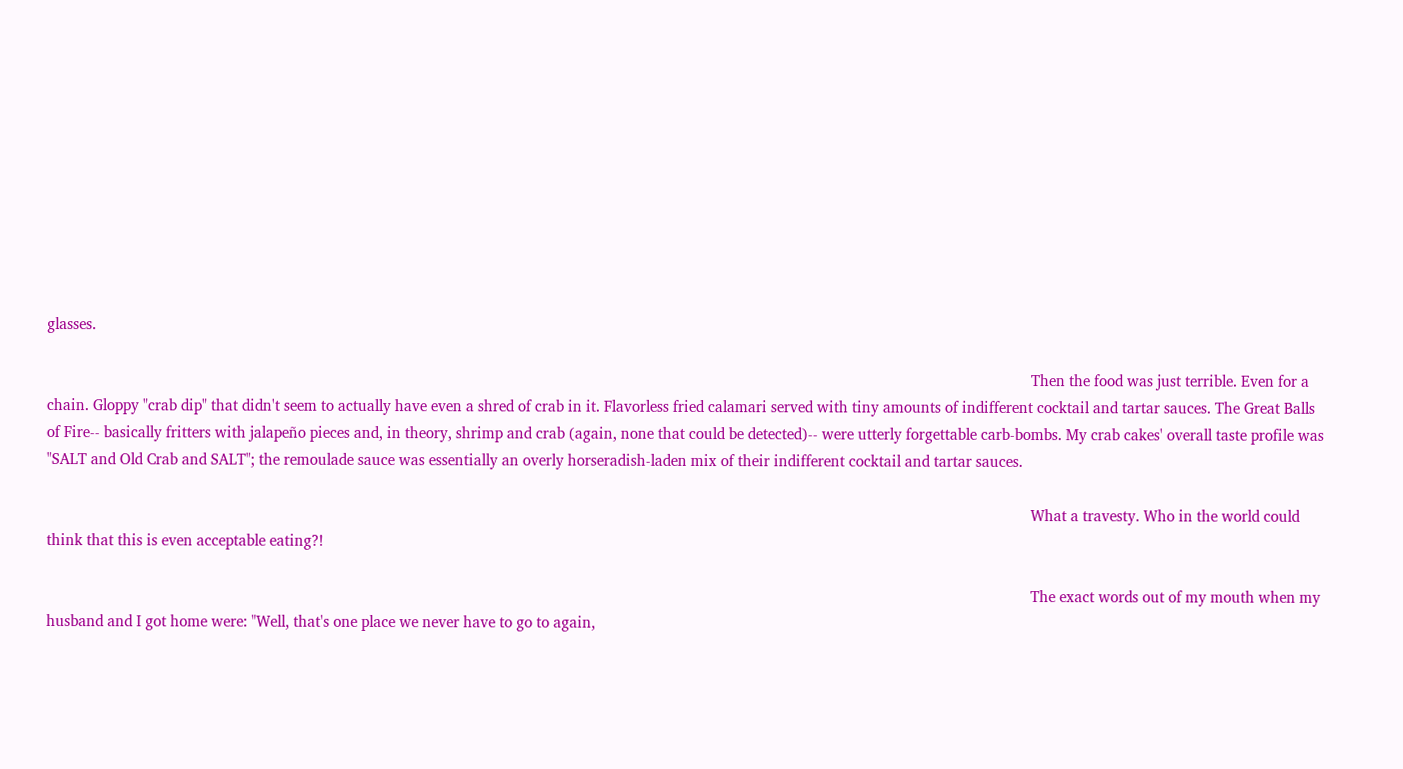glasses.

                                                                                                                                                                                                                                                      Then the food was just terrible. Even for a chain. Gloppy "crab dip" that didn't seem to actually have even a shred of crab in it. Flavorless fried calamari served with tiny amounts of indifferent cocktail and tartar sauces. The Great Balls of Fire-- basically fritters with jalapeño pieces and, in theory, shrimp and crab (again, none that could be detected)-- were utterly forgettable carb-bombs. My crab cakes' overall taste profile was "SALT and Old Crab and SALT"; the remoulade sauce was essentially an overly horseradish-laden mix of their indifferent cocktail and tartar sauces.

                                                                                                                                                                                                                                                      What a travesty. Who in the world could think that this is even acceptable eating?!

                                                                                                                                                                                                                                                      The exact words out of my mouth when my husband and I got home were: "Well, that's one place we never have to go to again,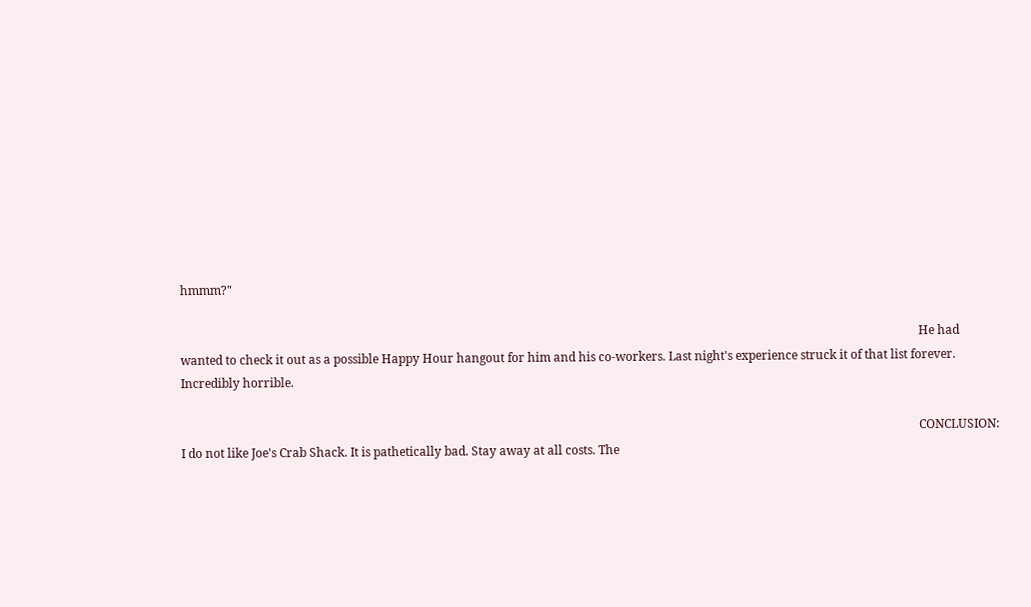hmmm?"

                                                                                                                                                                                                                                                      He had wanted to check it out as a possible Happy Hour hangout for him and his co-workers. Last night's experience struck it of that list forever. Incredibly horrible.

                                                                                                                                                                                                                                                      CONCLUSION: I do not like Joe's Crab Shack. It is pathetically bad. Stay away at all costs. The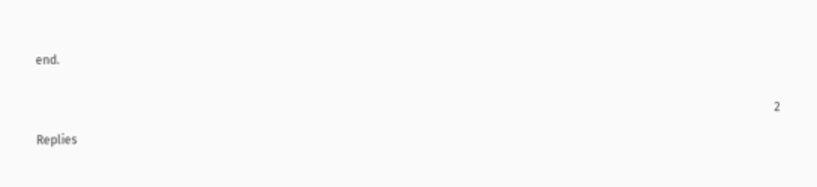end.

                                                                                                                                                                                                                                                      2 Replies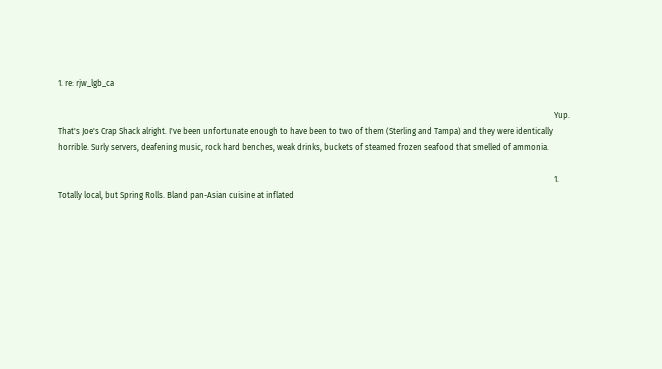1. re: rjw_lgb_ca

                                                                                                                                                                                                                                                        Yup. That's Joe's Crap Shack alright. I've been unfortunate enough to have been to two of them (Sterling and Tampa) and they were identically horrible. Surly servers, deafening music, rock hard benches, weak drinks, buckets of steamed frozen seafood that smelled of ammonia.

                                                                                                                                                                                                                                                        1. Totally local, but Spring Rolls. Bland pan-Asian cuisine at inflated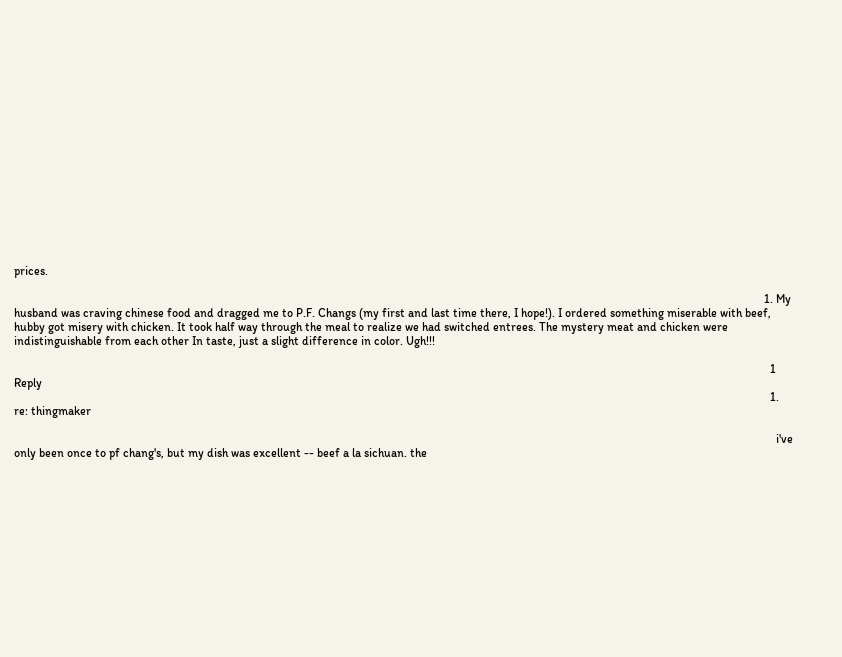prices.

                                                                                                                                                                                                                                                          1. My husband was craving chinese food and dragged me to P.F. Changs (my first and last time there, I hope!). I ordered something miserable with beef, hubby got misery with chicken. It took half way through the meal to realize we had switched entrees. The mystery meat and chicken were indistinguishable from each other In taste, just a slight difference in color. Ugh!!!

                                                                                                                                                                                                                                                            1 Reply
                                                                                                                                                                                                                                                            1. re: thingmaker

                                                                                                                                                                                                                                                              i've only been once to pf chang's, but my dish was excellent -- beef a la sichuan. the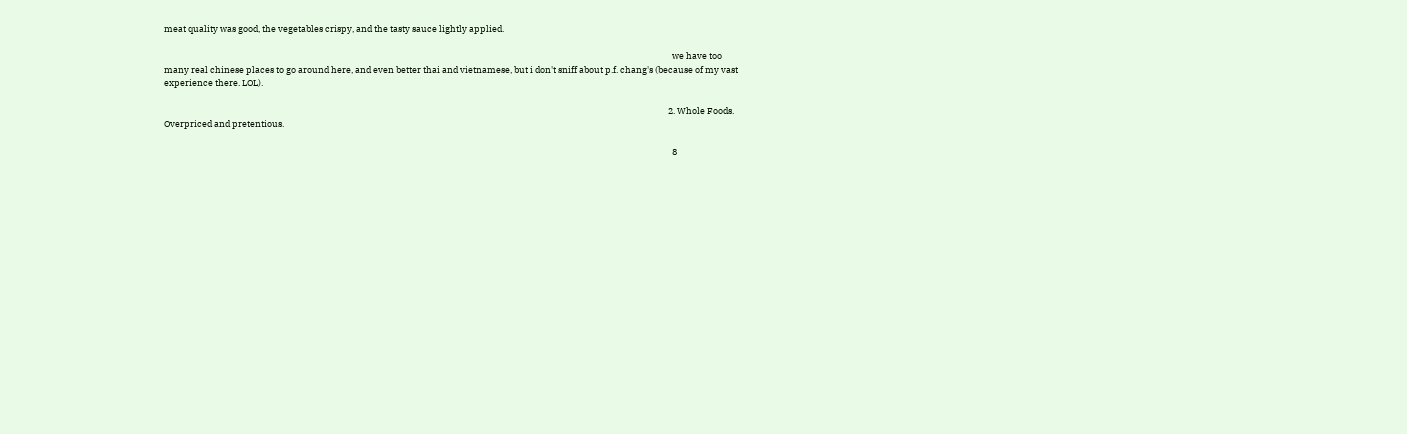meat quality was good, the vegetables crispy, and the tasty sauce lightly applied.

                                                                                                                                                                                                                                                              we have too many real chinese places to go around here, and even better thai and vietnamese, but i don't sniff about p.f. chang's (because of my vast experience there. LOL).

                                                                                                                                                                                                                                                            2. Whole Foods. Overpriced and pretentious.

                                                                                                                                                                                                                                                              8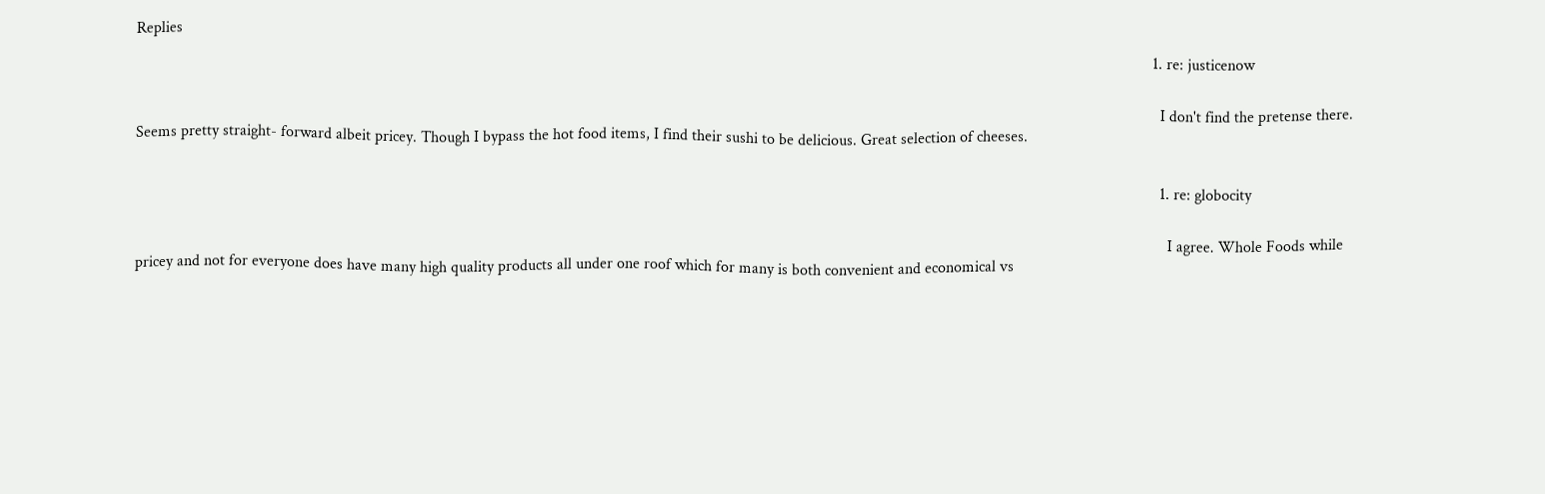Replies
                                                                                                                                                                                                                                                              1. re: justicenow

                                                                                                                                                                                                                                                                I don't find the pretense there. Seems pretty straight- forward albeit pricey. Though I bypass the hot food items, I find their sushi to be delicious. Great selection of cheeses.

                                                                                                                                                                                                                                                                1. re: globocity

                                                                                                                                                                                                                                                                  I agree. Whole Foods while pricey and not for everyone does have many high quality products all under one roof which for many is both convenient and economical vs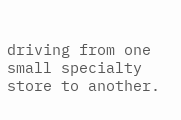driving from one small specialty store to another.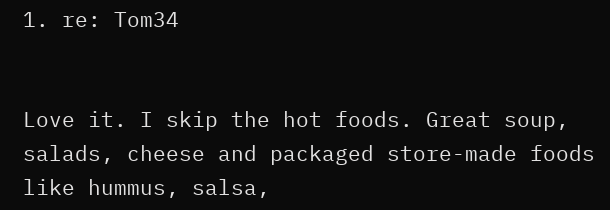1. re: Tom34

                                                                                                                                                                                                                                                                    Love it. I skip the hot foods. Great soup, salads, cheese and packaged store-made foods like hummus, salsa,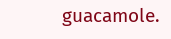guacamole.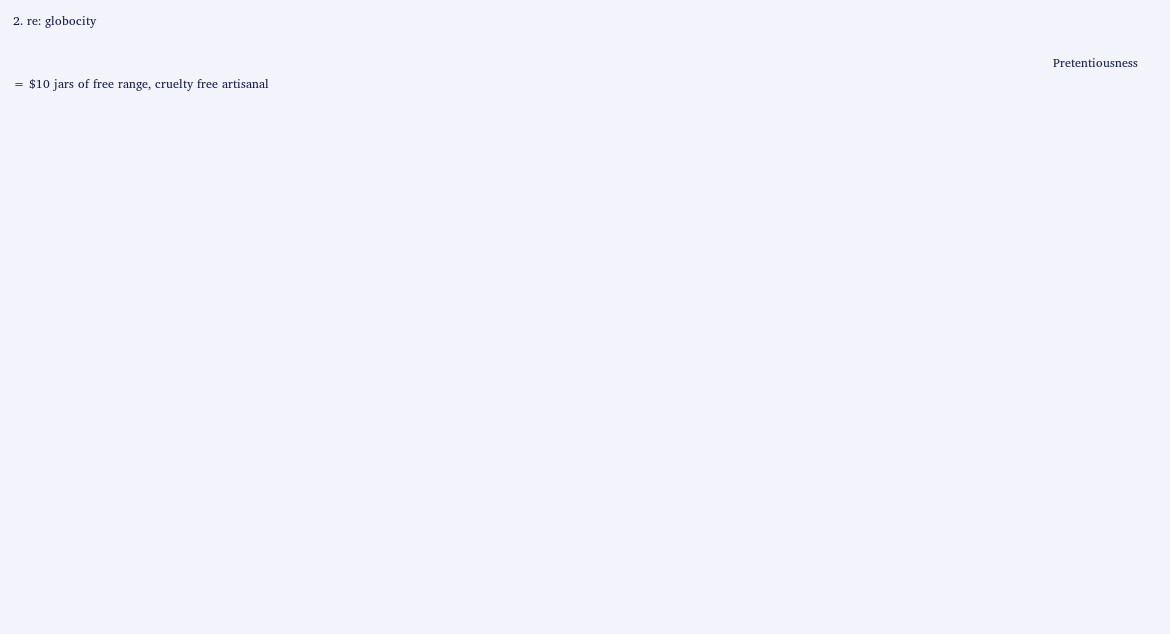2. re: globocity

                                                                                                                                                                                                                                                                    Pretentiousness = $10 jars of free range, cruelty free artisanal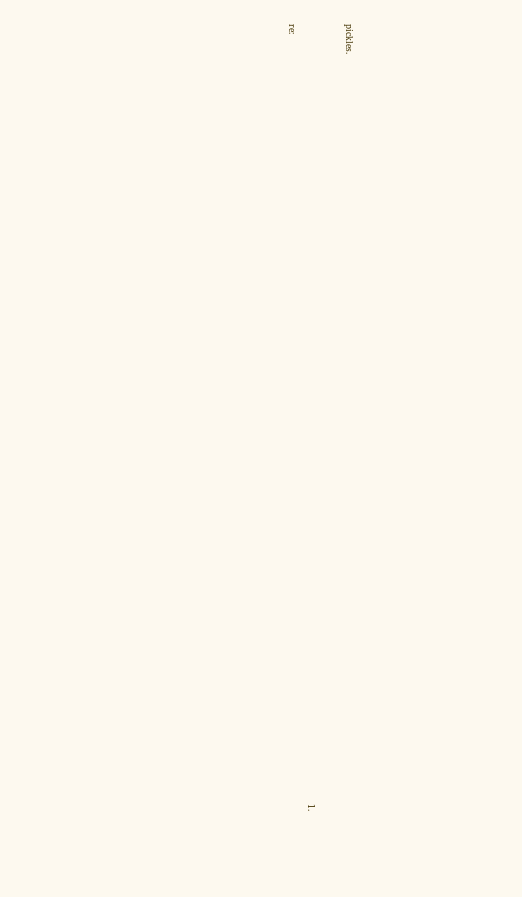pickles.

                                                                                                                                                                                                                                                                    1. re: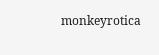monkeyrotica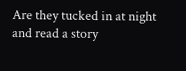Are they tucked in at night and read a story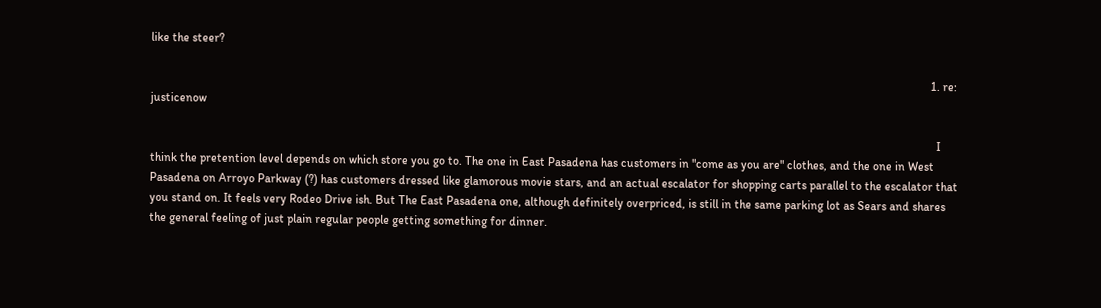like the steer?

                                                                                                                                                                                                                                                                    1. re: justicenow

                                                                                                                                                                                                                                                                      I think the pretention level depends on which store you go to. The one in East Pasadena has customers in "come as you are" clothes, and the one in West Pasadena on Arroyo Parkway (?) has customers dressed like glamorous movie stars, and an actual escalator for shopping carts parallel to the escalator that you stand on. It feels very Rodeo Drive ish. But The East Pasadena one, although definitely overpriced, is still in the same parking lot as Sears and shares the general feeling of just plain regular people getting something for dinner.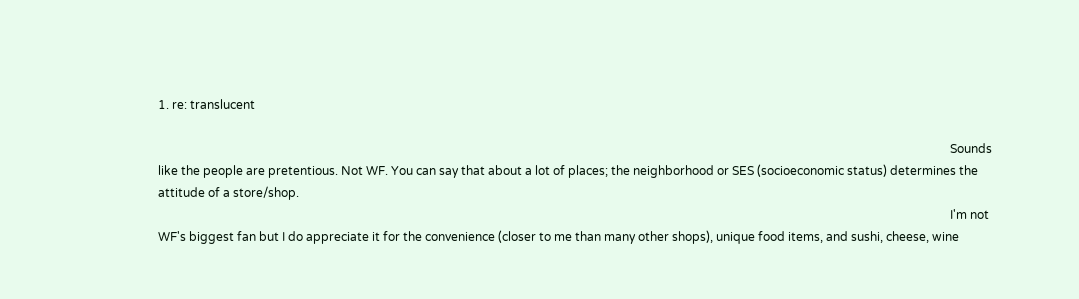1. re: translucent

                                                                                                                                                                                                                                                                        Sounds like the people are pretentious. Not WF. You can say that about a lot of places; the neighborhood or SES (socioeconomic status) determines the attitude of a store/shop.
                                                                                                                                                                                                                                                                        I'm not WF's biggest fan but I do appreciate it for the convenience (closer to me than many other shops), unique food items, and sushi, cheese, wine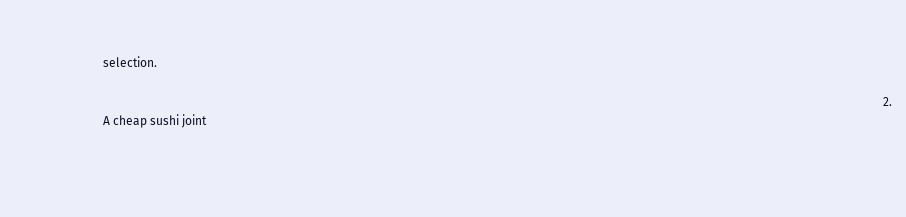selection.

                                                                                                                                                                                                                                                                    2. A cheap sushi joint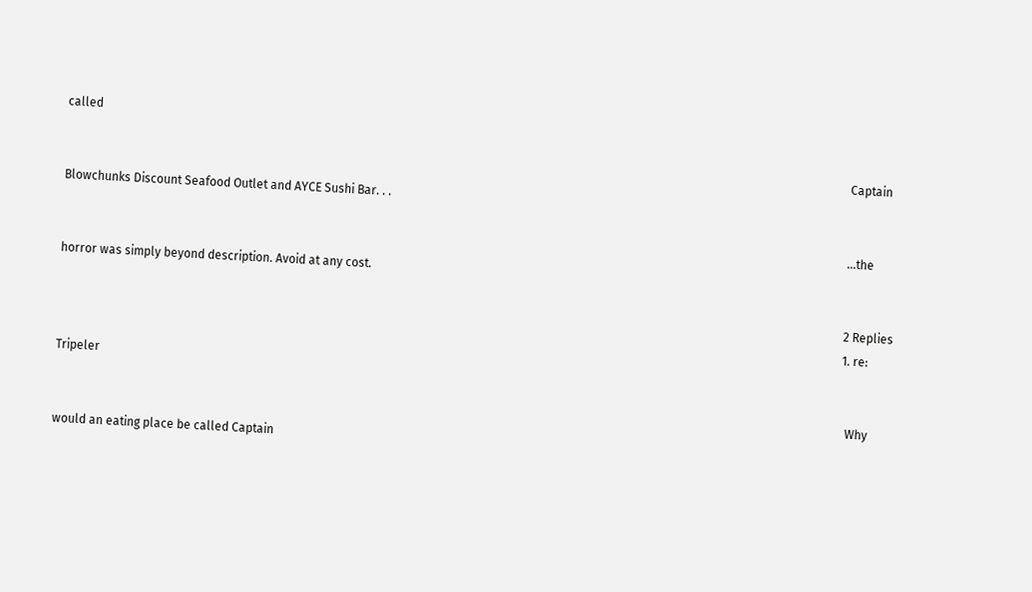called

                                                                                                                                                                                                                                                                      Captain Blowchunks Discount Seafood Outlet and AYCE Sushi Bar. . .

                                                                                                                                                                                                                                                                      ...the horror was simply beyond description. Avoid at any cost.

                                                                                                                                                                                                                                                                      2 Replies
                                                                                                                                                                                                                                                                      1. re: Tripeler

                                                                                                                                                                                                                                                                        Why would an eating place be called Captain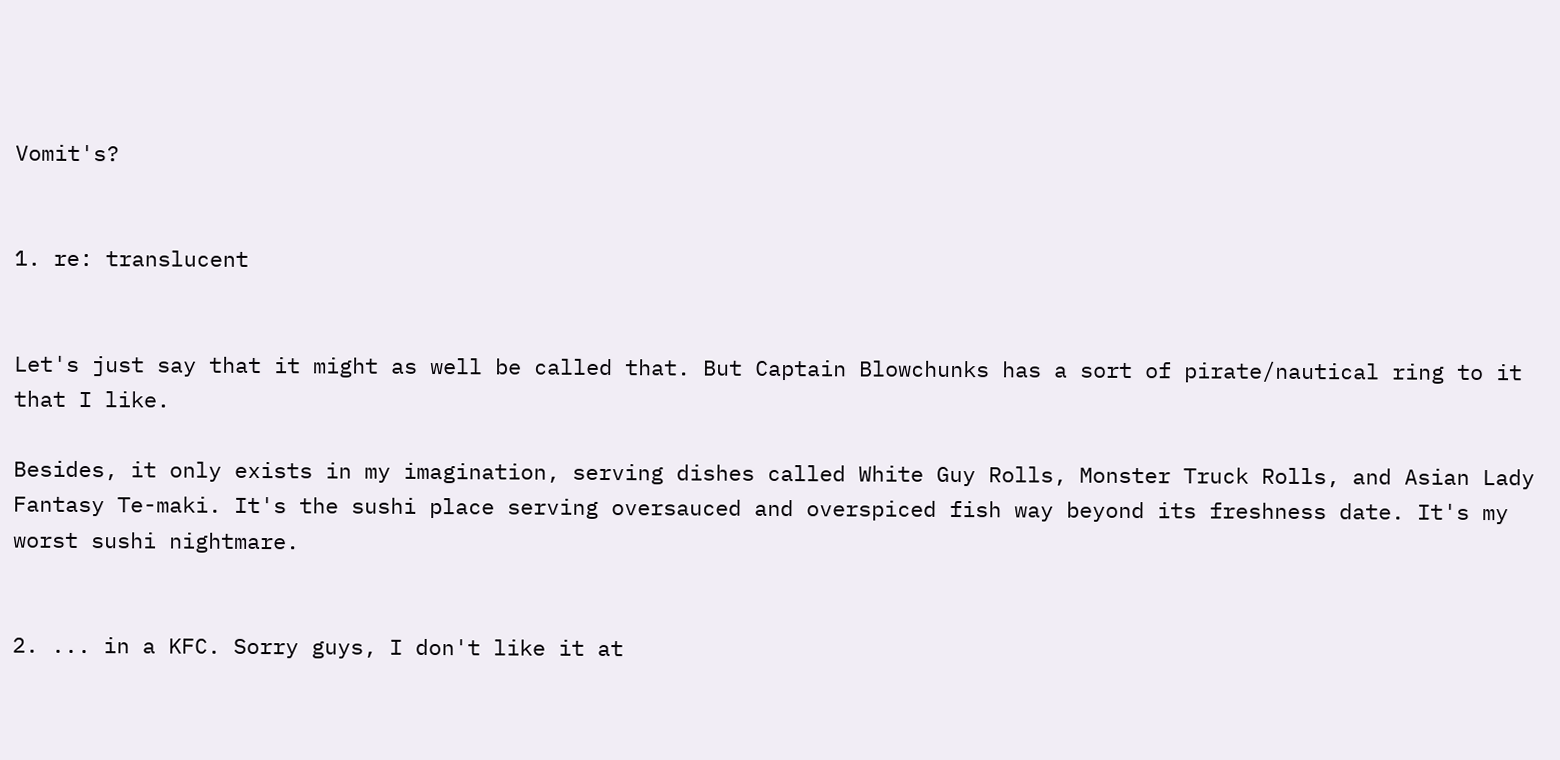Vomit's?

                                                                                                                                                                                                                                                                        1. re: translucent

                                                                                                                                                                                                                                                                          Let's just say that it might as well be called that. But Captain Blowchunks has a sort of pirate/nautical ring to it that I like.
                                                                                                                                                                                                                                                                          Besides, it only exists in my imagination, serving dishes called White Guy Rolls, Monster Truck Rolls, and Asian Lady Fantasy Te-maki. It's the sushi place serving oversauced and overspiced fish way beyond its freshness date. It's my worst sushi nightmare.

                                                                                                                                                                                                                                                                      2. ... in a KFC. Sorry guys, I don't like it at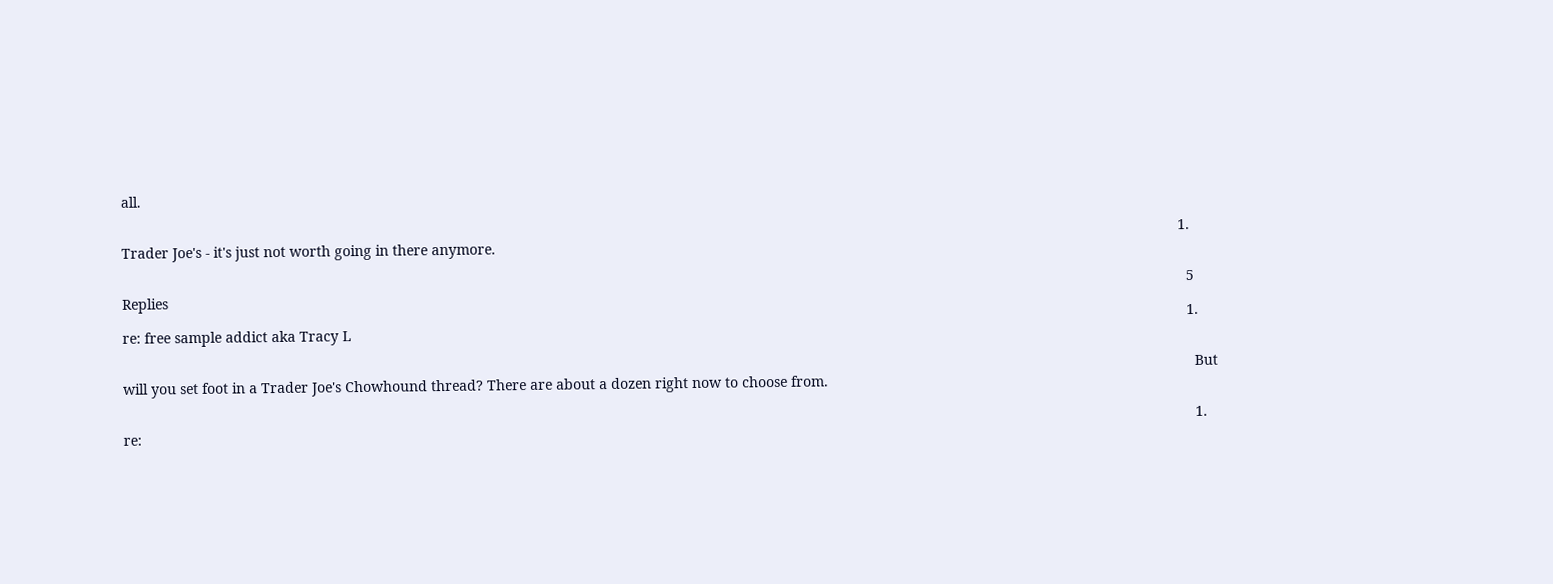all.

                                                                                                                                                                                                                                                                        1. Trader Joe's - it's just not worth going in there anymore.

                                                                                                                                                                                                                                                                          5 Replies
                                                                                                                                                                                                                                                                          1. re: free sample addict aka Tracy L

                                                                                                                                                                                                                                                                            But will you set foot in a Trader Joe's Chowhound thread? There are about a dozen right now to choose from.

                                                                                                                                                                                                                                                                            1. re: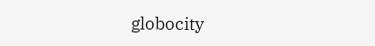globocity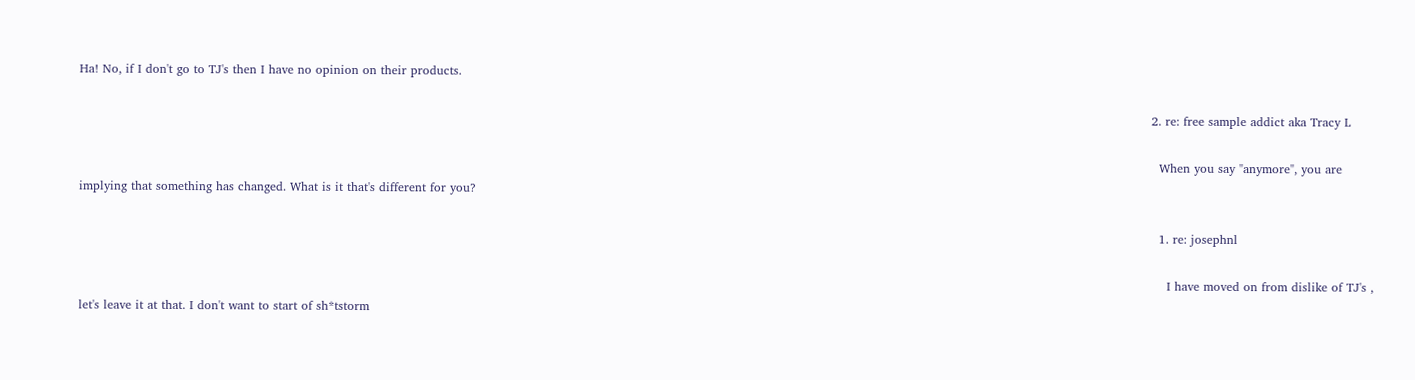Ha! No, if I don't go to TJ's then I have no opinion on their products.

                                                                                                                                                                                                                                                                            2. re: free sample addict aka Tracy L

                                                                                                                                                                                                                                                                              When you say "anymore", you are implying that something has changed. What is it that's different for you?

                                                                                                                                                                                                                                                                              1. re: josephnl

                                                                                                                                                                                                                                                                                I have moved on from dislike of TJ's , let's leave it at that. I don't want to start of sh*tstorm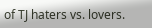of TJ haters vs. lovers.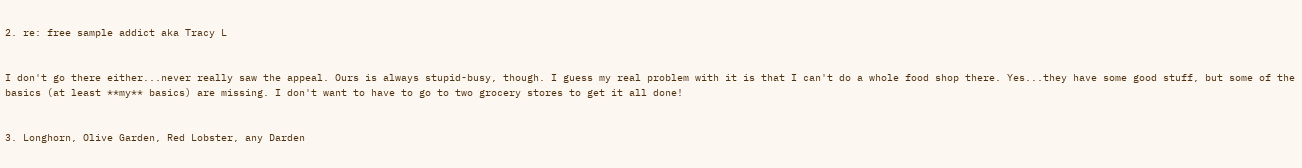2. re: free sample addict aka Tracy L

                                                                                                                                                                                                                                                                                I don't go there either...never really saw the appeal. Ours is always stupid-busy, though. I guess my real problem with it is that I can't do a whole food shop there. Yes...they have some good stuff, but some of the basics (at least **my** basics) are missing. I don't want to have to go to two grocery stores to get it all done!

                                                                                                                                                                                                                                                                              3. Longhorn, Olive Garden, Red Lobster, any Darden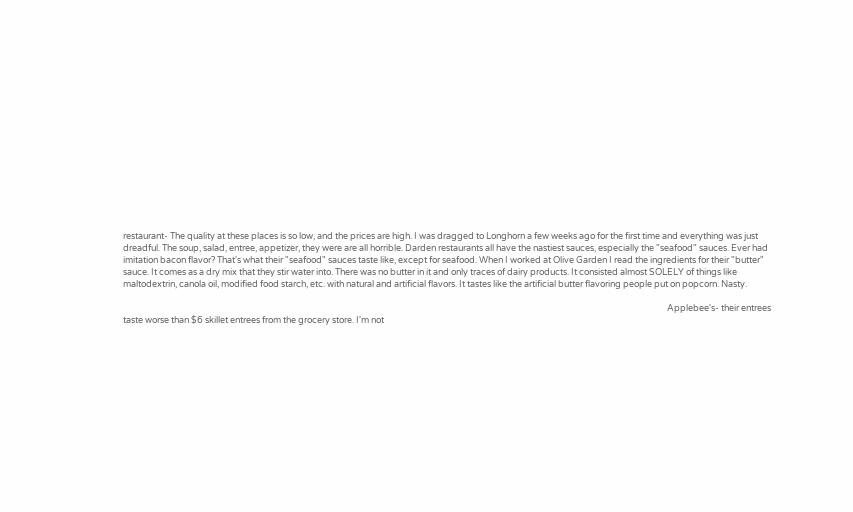restaurant- The quality at these places is so low, and the prices are high. I was dragged to Longhorn a few weeks ago for the first time and everything was just dreadful. The soup, salad, entree, appetizer, they were are all horrible. Darden restaurants all have the nastiest sauces, especially the "seafood" sauces. Ever had imitation bacon flavor? That's what their "seafood" sauces taste like, except for seafood. When I worked at Olive Garden I read the ingredients for their "butter" sauce. It comes as a dry mix that they stir water into. There was no butter in it and only traces of dairy products. It consisted almost SOLELY of things like maltodextrin, canola oil, modified food starch, etc. with natural and artificial flavors. It tastes like the artificial butter flavoring people put on popcorn. Nasty.

                                                                                                                                                                                                                                                                                Applebee's- their entrees taste worse than $6 skillet entrees from the grocery store. I'm not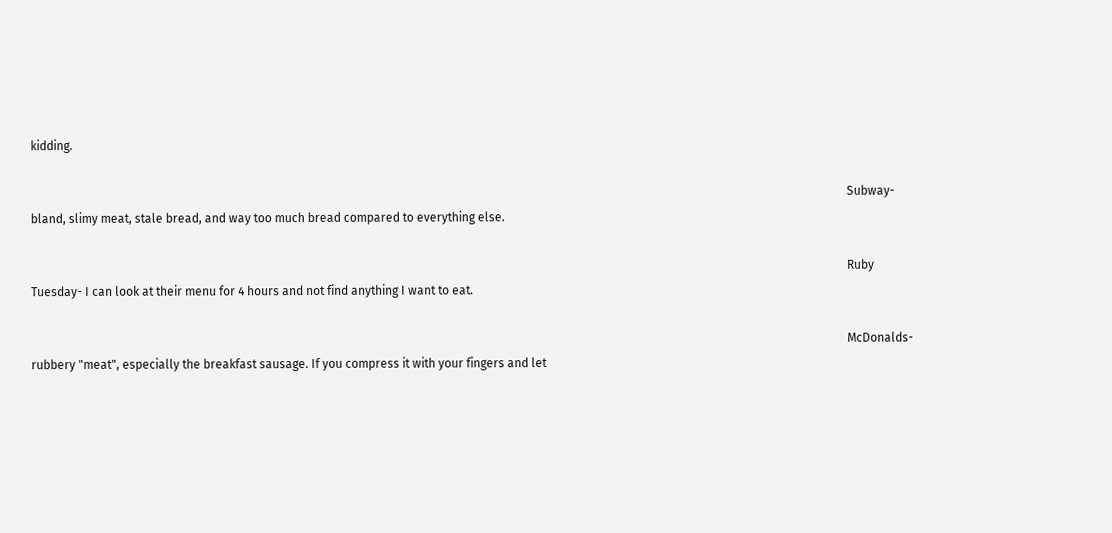kidding.

                                                                                                                                                                                                                                                                                Subway- bland, slimy meat, stale bread, and way too much bread compared to everything else.

                                                                                                                                                                                                                                                                                Ruby Tuesday- I can look at their menu for 4 hours and not find anything I want to eat.

                                                                                                                                                                                                                                                                                McDonalds- rubbery "meat", especially the breakfast sausage. If you compress it with your fingers and let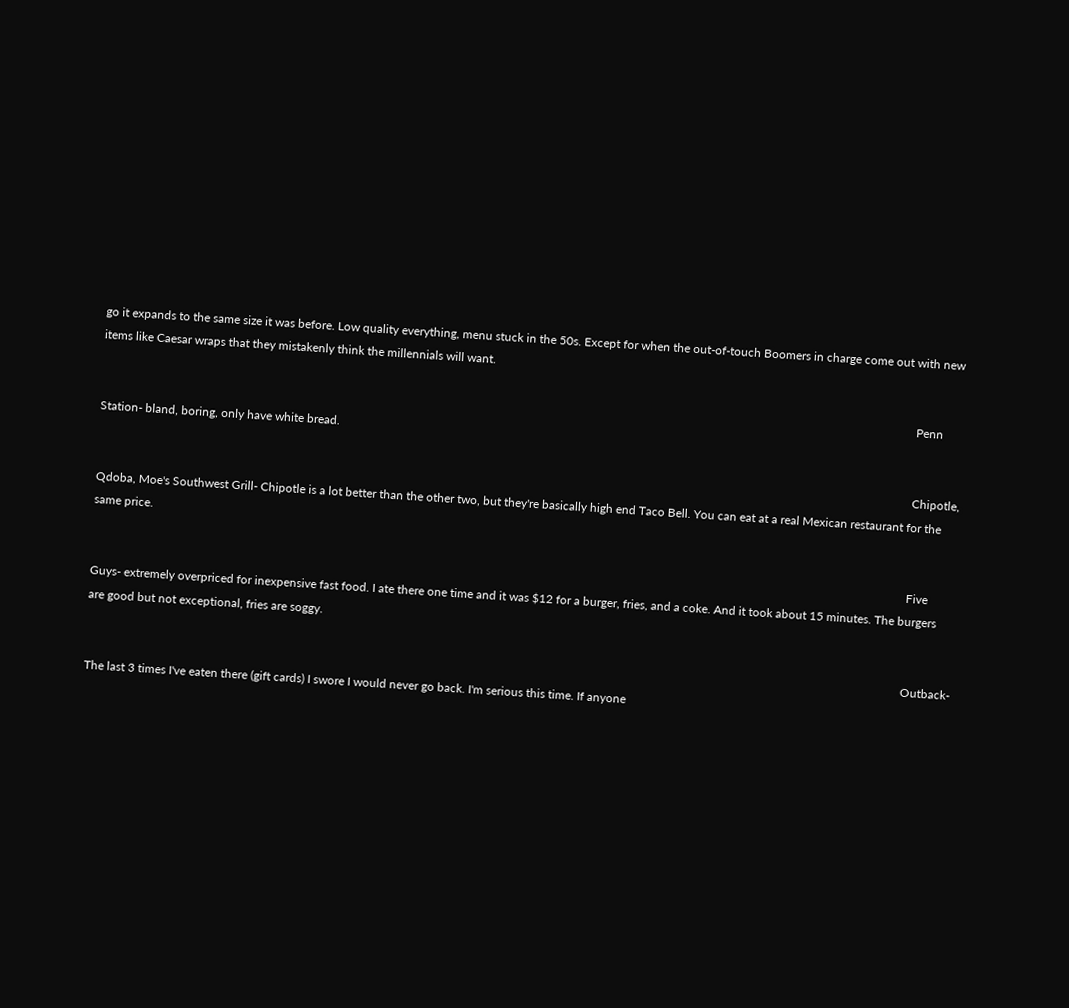go it expands to the same size it was before. Low quality everything, menu stuck in the 50s. Except for when the out-of-touch Boomers in charge come out with new items like Caesar wraps that they mistakenly think the millennials will want.

                                                                                                                                                                                                                                                                                Penn Station- bland, boring, only have white bread.

                                                                                                                                                                                                                                                                                Chipotle, Qdoba, Moe's Southwest Grill- Chipotle is a lot better than the other two, but they're basically high end Taco Bell. You can eat at a real Mexican restaurant for the same price.

                                                                                                                                                                                                                                                                                Five Guys- extremely overpriced for inexpensive fast food. I ate there one time and it was $12 for a burger, fries, and a coke. And it took about 15 minutes. The burgers are good but not exceptional, fries are soggy.

                                                                                                                                                                                                                                                                                Outback- The last 3 times I've eaten there (gift cards) I swore I would never go back. I'm serious this time. If anyone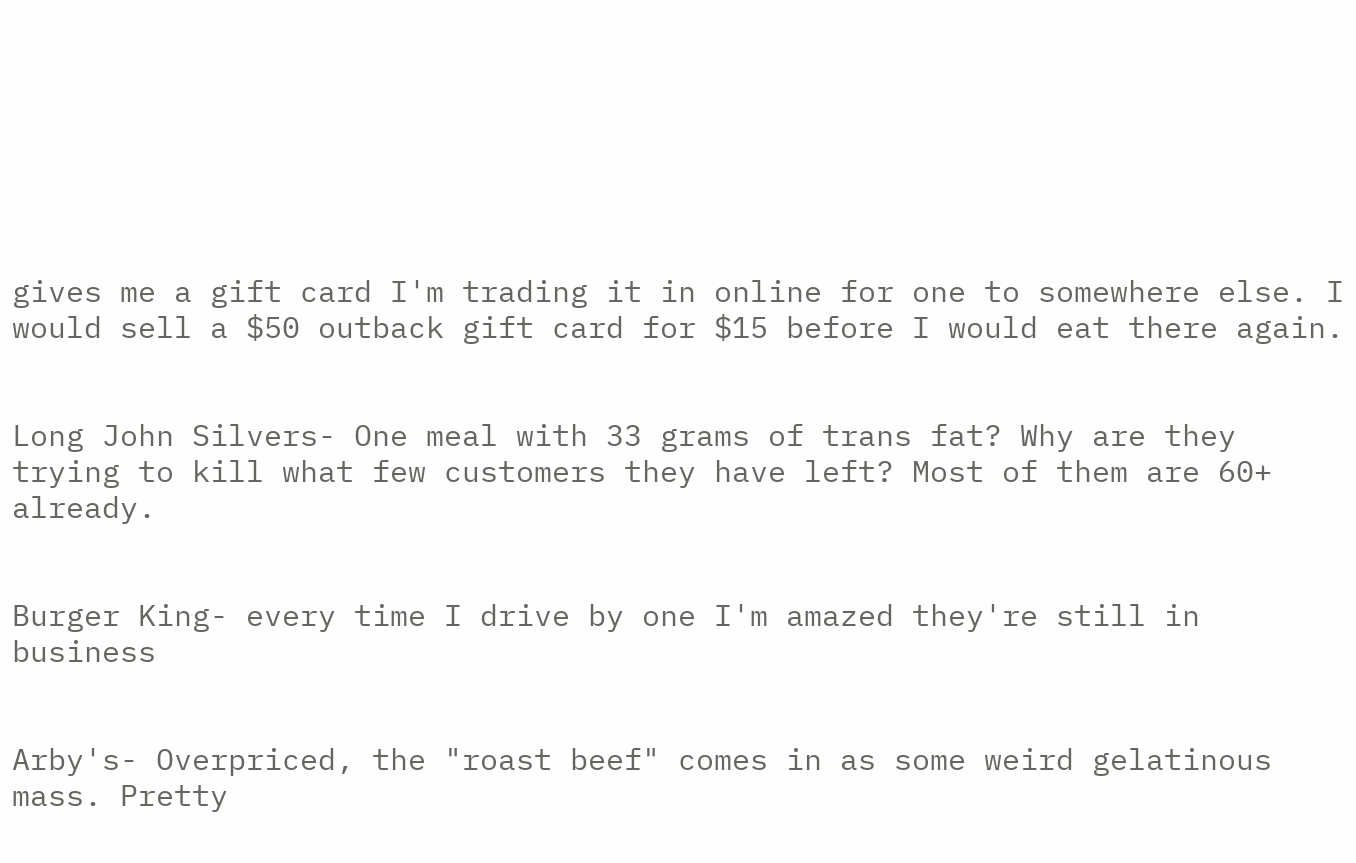gives me a gift card I'm trading it in online for one to somewhere else. I would sell a $50 outback gift card for $15 before I would eat there again.

                                                                                                                                                                                                                                                                                Long John Silvers- One meal with 33 grams of trans fat? Why are they trying to kill what few customers they have left? Most of them are 60+ already.

                                                                                                                                                                                                                                                                                Burger King- every time I drive by one I'm amazed they're still in business

                                                                                                                                                                                                                                                                                Arby's- Overpriced, the "roast beef" comes in as some weird gelatinous mass. Pretty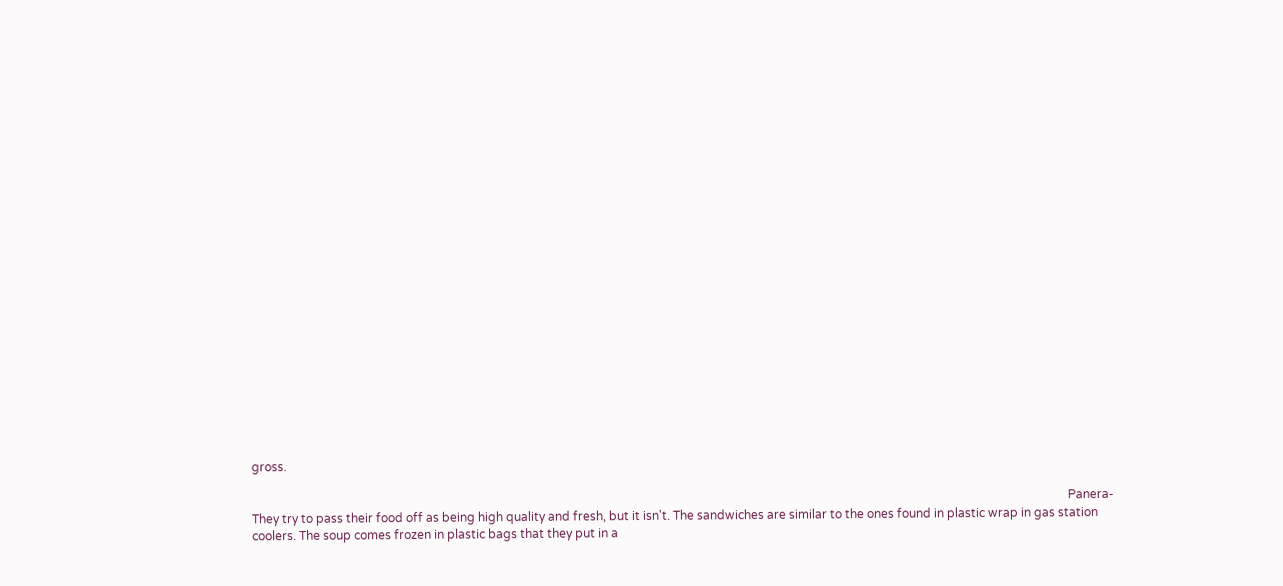gross.

                                                                                                                                                                                                                                                                                Panera- They try to pass their food off as being high quality and fresh, but it isn't. The sandwiches are similar to the ones found in plastic wrap in gas station coolers. The soup comes frozen in plastic bags that they put in a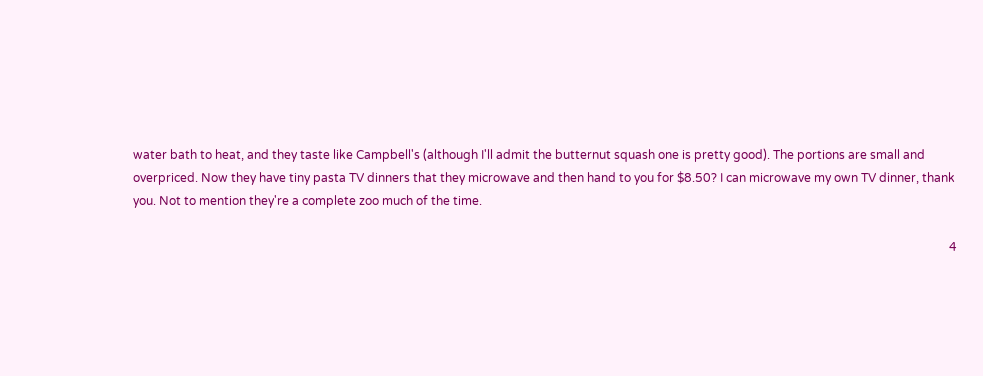water bath to heat, and they taste like Campbell's (although I'll admit the butternut squash one is pretty good). The portions are small and overpriced. Now they have tiny pasta TV dinners that they microwave and then hand to you for $8.50? I can microwave my own TV dinner, thank you. Not to mention they're a complete zoo much of the time.

                                                                                                                                                                                                                                                                                4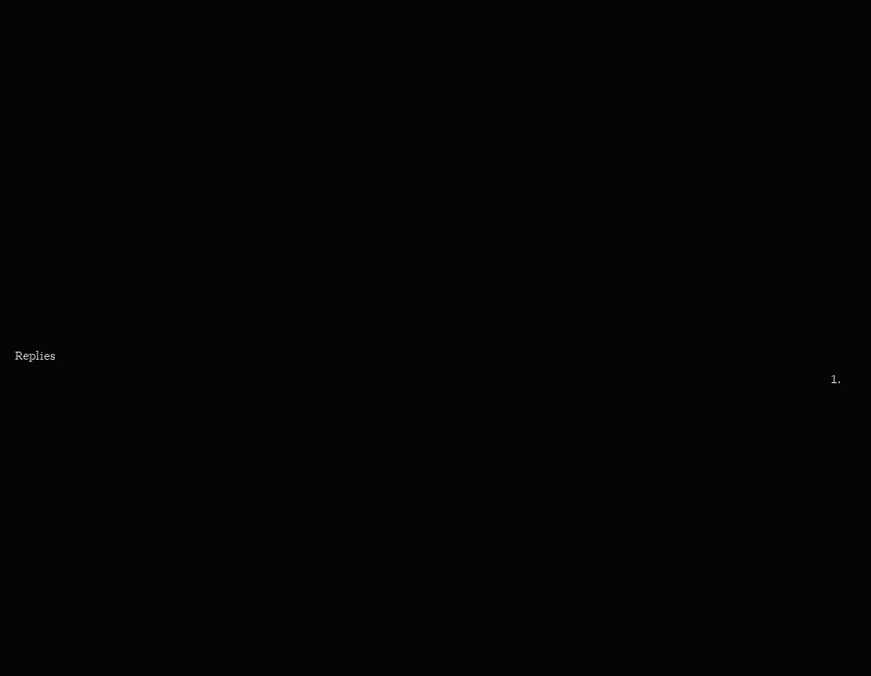Replies
                                                                                                                                                                                                                                                                                1.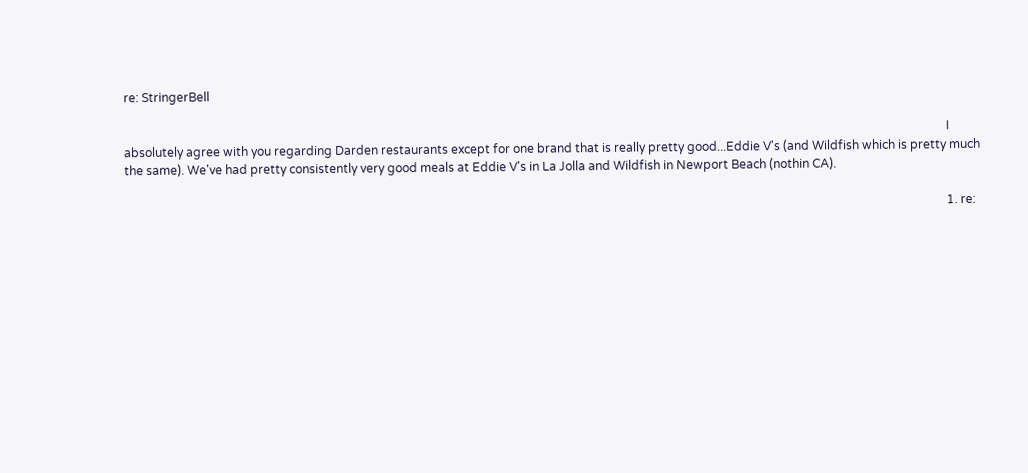re: StringerBell

                                                                                                                                                                                                                                                                                  I absolutely agree with you regarding Darden restaurants except for one brand that is really pretty good...Eddie V's (and Wildfish which is pretty much the same). We've had pretty consistently very good meals at Eddie V's in La Jolla and Wildfish in Newport Beach (nothin CA).

                                                                                                                                                                                                                                                                                  1. re: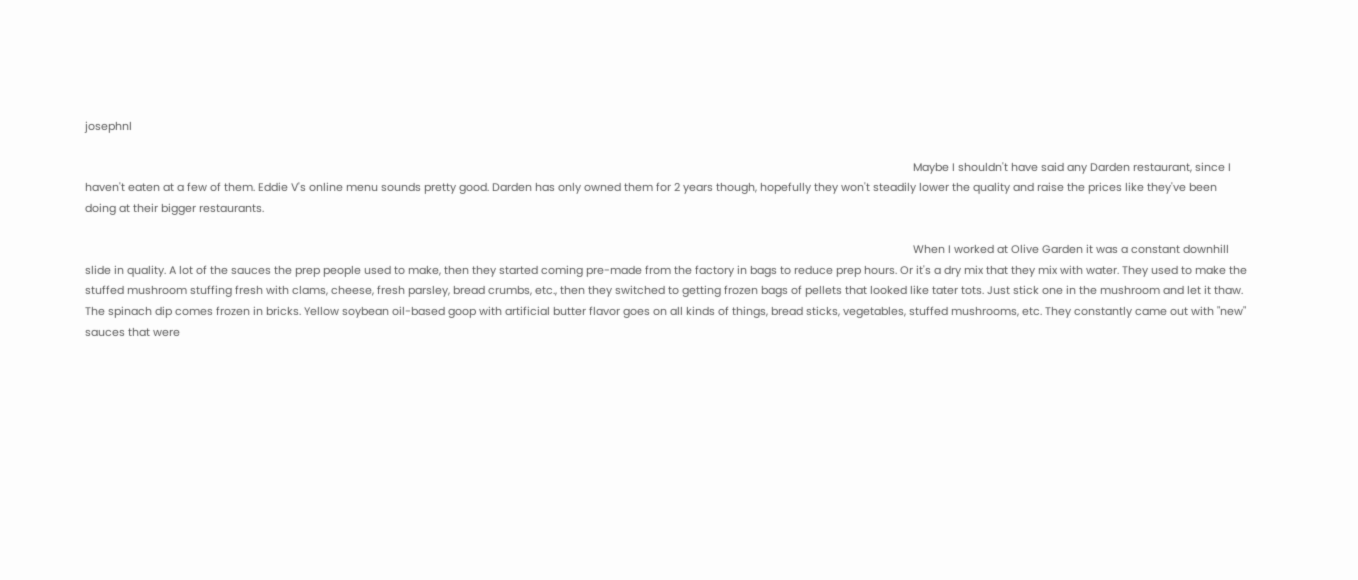josephnl

                                                                                                                                                                                                                                                                                    Maybe I shouldn't have said any Darden restaurant, since I haven't eaten at a few of them. Eddie V's online menu sounds pretty good. Darden has only owned them for 2 years though, hopefully they won't steadily lower the quality and raise the prices like they've been doing at their bigger restaurants.

                                                                                                                                                                                                                                                                                    When I worked at Olive Garden it was a constant downhill slide in quality. A lot of the sauces the prep people used to make, then they started coming pre-made from the factory in bags to reduce prep hours. Or it's a dry mix that they mix with water. They used to make the stuffed mushroom stuffing fresh with clams, cheese, fresh parsley, bread crumbs, etc., then they switched to getting frozen bags of pellets that looked like tater tots. Just stick one in the mushroom and let it thaw. The spinach dip comes frozen in bricks. Yellow soybean oil-based goop with artificial butter flavor goes on all kinds of things, bread sticks, vegetables, stuffed mushrooms, etc. They constantly came out with "new" sauces that were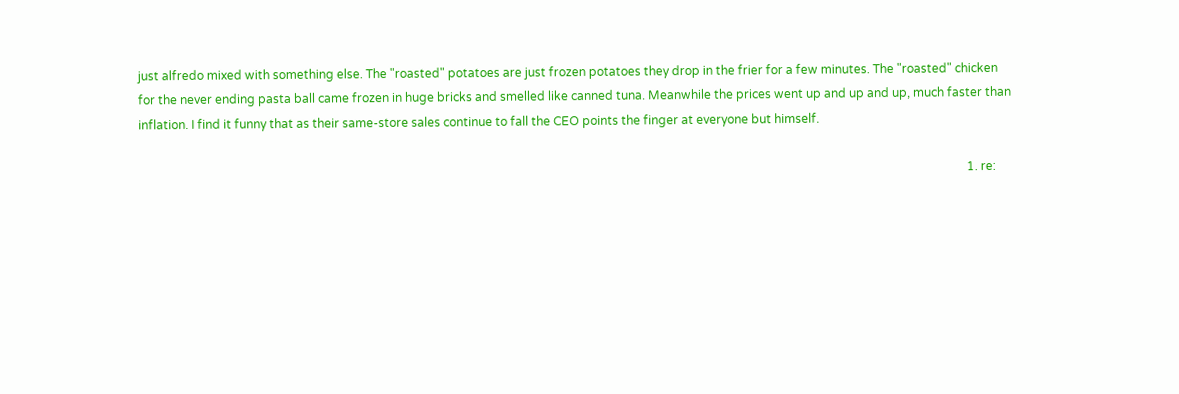just alfredo mixed with something else. The "roasted" potatoes are just frozen potatoes they drop in the frier for a few minutes. The "roasted" chicken for the never ending pasta ball came frozen in huge bricks and smelled like canned tuna. Meanwhile the prices went up and up and up, much faster than inflation. I find it funny that as their same-store sales continue to fall the CEO points the finger at everyone but himself.

                                                                                                                                                                                                                                                                                    1. re: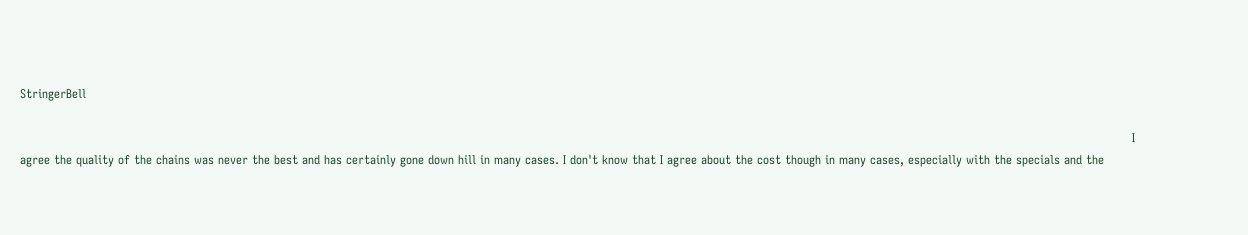StringerBell

                                                                                                                                                                                                                                                                                      I agree the quality of the chains was never the best and has certainly gone down hill in many cases. I don't know that I agree about the cost though in many cases, especially with the specials and the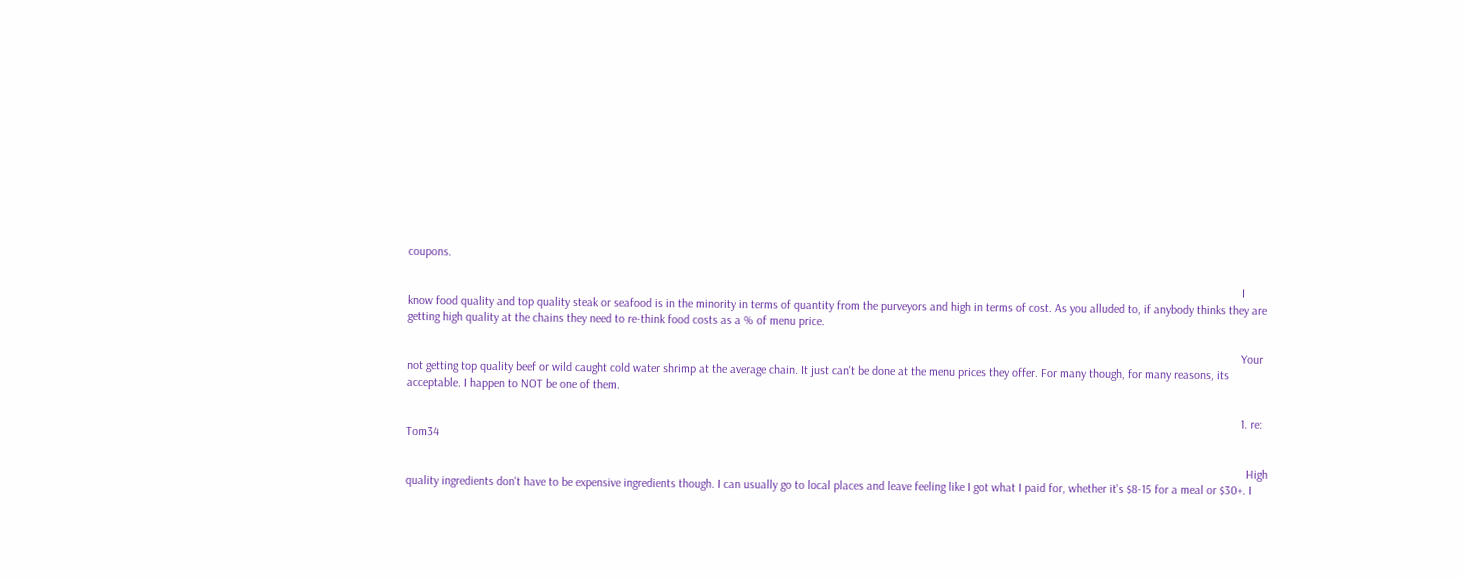coupons.

                                                                                                                                                                                                                                                                                      I know food quality and top quality steak or seafood is in the minority in terms of quantity from the purveyors and high in terms of cost. As you alluded to, if anybody thinks they are getting high quality at the chains they need to re-think food costs as a % of menu price.

                                                                                                                                                                                                                                                                                      Your not getting top quality beef or wild caught cold water shrimp at the average chain. It just can't be done at the menu prices they offer. For many though, for many reasons, its acceptable. I happen to NOT be one of them.

                                                                                                                                                                                                                                                                                      1. re: Tom34

                                                                                                                                                                                                                                                                                        High quality ingredients don't have to be expensive ingredients though. I can usually go to local places and leave feeling like I got what I paid for, whether it's $8-15 for a meal or $30+. I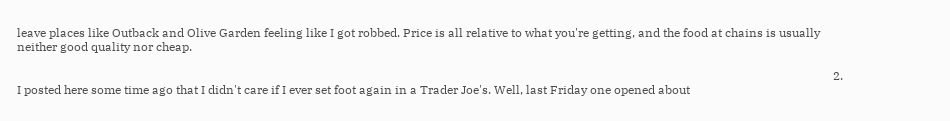leave places like Outback and Olive Garden feeling like I got robbed. Price is all relative to what you're getting, and the food at chains is usually neither good quality nor cheap.

                                                                                                                                                                                                                                                                                2. I posted here some time ago that I didn't care if I ever set foot again in a Trader Joe's. Well, last Friday one opened about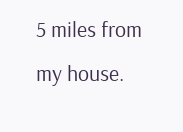5 miles from my house.